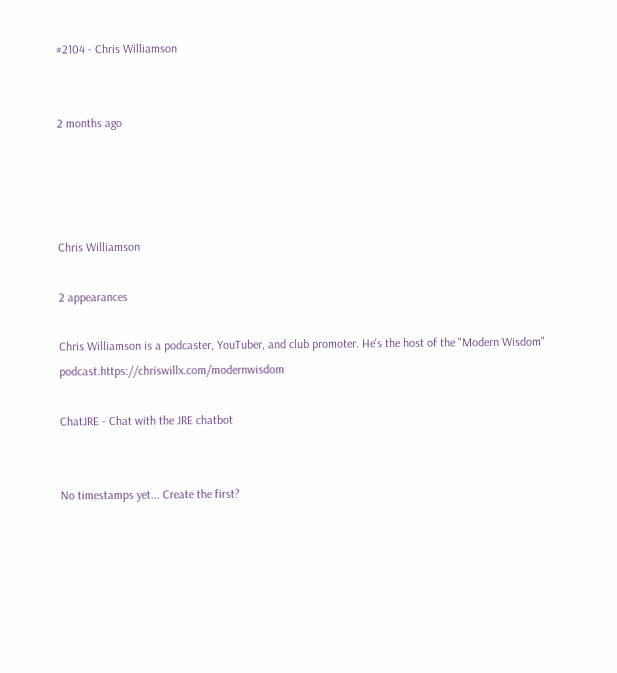#2104 - Chris Williamson


2 months ago




Chris Williamson

2 appearances

Chris Williamson is a podcaster, YouTuber, and club promoter. He's the host of the "Modern Wisdom" podcast.https://chriswillx.com/modernwisdom

ChatJRE - Chat with the JRE chatbot


No timestamps yet... Create the first?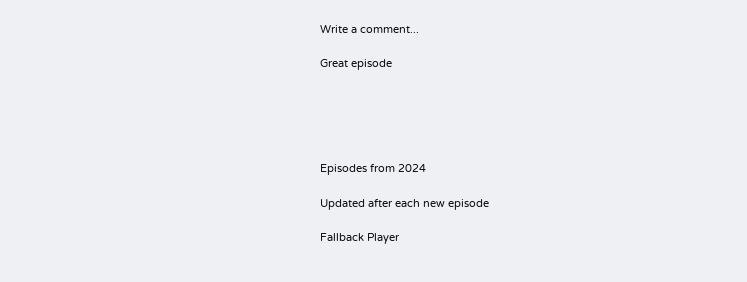Write a comment...

Great episode





Episodes from 2024

Updated after each new episode

Fallback Player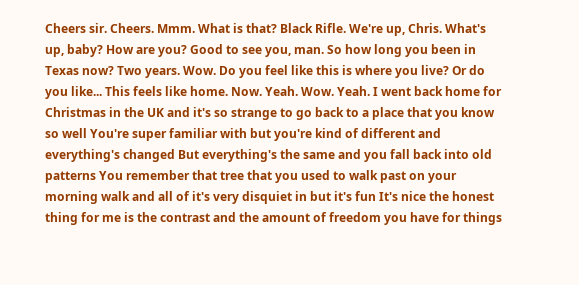Cheers sir. Cheers. Mmm. What is that? Black Rifle. We're up, Chris. What's up, baby? How are you? Good to see you, man. So how long you been in Texas now? Two years. Wow. Do you feel like this is where you live? Or do you like... This feels like home. Now. Yeah. Wow. Yeah. I went back home for Christmas in the UK and it's so strange to go back to a place that you know so well You're super familiar with but you're kind of different and everything's changed But everything's the same and you fall back into old patterns You remember that tree that you used to walk past on your morning walk and all of it's very disquiet in but it's fun It's nice the honest thing for me is the contrast and the amount of freedom you have for things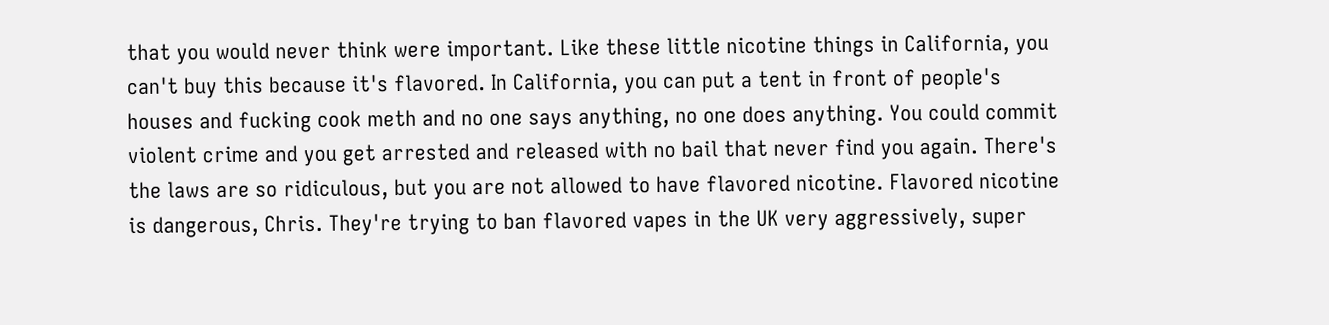that you would never think were important. Like these little nicotine things in California, you can't buy this because it's flavored. In California, you can put a tent in front of people's houses and fucking cook meth and no one says anything, no one does anything. You could commit violent crime and you get arrested and released with no bail that never find you again. There's the laws are so ridiculous, but you are not allowed to have flavored nicotine. Flavored nicotine is dangerous, Chris. They're trying to ban flavored vapes in the UK very aggressively, super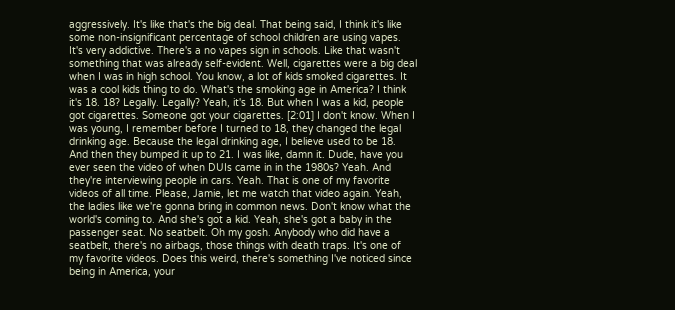aggressively. It's like that's the big deal. That being said, I think it's like some non-insignificant percentage of school children are using vapes. It's very addictive. There's a no vapes sign in schools. Like that wasn't something that was already self-evident. Well, cigarettes were a big deal when I was in high school. You know, a lot of kids smoked cigarettes. It was a cool kids thing to do. What's the smoking age in America? I think it's 18. 18? Legally. Legally? Yeah, it's 18. But when I was a kid, people got cigarettes. Someone got your cigarettes. [2:01] I don't know. When I was young, I remember before I turned to 18, they changed the legal drinking age. Because the legal drinking age, I believe used to be 18. And then they bumped it up to 21. I was like, damn it. Dude, have you ever seen the video of when DUIs came in in the 1980s? Yeah. And they're interviewing people in cars. Yeah. That is one of my favorite videos of all time. Please, Jamie, let me watch that video again. Yeah, the ladies like we're gonna bring in common news. Don't know what the world's coming to. And she's got a kid. Yeah, she's got a baby in the passenger seat. No seatbelt. Oh my gosh. Anybody who did have a seatbelt, there's no airbags, those things with death traps. It's one of my favorite videos. Does this weird, there's something I've noticed since being in America, your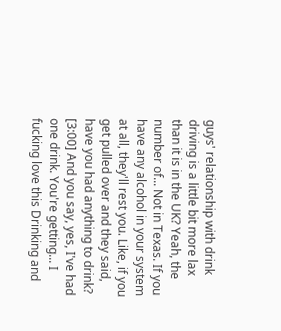guys' relationship with drink driving is a little bit more lax than it is in the UK? Yeah, the number of... Not in Texas. If you have any alcohol in your system at all, they'll rest you. Like, if you get pulled over and they said, have you had anything to drink? [3:00] And you say, yes, I've had one drink. You're getting... I fucking love this Drinking and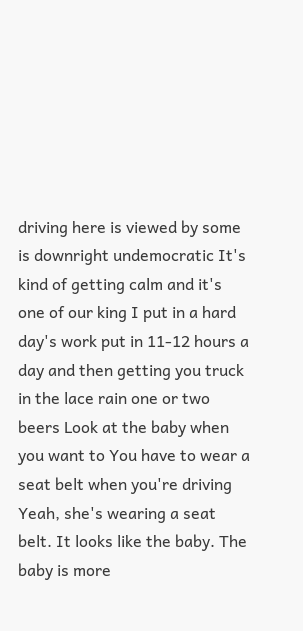driving here is viewed by some is downright undemocratic It's kind of getting calm and it's one of our king I put in a hard day's work put in 11-12 hours a day and then getting you truck in the lace rain one or two beers Look at the baby when you want to You have to wear a seat belt when you're driving Yeah, she's wearing a seat belt. It looks like the baby. The baby is more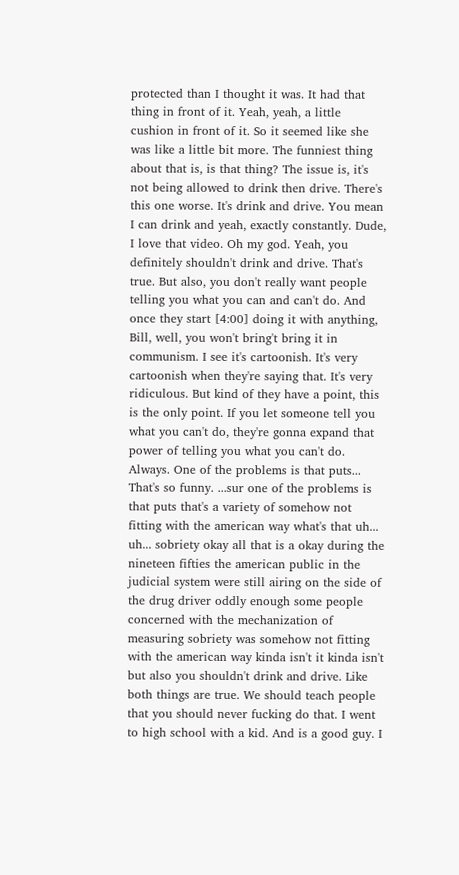protected than I thought it was. It had that thing in front of it. Yeah, yeah, a little cushion in front of it. So it seemed like she was like a little bit more. The funniest thing about that is, is that thing? The issue is, it's not being allowed to drink then drive. There's this one worse. It's drink and drive. You mean I can drink and yeah, exactly constantly. Dude, I love that video. Oh my god. Yeah, you definitely shouldn't drink and drive. That's true. But also, you don't really want people telling you what you can and can't do. And once they start [4:00] doing it with anything, Bill, well, you won't bring't bring it in communism. I see it's cartoonish. It's very cartoonish when they're saying that. It's very ridiculous. But kind of they have a point, this is the only point. If you let someone tell you what you can't do, they're gonna expand that power of telling you what you can't do. Always. One of the problems is that puts... That's so funny. ...sur one of the problems is that puts that's a variety of somehow not fitting with the american way what's that uh... uh... sobriety okay all that is a okay during the nineteen fifties the american public in the judicial system were still airing on the side of the drug driver oddly enough some people concerned with the mechanization of measuring sobriety was somehow not fitting with the american way kinda isn't it kinda isn't but also you shouldn't drink and drive. Like both things are true. We should teach people that you should never fucking do that. I went to high school with a kid. And is a good guy. I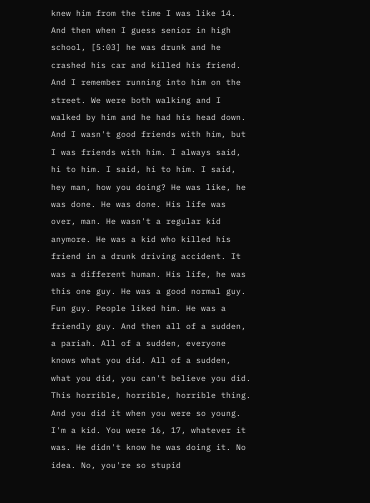knew him from the time I was like 14. And then when I guess senior in high school, [5:03] he was drunk and he crashed his car and killed his friend. And I remember running into him on the street. We were both walking and I walked by him and he had his head down. And I wasn't good friends with him, but I was friends with him. I always said, hi to him. I said, hi to him. I said, hey man, how you doing? He was like, he was done. He was done. His life was over, man. He wasn't a regular kid anymore. He was a kid who killed his friend in a drunk driving accident. It was a different human. His life, he was this one guy. He was a good normal guy. Fun guy. People liked him. He was a friendly guy. And then all of a sudden, a pariah. All of a sudden, everyone knows what you did. All of a sudden, what you did, you can't believe you did. This horrible, horrible, horrible thing. And you did it when you were so young. I'm a kid. You were 16, 17, whatever it was. He didn't know he was doing it. No idea. No, you're so stupid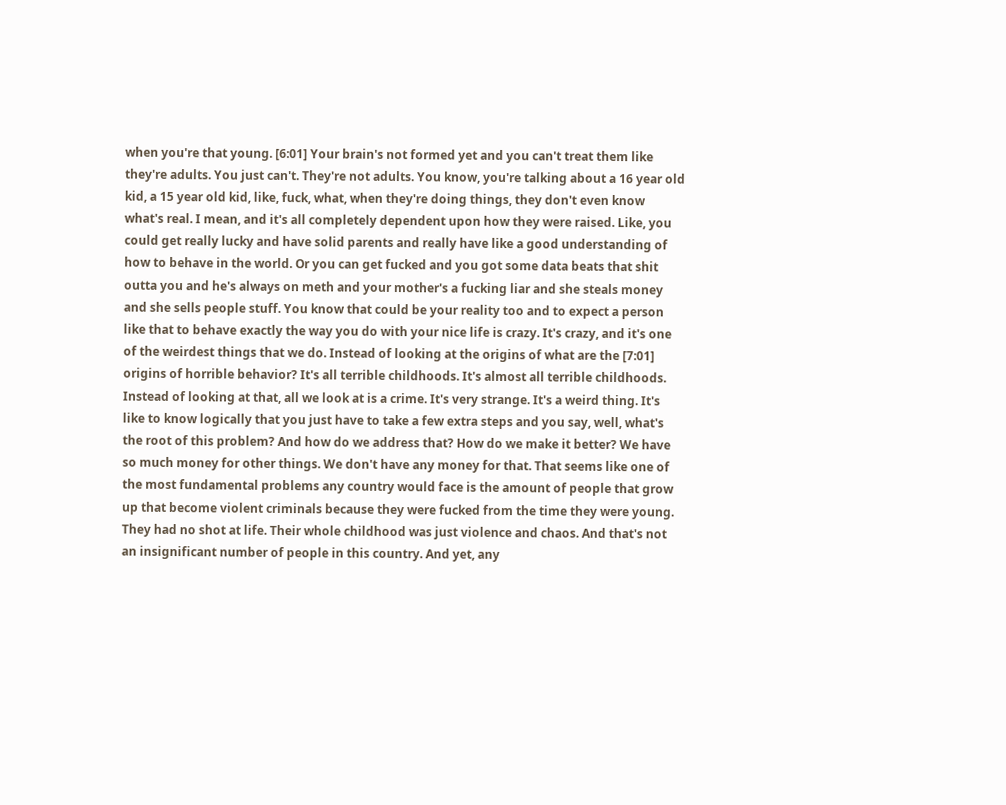when you're that young. [6:01] Your brain's not formed yet and you can't treat them like they're adults. You just can't. They're not adults. You know, you're talking about a 16 year old kid, a 15 year old kid, like, fuck, what, when they're doing things, they don't even know what's real. I mean, and it's all completely dependent upon how they were raised. Like, you could get really lucky and have solid parents and really have like a good understanding of how to behave in the world. Or you can get fucked and you got some data beats that shit outta you and he's always on meth and your mother's a fucking liar and she steals money and she sells people stuff. You know that could be your reality too and to expect a person like that to behave exactly the way you do with your nice life is crazy. It's crazy, and it's one of the weirdest things that we do. Instead of looking at the origins of what are the [7:01] origins of horrible behavior? It's all terrible childhoods. It's almost all terrible childhoods. Instead of looking at that, all we look at is a crime. It's very strange. It's a weird thing. It's like to know logically that you just have to take a few extra steps and you say, well, what's the root of this problem? And how do we address that? How do we make it better? We have so much money for other things. We don't have any money for that. That seems like one of the most fundamental problems any country would face is the amount of people that grow up that become violent criminals because they were fucked from the time they were young. They had no shot at life. Their whole childhood was just violence and chaos. And that's not an insignificant number of people in this country. And yet, any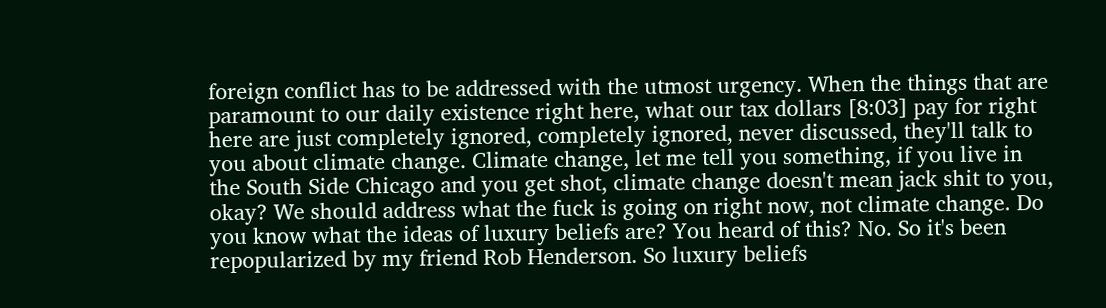foreign conflict has to be addressed with the utmost urgency. When the things that are paramount to our daily existence right here, what our tax dollars [8:03] pay for right here are just completely ignored, completely ignored, never discussed, they'll talk to you about climate change. Climate change, let me tell you something, if you live in the South Side Chicago and you get shot, climate change doesn't mean jack shit to you, okay? We should address what the fuck is going on right now, not climate change. Do you know what the ideas of luxury beliefs are? You heard of this? No. So it's been repopularized by my friend Rob Henderson. So luxury beliefs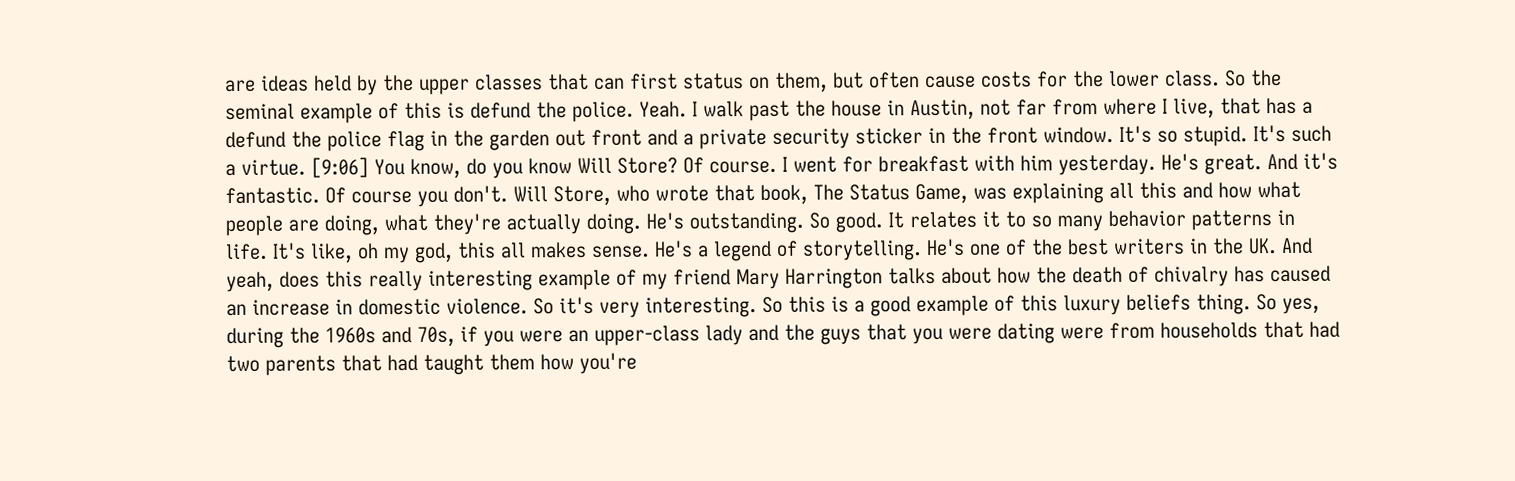are ideas held by the upper classes that can first status on them, but often cause costs for the lower class. So the seminal example of this is defund the police. Yeah. I walk past the house in Austin, not far from where I live, that has a defund the police flag in the garden out front and a private security sticker in the front window. It's so stupid. It's such a virtue. [9:06] You know, do you know Will Store? Of course. I went for breakfast with him yesterday. He's great. And it's fantastic. Of course you don't. Will Store, who wrote that book, The Status Game, was explaining all this and how what people are doing, what they're actually doing. He's outstanding. So good. It relates it to so many behavior patterns in life. It's like, oh my god, this all makes sense. He's a legend of storytelling. He's one of the best writers in the UK. And yeah, does this really interesting example of my friend Mary Harrington talks about how the death of chivalry has caused an increase in domestic violence. So it's very interesting. So this is a good example of this luxury beliefs thing. So yes, during the 1960s and 70s, if you were an upper-class lady and the guys that you were dating were from households that had two parents that had taught them how you're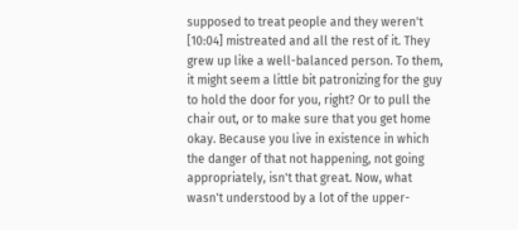supposed to treat people and they weren't [10:04] mistreated and all the rest of it. They grew up like a well-balanced person. To them, it might seem a little bit patronizing for the guy to hold the door for you, right? Or to pull the chair out, or to make sure that you get home okay. Because you live in existence in which the danger of that not happening, not going appropriately, isn't that great. Now, what wasn't understood by a lot of the upper-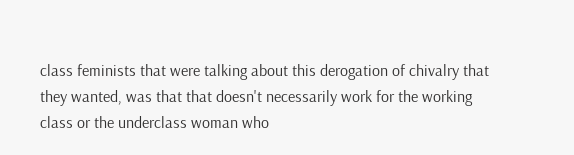class feminists that were talking about this derogation of chivalry that they wanted, was that that doesn't necessarily work for the working class or the underclass woman who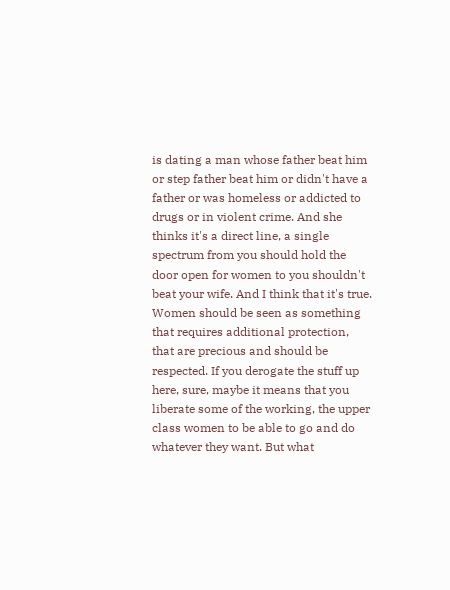is dating a man whose father beat him or step father beat him or didn't have a father or was homeless or addicted to drugs or in violent crime. And she thinks it's a direct line, a single spectrum from you should hold the door open for women to you shouldn't beat your wife. And I think that it's true. Women should be seen as something that requires additional protection, that are precious and should be respected. If you derogate the stuff up here, sure, maybe it means that you liberate some of the working, the upper class women to be able to go and do whatever they want. But what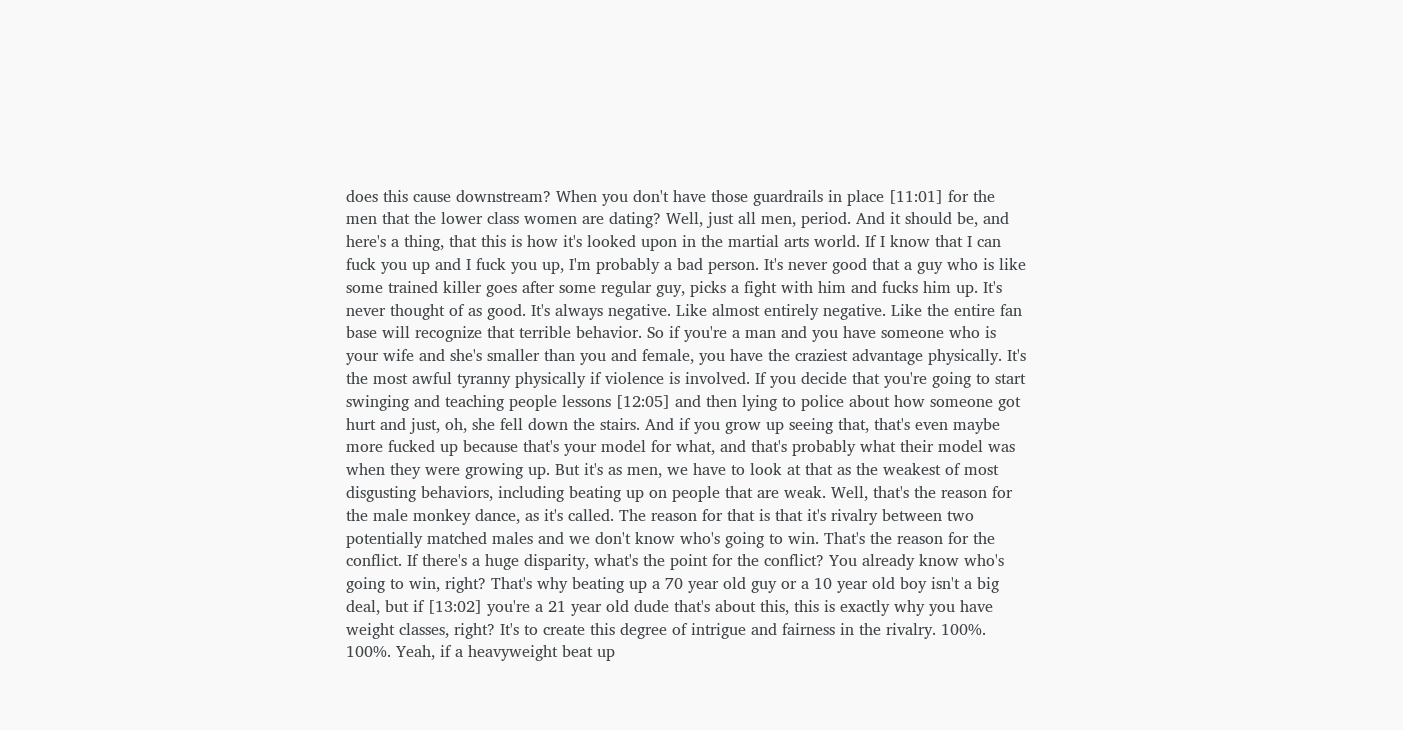does this cause downstream? When you don't have those guardrails in place [11:01] for the men that the lower class women are dating? Well, just all men, period. And it should be, and here's a thing, that this is how it's looked upon in the martial arts world. If I know that I can fuck you up and I fuck you up, I'm probably a bad person. It's never good that a guy who is like some trained killer goes after some regular guy, picks a fight with him and fucks him up. It's never thought of as good. It's always negative. Like almost entirely negative. Like the entire fan base will recognize that terrible behavior. So if you're a man and you have someone who is your wife and she's smaller than you and female, you have the craziest advantage physically. It's the most awful tyranny physically if violence is involved. If you decide that you're going to start swinging and teaching people lessons [12:05] and then lying to police about how someone got hurt and just, oh, she fell down the stairs. And if you grow up seeing that, that's even maybe more fucked up because that's your model for what, and that's probably what their model was when they were growing up. But it's as men, we have to look at that as the weakest of most disgusting behaviors, including beating up on people that are weak. Well, that's the reason for the male monkey dance, as it's called. The reason for that is that it's rivalry between two potentially matched males and we don't know who's going to win. That's the reason for the conflict. If there's a huge disparity, what's the point for the conflict? You already know who's going to win, right? That's why beating up a 70 year old guy or a 10 year old boy isn't a big deal, but if [13:02] you're a 21 year old dude that's about this, this is exactly why you have weight classes, right? It's to create this degree of intrigue and fairness in the rivalry. 100%. 100%. Yeah, if a heavyweight beat up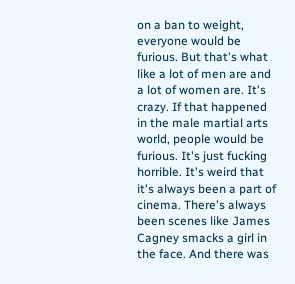on a ban to weight, everyone would be furious. But that's what like a lot of men are and a lot of women are. It's crazy. If that happened in the male martial arts world, people would be furious. It's just fucking horrible. It's weird that it's always been a part of cinema. There's always been scenes like James Cagney smacks a girl in the face. And there was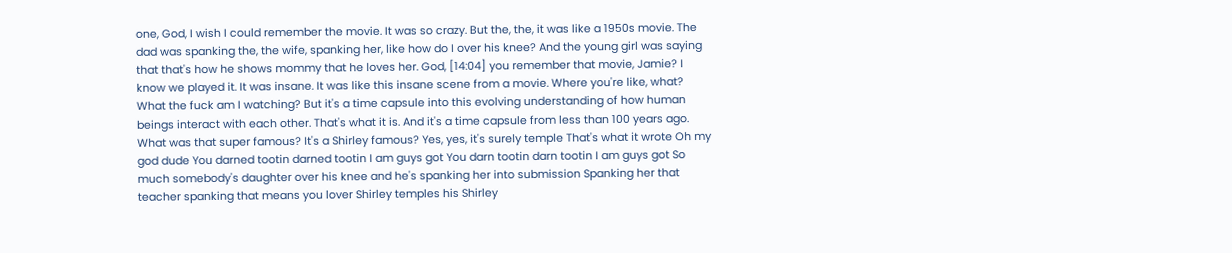one, God, I wish I could remember the movie. It was so crazy. But the, the, it was like a 1950s movie. The dad was spanking the, the wife, spanking her, like how do I over his knee? And the young girl was saying that that's how he shows mommy that he loves her. God, [14:04] you remember that movie, Jamie? I know we played it. It was insane. It was like this insane scene from a movie. Where you're like, what? What the fuck am I watching? But it's a time capsule into this evolving understanding of how human beings interact with each other. That's what it is. And it's a time capsule from less than 100 years ago. What was that super famous? It's a Shirley famous? Yes, yes, it's surely temple That's what it wrote Oh my god dude You darned tootin darned tootin I am guys got You darn tootin darn tootin I am guys got So much somebody's daughter over his knee and he's spanking her into submission Spanking her that teacher spanking that means you lover Shirley temples his Shirley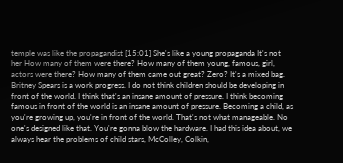temple was like the propagandist [15:01] She's like a young propaganda It's not her How many of them were there? How many of them young, famous, girl, actors were there? How many of them came out great? Zero? It's a mixed bag. Britney Spears is a work progress. I do not think children should be developing in front of the world. I think that's an insane amount of pressure. I think becoming famous in front of the world is an insane amount of pressure. Becoming a child, as you're growing up, you're in front of the world. That's not what manageable. No one's designed like that. You're gonna blow the hardware. I had this idea about, we always hear the problems of child stars, McColley, Colkin,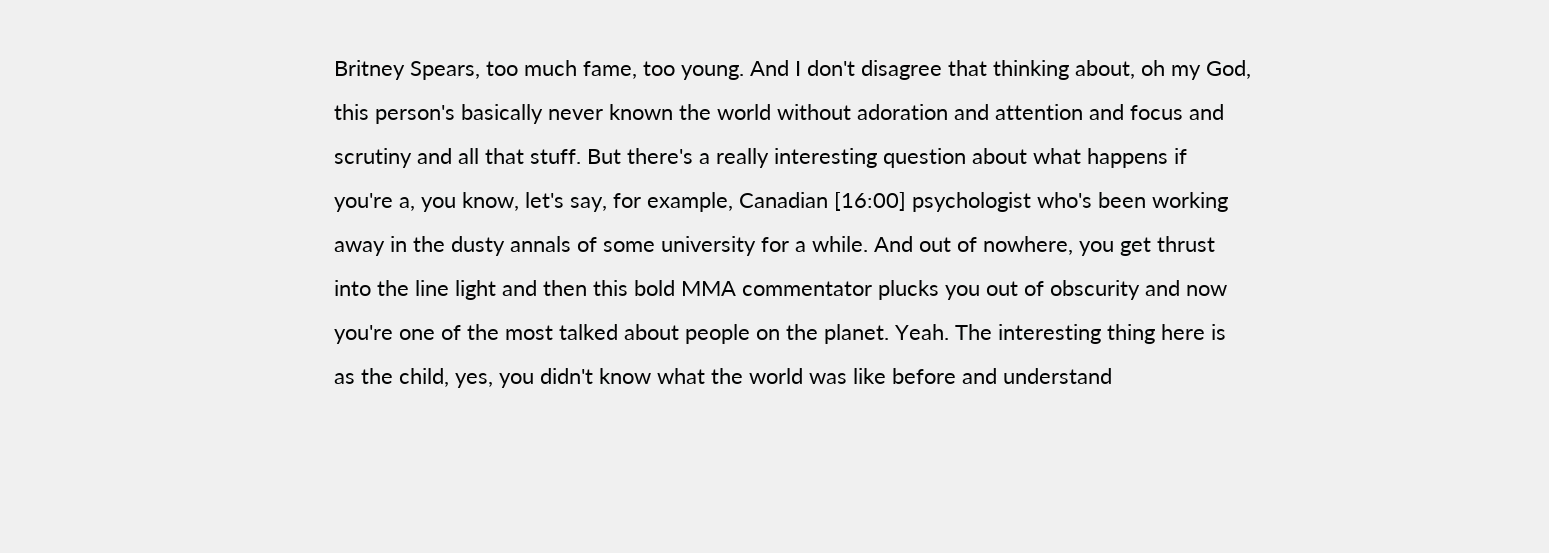Britney Spears, too much fame, too young. And I don't disagree that thinking about, oh my God, this person's basically never known the world without adoration and attention and focus and scrutiny and all that stuff. But there's a really interesting question about what happens if you're a, you know, let's say, for example, Canadian [16:00] psychologist who's been working away in the dusty annals of some university for a while. And out of nowhere, you get thrust into the line light and then this bold MMA commentator plucks you out of obscurity and now you're one of the most talked about people on the planet. Yeah. The interesting thing here is as the child, yes, you didn't know what the world was like before and understand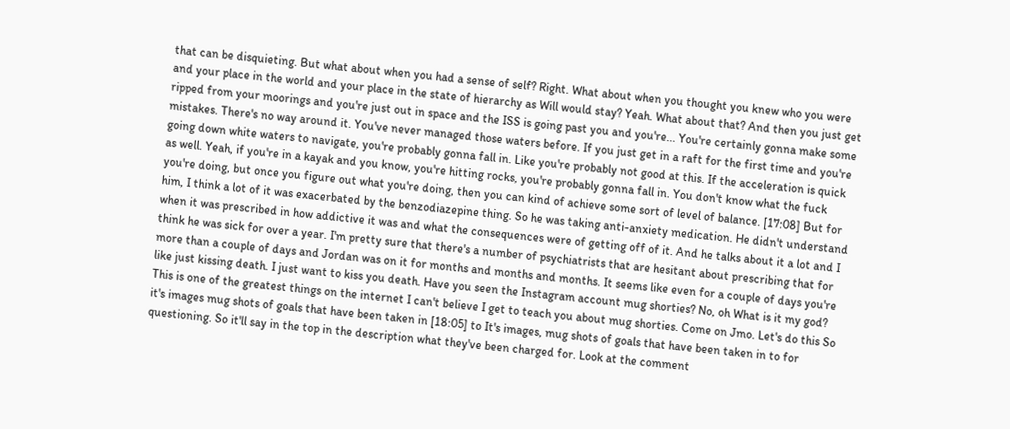that can be disquieting. But what about when you had a sense of self? Right. What about when you thought you knew who you were and your place in the world and your place in the state of hierarchy as Will would stay? Yeah. What about that? And then you just get ripped from your moorings and you're just out in space and the ISS is going past you and you're... You're certainly gonna make some mistakes. There's no way around it. You've never managed those waters before. If you just get in a raft for the first time and you're going down white waters to navigate, you're probably gonna fall in. Like you're probably not good at this. If the acceleration is quick as well. Yeah, if you're in a kayak and you know, you're hitting rocks, you're probably gonna fall in. You don't know what the fuck you're doing, but once you figure out what you're doing, then you can kind of achieve some sort of level of balance. [17:08] But for him, I think a lot of it was exacerbated by the benzodiazepine thing. So he was taking anti-anxiety medication. He didn't understand when it was prescribed in how addictive it was and what the consequences were of getting off of it. And he talks about it a lot and I think he was sick for over a year. I'm pretty sure that there's a number of psychiatrists that are hesitant about prescribing that for more than a couple of days and Jordan was on it for months and months and months. It seems like even for a couple of days you're like just kissing death. I just want to kiss you death. Have you seen the Instagram account mug shorties? No, oh What is it my god? This is one of the greatest things on the internet I can't believe I get to teach you about mug shorties. Come on Jmo. Let's do this So it's images mug shots of goals that have been taken in [18:05] to It's images, mug shots of goals that have been taken in to for questioning. So it'll say in the top in the description what they've been charged for. Look at the comment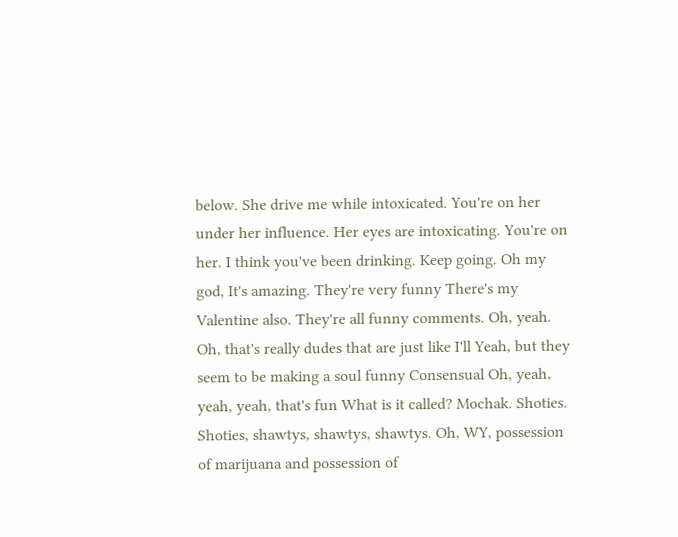below. She drive me while intoxicated. You're on her under her influence. Her eyes are intoxicating. You're on her. I think you've been drinking. Keep going. Oh my god, It's amazing. They're very funny There's my Valentine also. They're all funny comments. Oh, yeah. Oh, that's really dudes that are just like I'll Yeah, but they seem to be making a soul funny Consensual Oh, yeah, yeah, yeah, that's fun What is it called? Mochak. Shoties. Shoties, shawtys, shawtys, shawtys. Oh, WY, possession of marijuana and possession of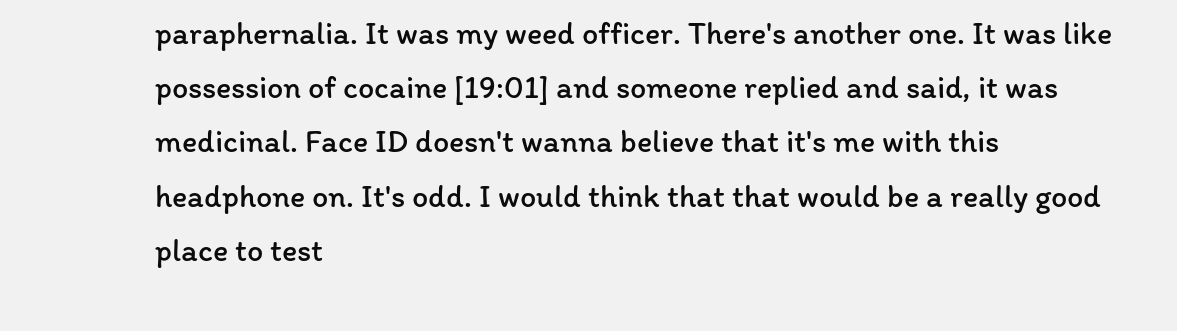paraphernalia. It was my weed officer. There's another one. It was like possession of cocaine [19:01] and someone replied and said, it was medicinal. Face ID doesn't wanna believe that it's me with this headphone on. It's odd. I would think that that would be a really good place to test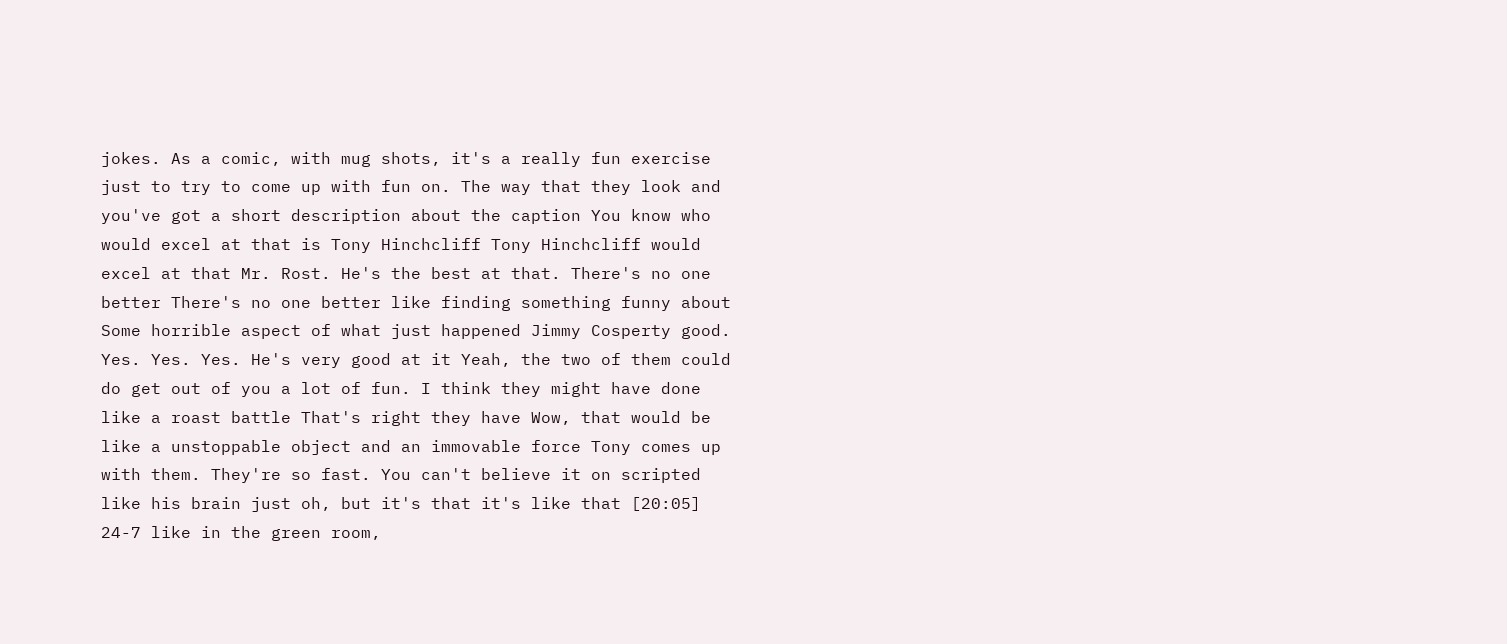jokes. As a comic, with mug shots, it's a really fun exercise just to try to come up with fun on. The way that they look and you've got a short description about the caption You know who would excel at that is Tony Hinchcliff Tony Hinchcliff would excel at that Mr. Rost. He's the best at that. There's no one better There's no one better like finding something funny about Some horrible aspect of what just happened Jimmy Cosperty good. Yes. Yes. Yes. He's very good at it Yeah, the two of them could do get out of you a lot of fun. I think they might have done like a roast battle That's right they have Wow, that would be like a unstoppable object and an immovable force Tony comes up with them. They're so fast. You can't believe it on scripted like his brain just oh, but it's that it's like that [20:05] 24-7 like in the green room,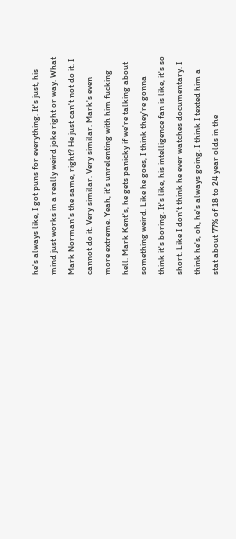he's always like, I got puns for everything. It's just, his mind just works in a really weird joke right or way. What Mark Norman's the same, right? He just can't not do it. I cannot do it. Very similar. Very similar. Mark's even more extreme. Yeah, it's unrelenting with him fucking hell. Mark Kent's, he gets panicky if we're talking about something weird. Like he goes, I think they're gonna think it's boring. It's like, his intelligence fan is like, it's so short. Like I don't think he ever watches documentary. I think he's, oh, he's always going. I think I texted him a stat about 77% of 18 to 24 year olds in the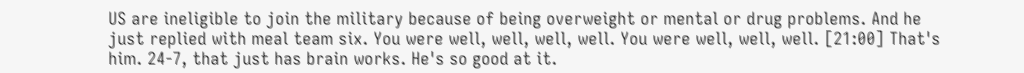US are ineligible to join the military because of being overweight or mental or drug problems. And he just replied with meal team six. You were well, well, well, well. You were well, well, well. [21:00] That's him. 24-7, that just has brain works. He's so good at it.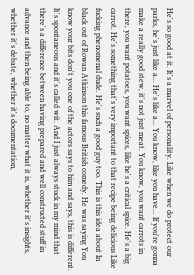He's so good at it. It's a marvel of personality. Like when we do protect our parks, he's just like a... He's like a... You know, like you have... If you're gonna make a really good stew, it's not just meat. You know, you want carrots in there, you want potatoes, you want spices, like he's a critical spice. He's a big carrot. He's something that's very important to that recipe being delicious Like fucking phenomenal dude. He's such a good guy too. This is this idea about In black out of Rowan Atkinson this famous British comedy. He was saying You know your bits don't you one of the actors says to him and says, this is different. It's spontaneous and it's called wit. And I just always stuck in my mind that there's a difference between having prepared and well constructed stuff in advance and then being able to, no matter what it is, whether it's insights, whether it's debate, whether it's documentation,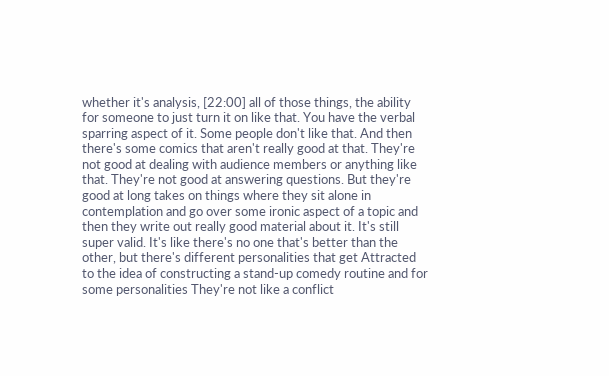whether it's analysis, [22:00] all of those things, the ability for someone to just turn it on like that. You have the verbal sparring aspect of it. Some people don't like that. And then there's some comics that aren't really good at that. They're not good at dealing with audience members or anything like that. They're not good at answering questions. But they're good at long takes on things where they sit alone in contemplation and go over some ironic aspect of a topic and then they write out really good material about it. It's still super valid. It's like there's no one that's better than the other, but there's different personalities that get Attracted to the idea of constructing a stand-up comedy routine and for some personalities They're not like a conflict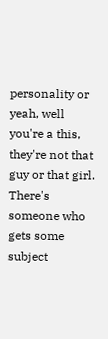personality or yeah, well you're a this, they're not that guy or that girl. There's someone who gets some subject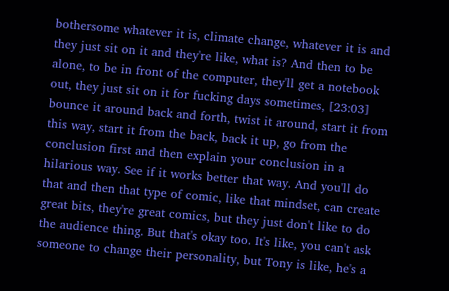bothersome whatever it is, climate change, whatever it is and they just sit on it and they're like, what is? And then to be alone, to be in front of the computer, they'll get a notebook out, they just sit on it for fucking days sometimes, [23:03] bounce it around back and forth, twist it around, start it from this way, start it from the back, back it up, go from the conclusion first and then explain your conclusion in a hilarious way. See if it works better that way. And you'll do that and then that type of comic, like that mindset, can create great bits, they're great comics, but they just don't like to do the audience thing. But that's okay too. It's like, you can't ask someone to change their personality, but Tony is like, he's a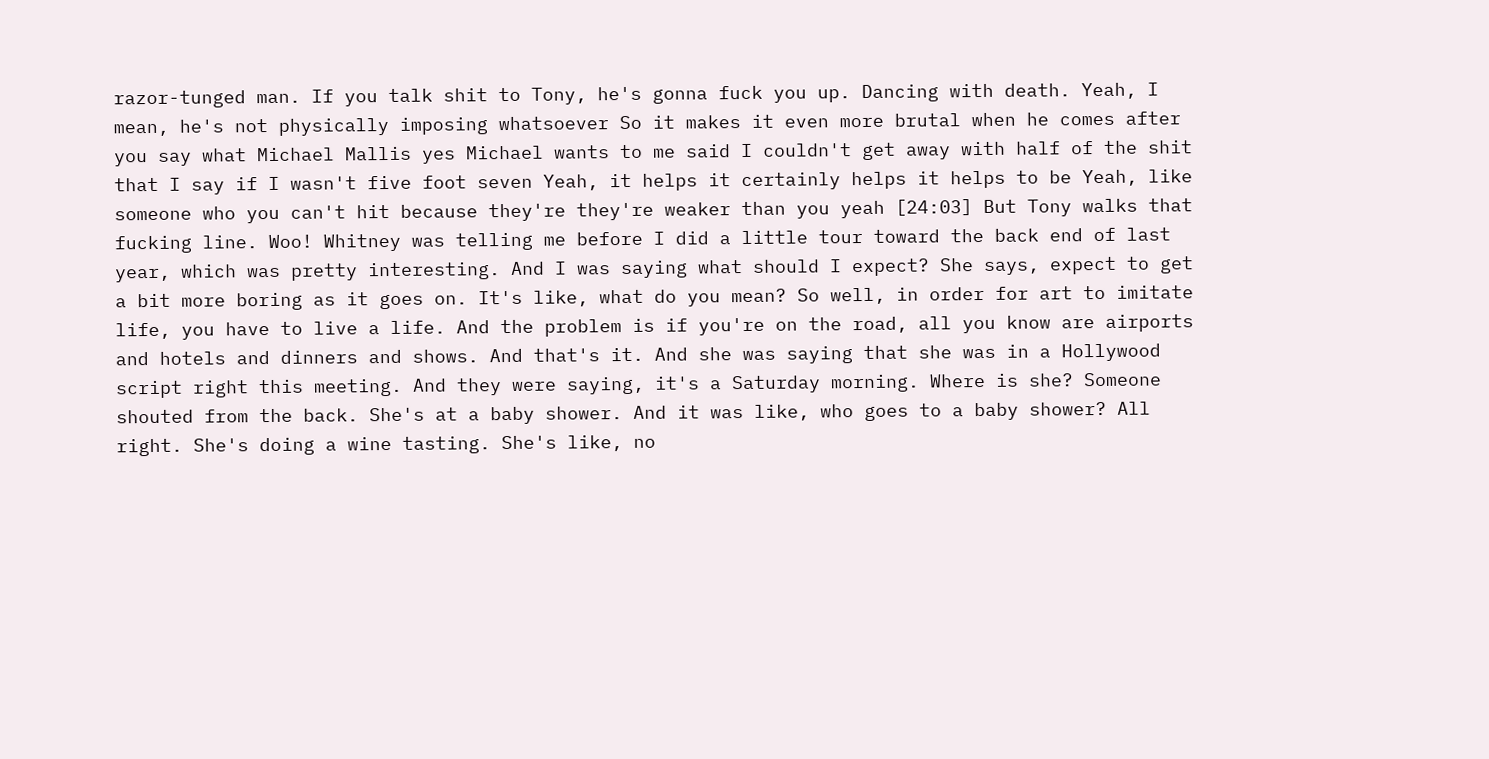razor-tunged man. If you talk shit to Tony, he's gonna fuck you up. Dancing with death. Yeah, I mean, he's not physically imposing whatsoever So it makes it even more brutal when he comes after you say what Michael Mallis yes Michael wants to me said I couldn't get away with half of the shit that I say if I wasn't five foot seven Yeah, it helps it certainly helps it helps to be Yeah, like someone who you can't hit because they're they're weaker than you yeah [24:03] But Tony walks that fucking line. Woo! Whitney was telling me before I did a little tour toward the back end of last year, which was pretty interesting. And I was saying what should I expect? She says, expect to get a bit more boring as it goes on. It's like, what do you mean? So well, in order for art to imitate life, you have to live a life. And the problem is if you're on the road, all you know are airports and hotels and dinners and shows. And that's it. And she was saying that she was in a Hollywood script right this meeting. And they were saying, it's a Saturday morning. Where is she? Someone shouted from the back. She's at a baby shower. And it was like, who goes to a baby shower? All right. She's doing a wine tasting. She's like, no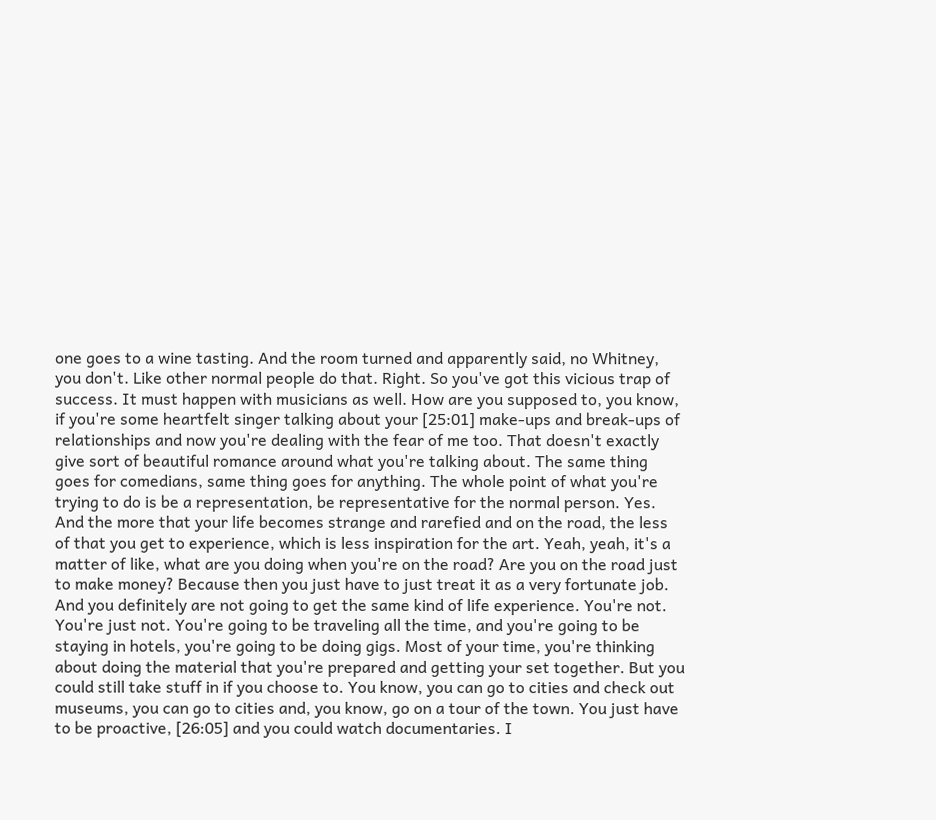one goes to a wine tasting. And the room turned and apparently said, no Whitney, you don't. Like other normal people do that. Right. So you've got this vicious trap of success. It must happen with musicians as well. How are you supposed to, you know, if you're some heartfelt singer talking about your [25:01] make-ups and break-ups of relationships and now you're dealing with the fear of me too. That doesn't exactly give sort of beautiful romance around what you're talking about. The same thing goes for comedians, same thing goes for anything. The whole point of what you're trying to do is be a representation, be representative for the normal person. Yes. And the more that your life becomes strange and rarefied and on the road, the less of that you get to experience, which is less inspiration for the art. Yeah, yeah, it's a matter of like, what are you doing when you're on the road? Are you on the road just to make money? Because then you just have to just treat it as a very fortunate job. And you definitely are not going to get the same kind of life experience. You're not. You're just not. You're going to be traveling all the time, and you're going to be staying in hotels, you're going to be doing gigs. Most of your time, you're thinking about doing the material that you're prepared and getting your set together. But you could still take stuff in if you choose to. You know, you can go to cities and check out museums, you can go to cities and, you know, go on a tour of the town. You just have to be proactive, [26:05] and you could watch documentaries. I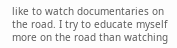like to watch documentaries on the road. I try to educate myself more on the road than watching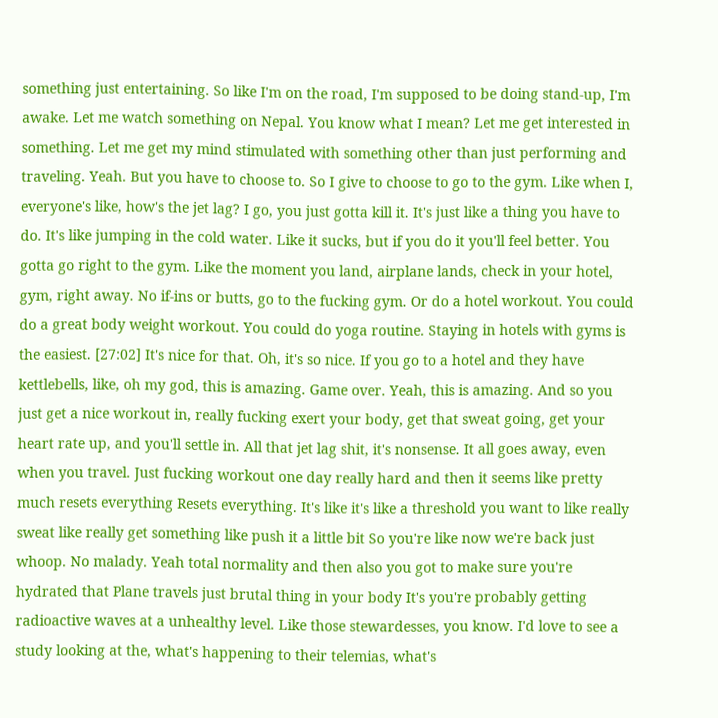something just entertaining. So like I'm on the road, I'm supposed to be doing stand-up, I'm awake. Let me watch something on Nepal. You know what I mean? Let me get interested in something. Let me get my mind stimulated with something other than just performing and traveling. Yeah. But you have to choose to. So I give to choose to go to the gym. Like when I, everyone's like, how's the jet lag? I go, you just gotta kill it. It's just like a thing you have to do. It's like jumping in the cold water. Like it sucks, but if you do it you'll feel better. You gotta go right to the gym. Like the moment you land, airplane lands, check in your hotel, gym, right away. No if-ins or butts, go to the fucking gym. Or do a hotel workout. You could do a great body weight workout. You could do yoga routine. Staying in hotels with gyms is the easiest. [27:02] It's nice for that. Oh, it's so nice. If you go to a hotel and they have kettlebells, like, oh my god, this is amazing. Game over. Yeah, this is amazing. And so you just get a nice workout in, really fucking exert your body, get that sweat going, get your heart rate up, and you'll settle in. All that jet lag shit, it's nonsense. It all goes away, even when you travel. Just fucking workout one day really hard and then it seems like pretty much resets everything Resets everything. It's like it's like a threshold you want to like really sweat like really get something like push it a little bit So you're like now we're back just whoop. No malady. Yeah total normality and then also you got to make sure you're hydrated that Plane travels just brutal thing in your body It's you're probably getting radioactive waves at a unhealthy level. Like those stewardesses, you know. I'd love to see a study looking at the, what's happening to their telemias, what's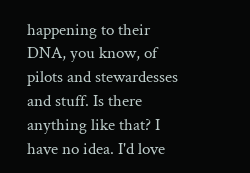happening to their DNA, you know, of pilots and stewardesses and stuff. Is there anything like that? I have no idea. I'd love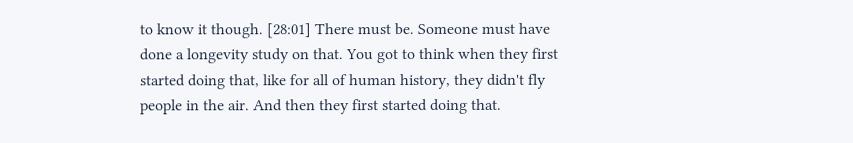to know it though. [28:01] There must be. Someone must have done a longevity study on that. You got to think when they first started doing that, like for all of human history, they didn't fly people in the air. And then they first started doing that.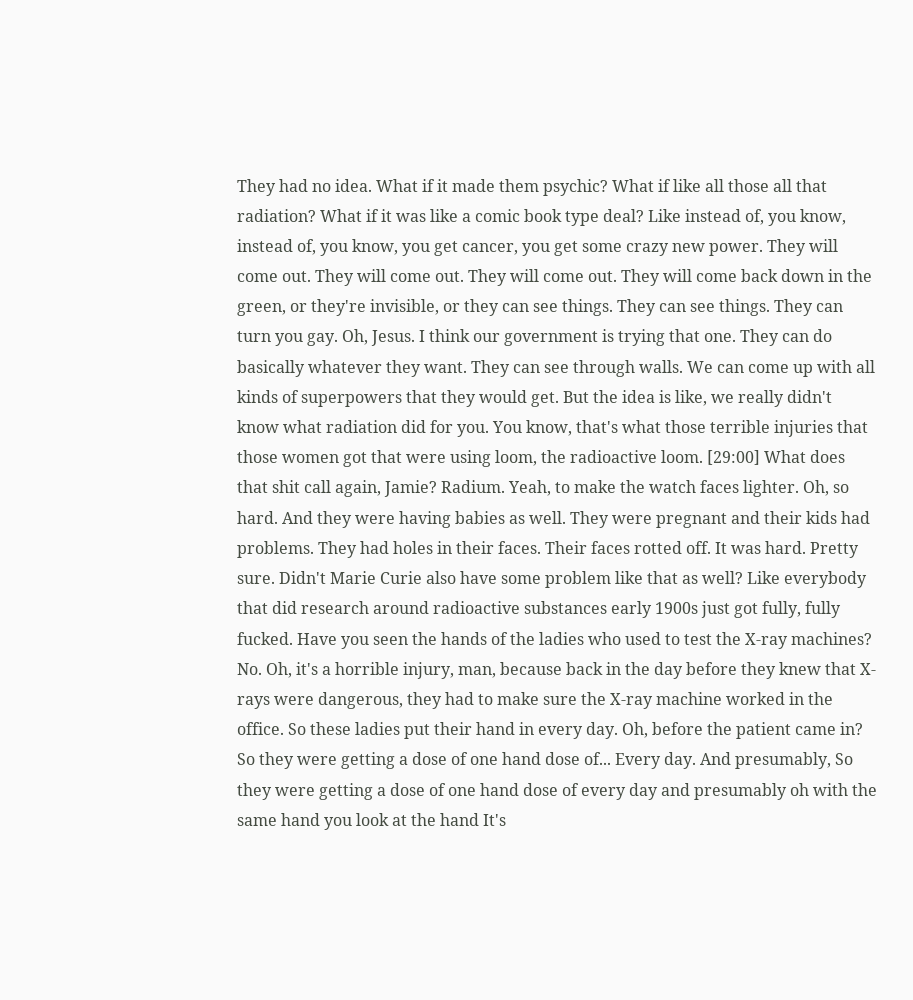They had no idea. What if it made them psychic? What if like all those all that radiation? What if it was like a comic book type deal? Like instead of, you know, instead of, you know, you get cancer, you get some crazy new power. They will come out. They will come out. They will come out. They will come back down in the green, or they're invisible, or they can see things. They can see things. They can turn you gay. Oh, Jesus. I think our government is trying that one. They can do basically whatever they want. They can see through walls. We can come up with all kinds of superpowers that they would get. But the idea is like, we really didn't know what radiation did for you. You know, that's what those terrible injuries that those women got that were using loom, the radioactive loom. [29:00] What does that shit call again, Jamie? Radium. Yeah, to make the watch faces lighter. Oh, so hard. And they were having babies as well. They were pregnant and their kids had problems. They had holes in their faces. Their faces rotted off. It was hard. Pretty sure. Didn't Marie Curie also have some problem like that as well? Like everybody that did research around radioactive substances early 1900s just got fully, fully fucked. Have you seen the hands of the ladies who used to test the X-ray machines? No. Oh, it's a horrible injury, man, because back in the day before they knew that X-rays were dangerous, they had to make sure the X-ray machine worked in the office. So these ladies put their hand in every day. Oh, before the patient came in? So they were getting a dose of one hand dose of... Every day. And presumably, So they were getting a dose of one hand dose of every day and presumably oh with the same hand you look at the hand It's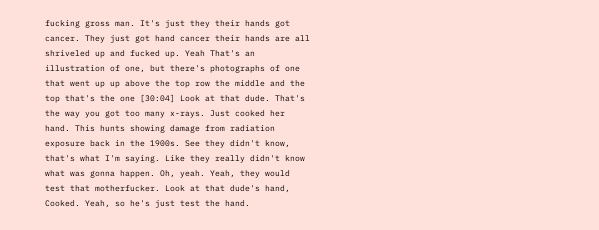fucking gross man. It's just they their hands got cancer. They just got hand cancer their hands are all shriveled up and fucked up. Yeah That's an illustration of one, but there's photographs of one that went up up above the top row the middle and the top that's the one [30:04] Look at that dude. That's the way you got too many x-rays. Just cooked her hand. This hunts showing damage from radiation exposure back in the 1900s. See they didn't know, that's what I'm saying. Like they really didn't know what was gonna happen. Oh, yeah. Yeah, they would test that motherfucker. Look at that dude's hand, Cooked. Yeah, so he's just test the hand.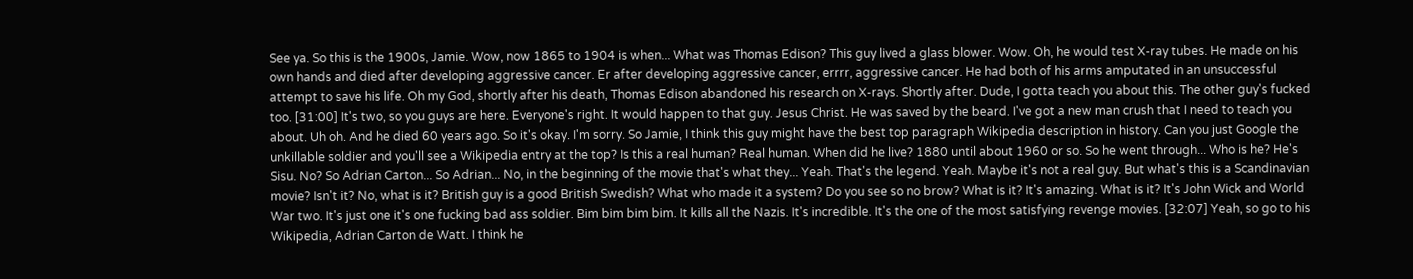See ya. So this is the 1900s, Jamie. Wow, now 1865 to 1904 is when... What was Thomas Edison? This guy lived a glass blower. Wow. Oh, he would test X-ray tubes. He made on his own hands and died after developing aggressive cancer. Er after developing aggressive cancer, errrr, aggressive cancer. He had both of his arms amputated in an unsuccessful attempt to save his life. Oh my God, shortly after his death, Thomas Edison abandoned his research on X-rays. Shortly after. Dude, I gotta teach you about this. The other guy's fucked too. [31:00] It's two, so you guys are here. Everyone's right. It would happen to that guy. Jesus Christ. He was saved by the beard. I've got a new man crush that I need to teach you about. Uh oh. And he died 60 years ago. So it's okay. I'm sorry. So Jamie, I think this guy might have the best top paragraph Wikipedia description in history. Can you just Google the unkillable soldier and you'll see a Wikipedia entry at the top? Is this a real human? Real human. When did he live? 1880 until about 1960 or so. So he went through... Who is he? He's Sisu. No? So Adrian Carton... So Adrian... No, in the beginning of the movie that's what they... Yeah. That's the legend. Yeah. Maybe it's not a real guy. But what's this is a Scandinavian movie? Isn't it? No, what is it? British guy is a good British Swedish? What who made it a system? Do you see so no brow? What is it? It's amazing. What is it? It's John Wick and World War two. It's just one it's one fucking bad ass soldier. Bim bim bim bim. It kills all the Nazis. It's incredible. It's the one of the most satisfying revenge movies. [32:07] Yeah, so go to his Wikipedia, Adrian Carton de Watt. I think he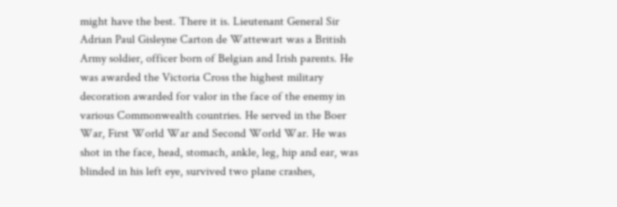might have the best. There it is. Lieutenant General Sir Adrian Paul Gisleyne Carton de Wattewart was a British Army soldier, officer born of Belgian and Irish parents. He was awarded the Victoria Cross the highest military decoration awarded for valor in the face of the enemy in various Commonwealth countries. He served in the Boer War, First World War and Second World War. He was shot in the face, head, stomach, ankle, leg, hip and ear, was blinded in his left eye, survived two plane crashes,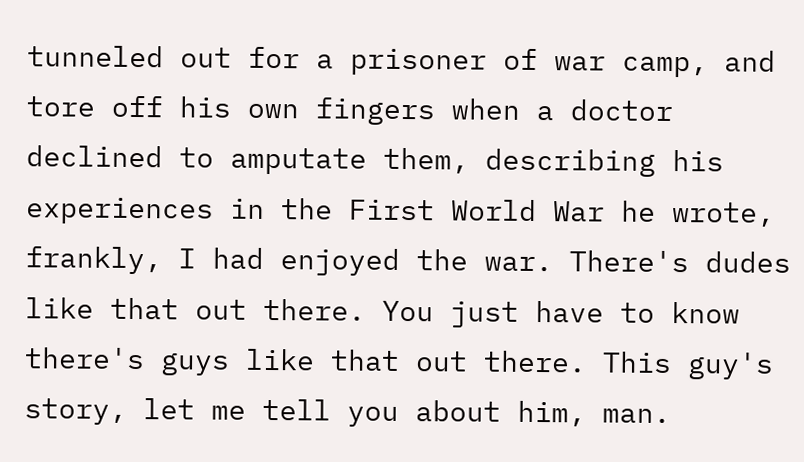tunneled out for a prisoner of war camp, and tore off his own fingers when a doctor declined to amputate them, describing his experiences in the First World War he wrote, frankly, I had enjoyed the war. There's dudes like that out there. You just have to know there's guys like that out there. This guy's story, let me tell you about him, man.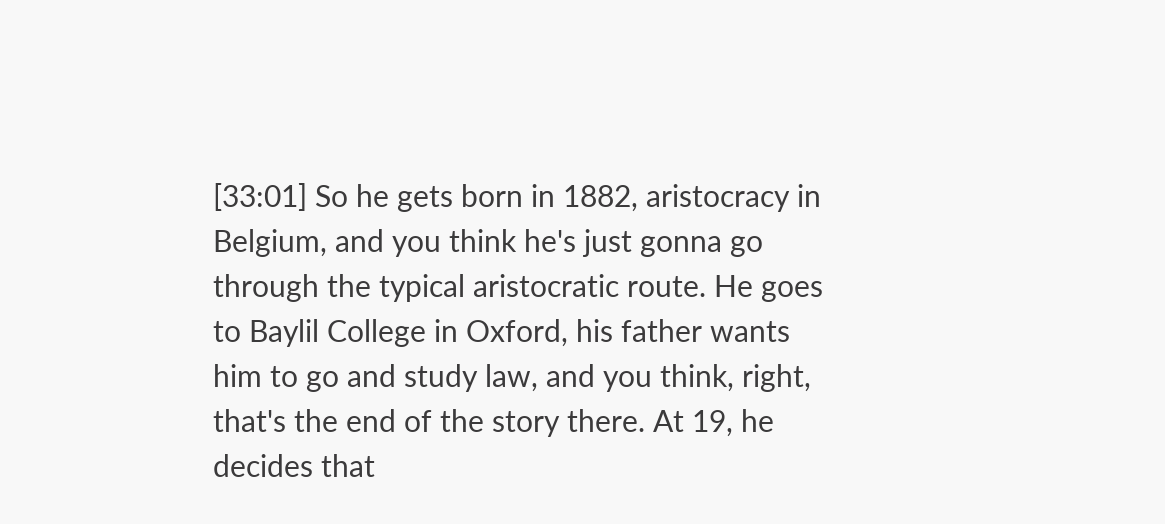[33:01] So he gets born in 1882, aristocracy in Belgium, and you think he's just gonna go through the typical aristocratic route. He goes to Baylil College in Oxford, his father wants him to go and study law, and you think, right, that's the end of the story there. At 19, he decides that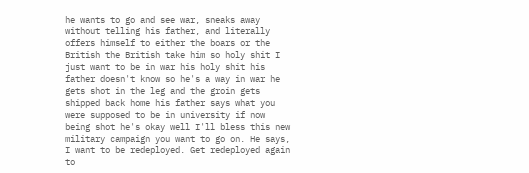he wants to go and see war, sneaks away without telling his father, and literally offers himself to either the boars or the British the British take him so holy shit I just want to be in war his holy shit his father doesn't know so he's a way in war he gets shot in the leg and the groin gets shipped back home his father says what you were supposed to be in university if now being shot he's okay well I'll bless this new military campaign you want to go on. He says, I want to be redeployed. Get redeployed again to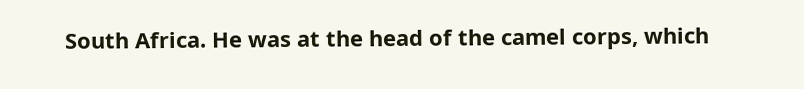South Africa. He was at the head of the camel corps, which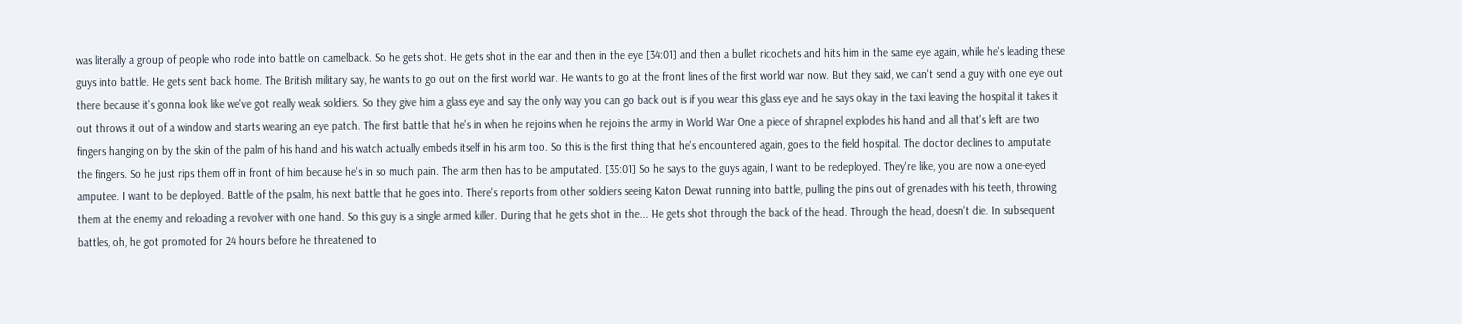was literally a group of people who rode into battle on camelback. So he gets shot. He gets shot in the ear and then in the eye [34:01] and then a bullet ricochets and hits him in the same eye again, while he's leading these guys into battle. He gets sent back home. The British military say, he wants to go out on the first world war. He wants to go at the front lines of the first world war now. But they said, we can't send a guy with one eye out there because it's gonna look like we've got really weak soldiers. So they give him a glass eye and say the only way you can go back out is if you wear this glass eye and he says okay in the taxi leaving the hospital it takes it out throws it out of a window and starts wearing an eye patch. The first battle that he's in when he rejoins when he rejoins the army in World War One a piece of shrapnel explodes his hand and all that's left are two fingers hanging on by the skin of the palm of his hand and his watch actually embeds itself in his arm too. So this is the first thing that he's encountered again, goes to the field hospital. The doctor declines to amputate the fingers. So he just rips them off in front of him because he's in so much pain. The arm then has to be amputated. [35:01] So he says to the guys again, I want to be redeployed. They're like, you are now a one-eyed amputee. I want to be deployed. Battle of the psalm, his next battle that he goes into. There's reports from other soldiers seeing Katon Dewat running into battle, pulling the pins out of grenades with his teeth, throwing them at the enemy and reloading a revolver with one hand. So this guy is a single armed killer. During that he gets shot in the... He gets shot through the back of the head. Through the head, doesn't die. In subsequent battles, oh, he got promoted for 24 hours before he threatened to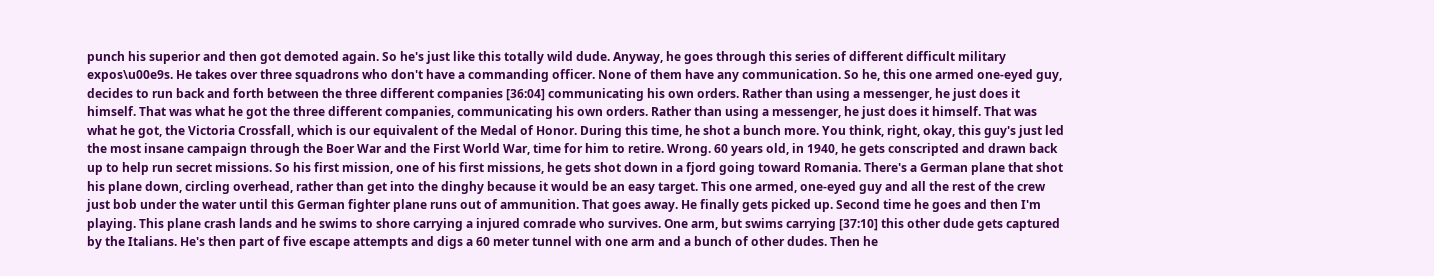punch his superior and then got demoted again. So he's just like this totally wild dude. Anyway, he goes through this series of different difficult military expos\u00e9s. He takes over three squadrons who don't have a commanding officer. None of them have any communication. So he, this one armed one-eyed guy, decides to run back and forth between the three different companies [36:04] communicating his own orders. Rather than using a messenger, he just does it himself. That was what he got the three different companies, communicating his own orders. Rather than using a messenger, he just does it himself. That was what he got, the Victoria Crossfall, which is our equivalent of the Medal of Honor. During this time, he shot a bunch more. You think, right, okay, this guy's just led the most insane campaign through the Boer War and the First World War, time for him to retire. Wrong. 60 years old, in 1940, he gets conscripted and drawn back up to help run secret missions. So his first mission, one of his first missions, he gets shot down in a fjord going toward Romania. There's a German plane that shot his plane down, circling overhead, rather than get into the dinghy because it would be an easy target. This one armed, one-eyed guy and all the rest of the crew just bob under the water until this German fighter plane runs out of ammunition. That goes away. He finally gets picked up. Second time he goes and then I'm playing. This plane crash lands and he swims to shore carrying a injured comrade who survives. One arm, but swims carrying [37:10] this other dude gets captured by the Italians. He's then part of five escape attempts and digs a 60 meter tunnel with one arm and a bunch of other dudes. Then he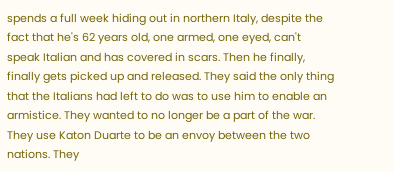spends a full week hiding out in northern Italy, despite the fact that he's 62 years old, one armed, one eyed, can't speak Italian and has covered in scars. Then he finally, finally gets picked up and released. They said the only thing that the Italians had left to do was to use him to enable an armistice. They wanted to no longer be a part of the war. They use Katon Duarte to be an envoy between the two nations. They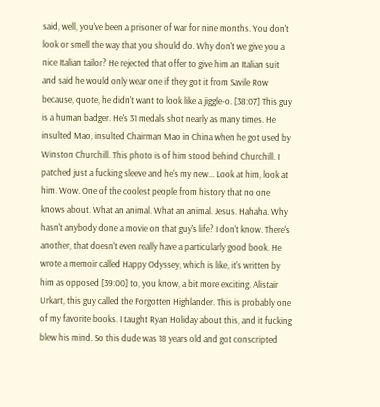said, well, you've been a prisoner of war for nine months. You don't look or smell the way that you should do. Why don't we give you a nice Italian tailor? He rejected that offer to give him an Italian suit and said he would only wear one if they got it from Savile Row because, quote, he didn't want to look like a jiggle-o. [38:07] This guy is a human badger. He's 31 medals shot nearly as many times. He insulted Mao, insulted Chairman Mao in China when he got used by Winston Churchill. This photo is of him stood behind Churchill. I patched just a fucking sleeve and he's my new... Look at him, look at him. Wow. One of the coolest people from history that no one knows about. What an animal. What an animal. Jesus. Hahaha. Why hasn't anybody done a movie on that guy's life? I don't know. There's another, that doesn't even really have a particularly good book. He wrote a memoir called Happy Odyssey, which is like, it's written by him as opposed [39:00] to, you know, a bit more exciting. Alistair Urkart, this guy called the Forgotten Highlander. This is probably one of my favorite books. I taught Ryan Holiday about this, and it fucking blew his mind. So this dude was 18 years old and got conscripted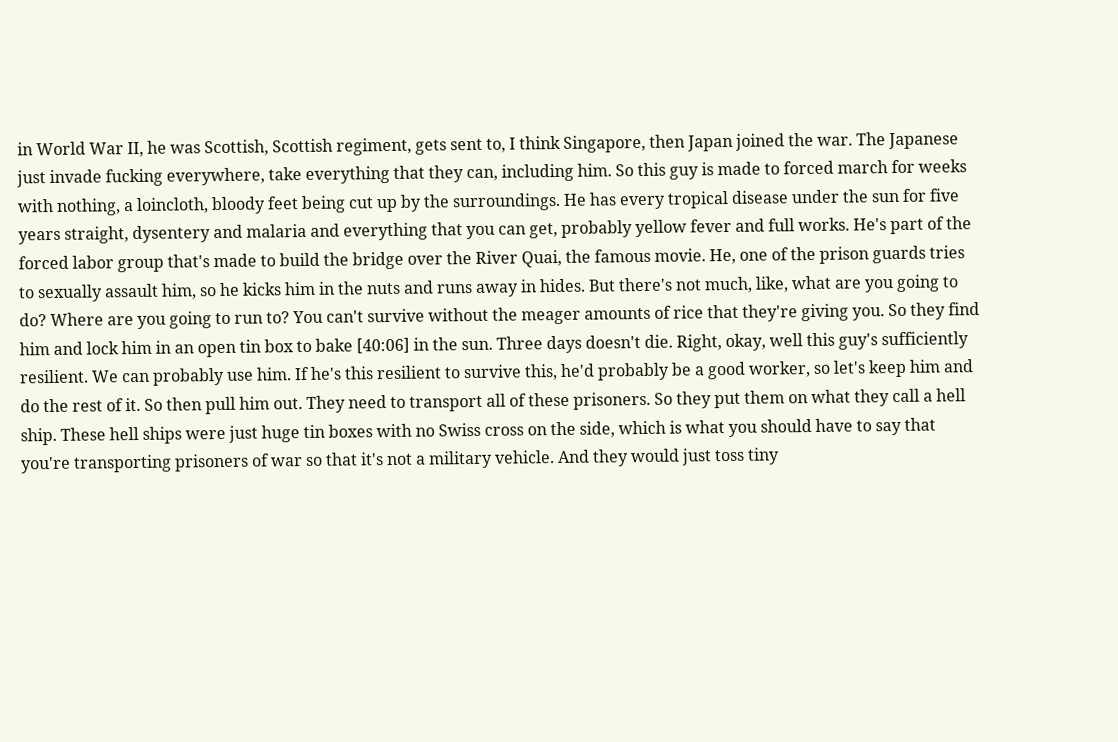in World War II, he was Scottish, Scottish regiment, gets sent to, I think Singapore, then Japan joined the war. The Japanese just invade fucking everywhere, take everything that they can, including him. So this guy is made to forced march for weeks with nothing, a loincloth, bloody feet being cut up by the surroundings. He has every tropical disease under the sun for five years straight, dysentery and malaria and everything that you can get, probably yellow fever and full works. He's part of the forced labor group that's made to build the bridge over the River Quai, the famous movie. He, one of the prison guards tries to sexually assault him, so he kicks him in the nuts and runs away in hides. But there's not much, like, what are you going to do? Where are you going to run to? You can't survive without the meager amounts of rice that they're giving you. So they find him and lock him in an open tin box to bake [40:06] in the sun. Three days doesn't die. Right, okay, well this guy's sufficiently resilient. We can probably use him. If he's this resilient to survive this, he'd probably be a good worker, so let's keep him and do the rest of it. So then pull him out. They need to transport all of these prisoners. So they put them on what they call a hell ship. These hell ships were just huge tin boxes with no Swiss cross on the side, which is what you should have to say that you're transporting prisoners of war so that it's not a military vehicle. And they would just toss tiny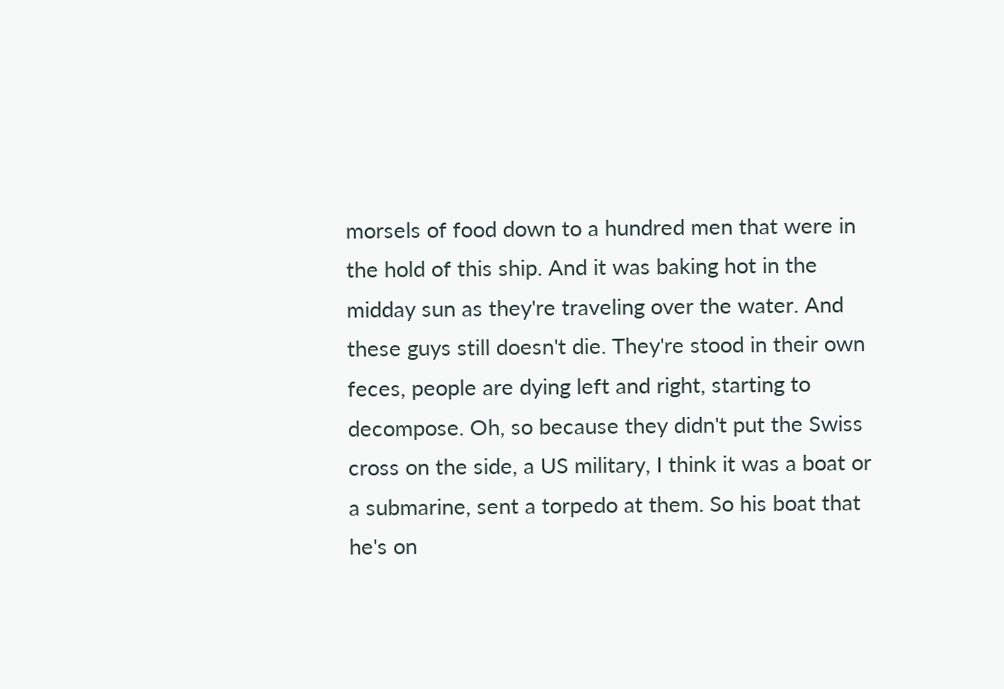morsels of food down to a hundred men that were in the hold of this ship. And it was baking hot in the midday sun as they're traveling over the water. And these guys still doesn't die. They're stood in their own feces, people are dying left and right, starting to decompose. Oh, so because they didn't put the Swiss cross on the side, a US military, I think it was a boat or a submarine, sent a torpedo at them. So his boat that he's on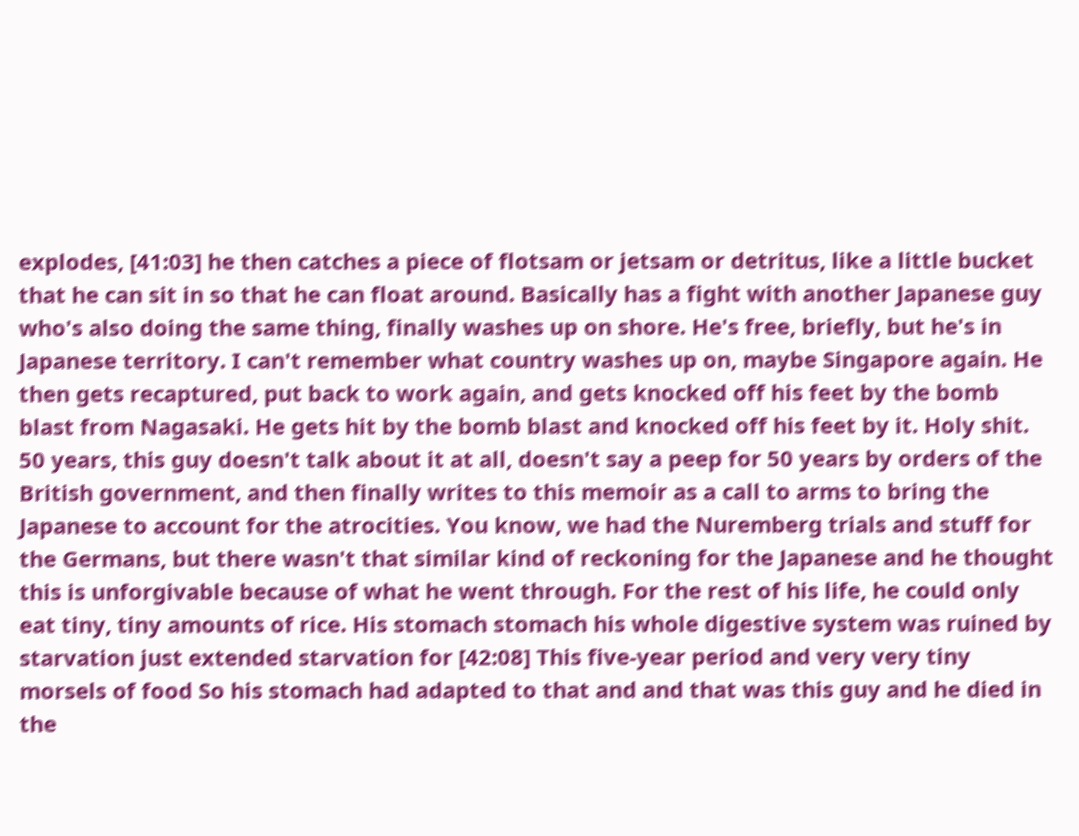explodes, [41:03] he then catches a piece of flotsam or jetsam or detritus, like a little bucket that he can sit in so that he can float around. Basically has a fight with another Japanese guy who's also doing the same thing, finally washes up on shore. He's free, briefly, but he's in Japanese territory. I can't remember what country washes up on, maybe Singapore again. He then gets recaptured, put back to work again, and gets knocked off his feet by the bomb blast from Nagasaki. He gets hit by the bomb blast and knocked off his feet by it. Holy shit. 50 years, this guy doesn't talk about it at all, doesn't say a peep for 50 years by orders of the British government, and then finally writes to this memoir as a call to arms to bring the Japanese to account for the atrocities. You know, we had the Nuremberg trials and stuff for the Germans, but there wasn't that similar kind of reckoning for the Japanese and he thought this is unforgivable because of what he went through. For the rest of his life, he could only eat tiny, tiny amounts of rice. His stomach stomach his whole digestive system was ruined by starvation just extended starvation for [42:08] This five-year period and very very tiny morsels of food So his stomach had adapted to that and and that was this guy and he died in the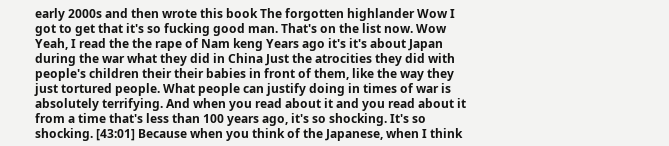early 2000s and then wrote this book The forgotten highlander Wow I got to get that it's so fucking good man. That's on the list now. Wow Yeah, I read the the rape of Nam keng Years ago it's it's about Japan during the war what they did in China Just the atrocities they did with people's children their their babies in front of them, like the way they just tortured people. What people can justify doing in times of war is absolutely terrifying. And when you read about it and you read about it from a time that's less than 100 years ago, it's so shocking. It's so shocking. [43:01] Because when you think of the Japanese, when I think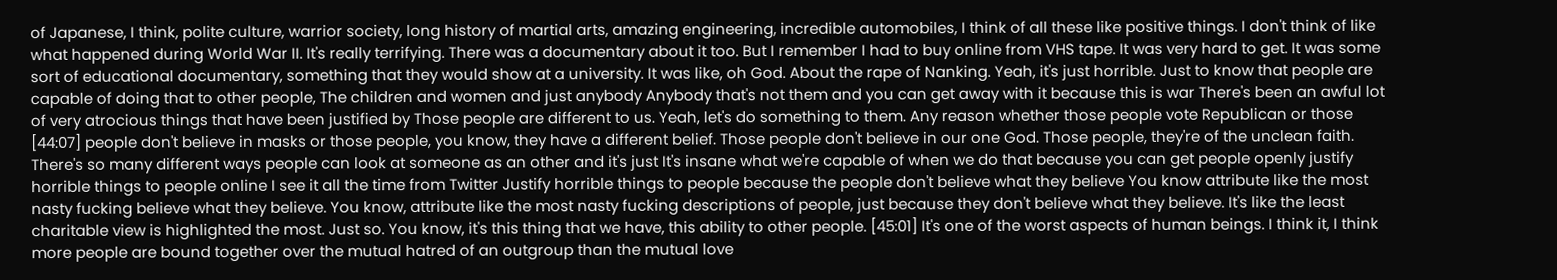of Japanese, I think, polite culture, warrior society, long history of martial arts, amazing engineering, incredible automobiles, I think of all these like positive things. I don't think of like what happened during World War II. It's really terrifying. There was a documentary about it too. But I remember I had to buy online from VHS tape. It was very hard to get. It was some sort of educational documentary, something that they would show at a university. It was like, oh God. About the rape of Nanking. Yeah, it's just horrible. Just to know that people are capable of doing that to other people, The children and women and just anybody Anybody that's not them and you can get away with it because this is war There's been an awful lot of very atrocious things that have been justified by Those people are different to us. Yeah, let's do something to them. Any reason whether those people vote Republican or those [44:07] people don't believe in masks or those people, you know, they have a different belief. Those people don't believe in our one God. Those people, they're of the unclean faith. There's so many different ways people can look at someone as an other and it's just It's insane what we're capable of when we do that because you can get people openly justify horrible things to people online I see it all the time from Twitter Justify horrible things to people because the people don't believe what they believe You know attribute like the most nasty fucking believe what they believe. You know, attribute like the most nasty fucking descriptions of people, just because they don't believe what they believe. It's like the least charitable view is highlighted the most. Just so. You know, it's this thing that we have, this ability to other people. [45:01] It's one of the worst aspects of human beings. I think it, I think more people are bound together over the mutual hatred of an outgroup than the mutual love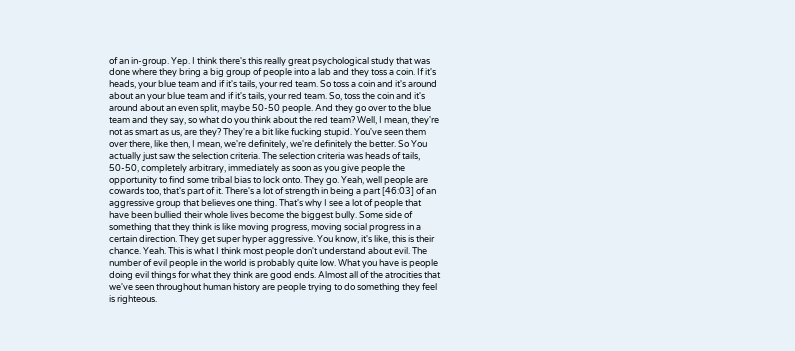of an in-group. Yep. I think there's this really great psychological study that was done where they bring a big group of people into a lab and they toss a coin. If it's heads, your blue team and if it's tails, your red team. So toss a coin and it's around about an your blue team and if it's tails, your red team. So, toss the coin and it's around about an even split, maybe 50-50 people. And they go over to the blue team and they say, so what do you think about the red team? Well, I mean, they're not as smart as us, are they? They're a bit like fucking stupid. You've seen them over there, like then, I mean, we're definitely, we're definitely the better. So You actually just saw the selection criteria. The selection criteria was heads of tails, 50-50, completely arbitrary, immediately as soon as you give people the opportunity to find some tribal bias to lock onto. They go. Yeah, well people are cowards too, that's part of it. There's a lot of strength in being a part [46:03] of an aggressive group that believes one thing. That's why I see a lot of people that have been bullied their whole lives become the biggest bully. Some side of something that they think is like moving progress, moving social progress in a certain direction. They get super hyper aggressive. You know, it's like, this is their chance. Yeah. This is what I think most people don't understand about evil. The number of evil people in the world is probably quite low. What you have is people doing evil things for what they think are good ends. Almost all of the atrocities that we've seen throughout human history are people trying to do something they feel is righteous.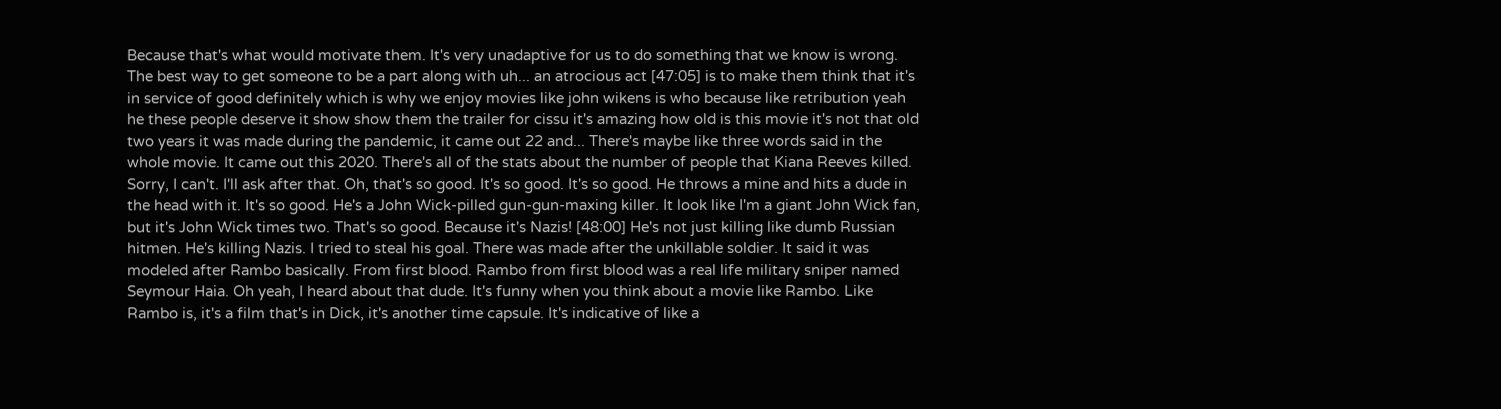Because that's what would motivate them. It's very unadaptive for us to do something that we know is wrong. The best way to get someone to be a part along with uh... an atrocious act [47:05] is to make them think that it's in service of good definitely which is why we enjoy movies like john wikens is who because like retribution yeah he these people deserve it show show them the trailer for cissu it's amazing how old is this movie it's not that old two years it was made during the pandemic, it came out 22 and... There's maybe like three words said in the whole movie. It came out this 2020. There's all of the stats about the number of people that Kiana Reeves killed. Sorry, I can't. I'll ask after that. Oh, that's so good. It's so good. It's so good. He throws a mine and hits a dude in the head with it. It's so good. He's a John Wick-pilled gun-gun-maxing killer. It look like I'm a giant John Wick fan, but it's John Wick times two. That's so good. Because it's Nazis! [48:00] He's not just killing like dumb Russian hitmen. He's killing Nazis. I tried to steal his goal. There was made after the unkillable soldier. It said it was modeled after Rambo basically. From first blood. Rambo from first blood was a real life military sniper named Seymour Haia. Oh yeah, I heard about that dude. It's funny when you think about a movie like Rambo. Like Rambo is, it's a film that's in Dick, it's another time capsule. It's indicative of like a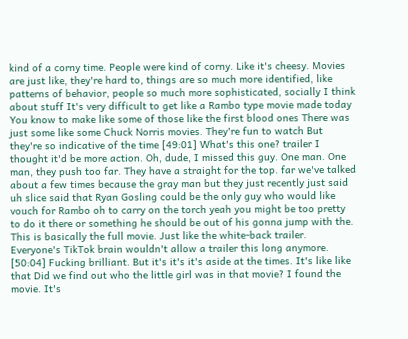kind of a corny time. People were kind of corny. Like it's cheesy. Movies are just like, they're hard to, things are so much more identified, like patterns of behavior, people so much more sophisticated, socially I think about stuff It's very difficult to get like a Rambo type movie made today You know to make like some of those like the first blood ones There was just some like some Chuck Norris movies. They're fun to watch But they're so indicative of the time [49:01] What's this one? trailer I thought it'd be more action. Oh, dude, I missed this guy. One man. One man, they push too far. They have a straight for the top. far we've talked about a few times because the gray man but they just recently just said uh slice said that Ryan Gosling could be the only guy who would like vouch for Rambo oh to carry on the torch yeah you might be too pretty to do it there or something he should be out of his gonna jump with the. This is basically the full movie. Just like the white-back trailer. Everyone's TikTok brain wouldn't allow a trailer this long anymore. [50:04] Fucking brilliant. But it's it's it's aside at the times. It's like like that Did we find out who the little girl was in that movie? I found the movie. It's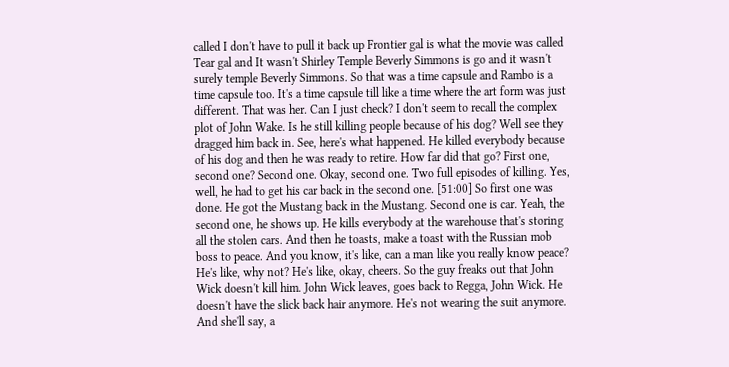called I don't have to pull it back up Frontier gal is what the movie was called Tear gal and It wasn't Shirley Temple Beverly Simmons is go and it wasn't surely temple Beverly Simmons. So that was a time capsule and Rambo is a time capsule too. It's a time capsule till like a time where the art form was just different. That was her. Can I just check? I don't seem to recall the complex plot of John Wake. Is he still killing people because of his dog? Well see they dragged him back in. See, here's what happened. He killed everybody because of his dog and then he was ready to retire. How far did that go? First one, second one? Second one. Okay, second one. Two full episodes of killing. Yes, well, he had to get his car back in the second one. [51:00] So first one was done. He got the Mustang back in the Mustang. Second one is car. Yeah, the second one, he shows up. He kills everybody at the warehouse that's storing all the stolen cars. And then he toasts, make a toast with the Russian mob boss to peace. And you know, it's like, can a man like you really know peace? He's like, why not? He's like, okay, cheers. So the guy freaks out that John Wick doesn't kill him. John Wick leaves, goes back to Regga, John Wick. He doesn't have the slick back hair anymore. He's not wearing the suit anymore. And she'll say, a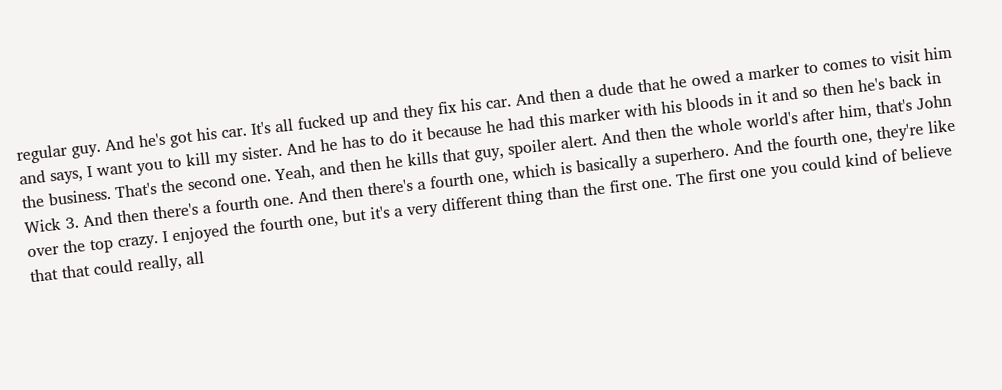regular guy. And he's got his car. It's all fucked up and they fix his car. And then a dude that he owed a marker to comes to visit him and says, I want you to kill my sister. And he has to do it because he had this marker with his bloods in it and so then he's back in the business. That's the second one. Yeah, and then he kills that guy, spoiler alert. And then the whole world's after him, that's John Wick 3. And then there's a fourth one. And then there's a fourth one, which is basically a superhero. And the fourth one, they're like over the top crazy. I enjoyed the fourth one, but it's a very different thing than the first one. The first one you could kind of believe that that could really, all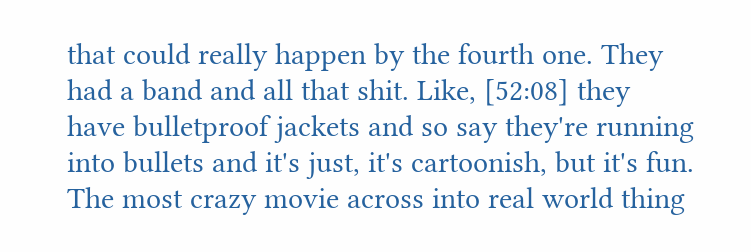that could really happen by the fourth one. They had a band and all that shit. Like, [52:08] they have bulletproof jackets and so say they're running into bullets and it's just, it's cartoonish, but it's fun. The most crazy movie across into real world thing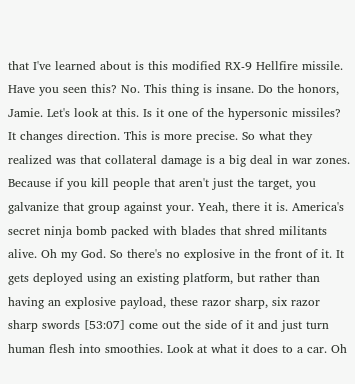that I've learned about is this modified RX-9 Hellfire missile. Have you seen this? No. This thing is insane. Do the honors, Jamie. Let's look at this. Is it one of the hypersonic missiles? It changes direction. This is more precise. So what they realized was that collateral damage is a big deal in war zones. Because if you kill people that aren't just the target, you galvanize that group against your. Yeah, there it is. America's secret ninja bomb packed with blades that shred militants alive. Oh my God. So there's no explosive in the front of it. It gets deployed using an existing platform, but rather than having an explosive payload, these razor sharp, six razor sharp swords [53:07] come out the side of it and just turn human flesh into smoothies. Look at what it does to a car. Oh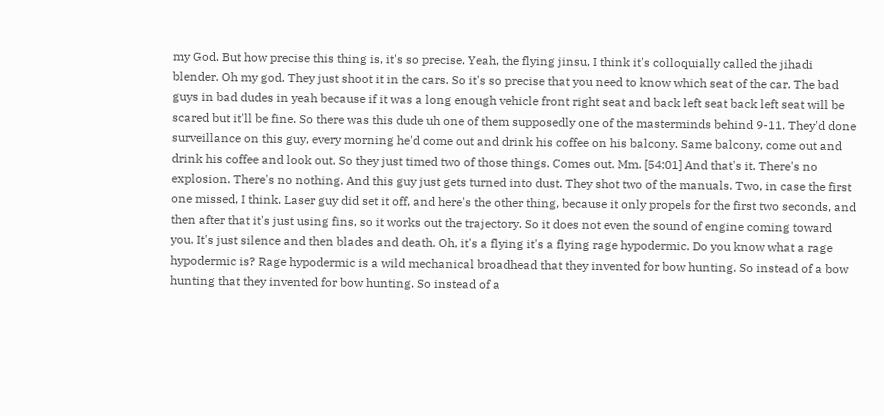my God. But how precise this thing is, it's so precise. Yeah, the flying jinsu, I think it's colloquially called the jihadi blender. Oh my god. They just shoot it in the cars. So it's so precise that you need to know which seat of the car. The bad guys in bad dudes in yeah because if it was a long enough vehicle front right seat and back left seat back left seat will be scared but it'll be fine. So there was this dude uh one of them supposedly one of the masterminds behind 9-11. They'd done surveillance on this guy, every morning he'd come out and drink his coffee on his balcony. Same balcony, come out and drink his coffee and look out. So they just timed two of those things. Comes out. Mm. [54:01] And that's it. There's no explosion. There's no nothing. And this guy just gets turned into dust. They shot two of the manuals. Two, in case the first one missed, I think. Laser guy did set it off, and here's the other thing, because it only propels for the first two seconds, and then after that it's just using fins, so it works out the trajectory. So it does not even the sound of engine coming toward you. It's just silence and then blades and death. Oh, it's a flying it's a flying rage hypodermic. Do you know what a rage hypodermic is? Rage hypodermic is a wild mechanical broadhead that they invented for bow hunting. So instead of a bow hunting that they invented for bow hunting. So instead of a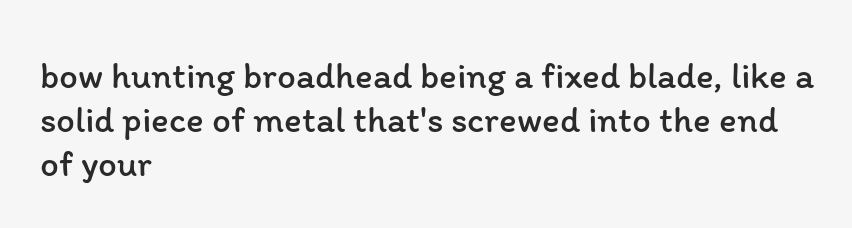bow hunting broadhead being a fixed blade, like a solid piece of metal that's screwed into the end of your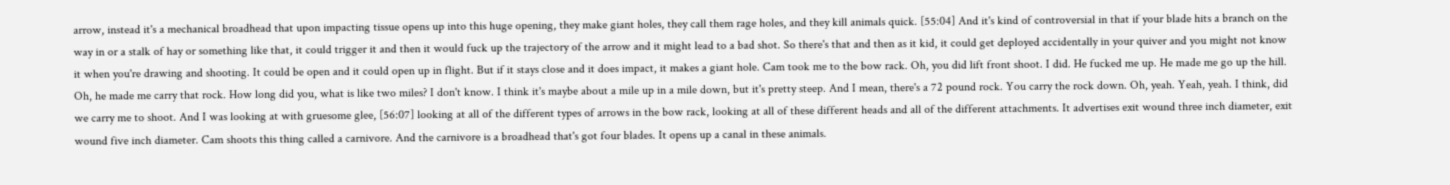arrow, instead it's a mechanical broadhead that upon impacting tissue opens up into this huge opening, they make giant holes, they call them rage holes, and they kill animals quick. [55:04] And it's kind of controversial in that if your blade hits a branch on the way in or a stalk of hay or something like that, it could trigger it and then it would fuck up the trajectory of the arrow and it might lead to a bad shot. So there's that and then as it kid, it could get deployed accidentally in your quiver and you might not know it when you're drawing and shooting. It could be open and it could open up in flight. But if it stays close and it does impact, it makes a giant hole. Cam took me to the bow rack. Oh, you did lift front shoot. I did. He fucked me up. He made me go up the hill. Oh, he made me carry that rock. How long did you, what is like two miles? I don't know. I think it's maybe about a mile up in a mile down, but it's pretty steep. And I mean, there's a 72 pound rock. You carry the rock down. Oh, yeah. Yeah, yeah. I think, did we carry me to shoot. And I was looking at with gruesome glee, [56:07] looking at all of the different types of arrows in the bow rack, looking at all of these different heads and all of the different attachments. It advertises exit wound three inch diameter, exit wound five inch diameter. Cam shoots this thing called a carnivore. And the carnivore is a broadhead that's got four blades. It opens up a canal in these animals.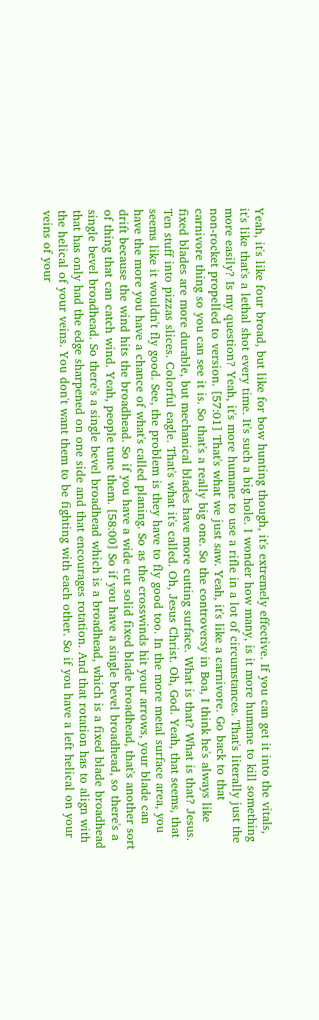Yeah, it's like four broad, but like for bow hunting though, it's extremely effective. If you can get it into the vitals, it's like that's a lethal shot every time. It's such a big hole. I wonder how many, is it more humane to kill something more easily? Is my question? Yeah, it's more humane to use a rifle in a lot of circumstances. That's literally just the non-rocket propelled to version. [57:01] That's what we just saw. Yeah, it's like a carnivore. Go back to that carnivore thing so you can see it is. So that's a really big one. So the controversy in Boa, I think he's always like fixed blades are more durable, but mechanical blades have more cutting surface. What is that? What is that? Jesus. Ten stuff into pizzas slices. Colorful eagle. That's what it's called. Oh, Jesus Christ. Oh, God. Yeah, that seems, that seems like it wouldn't fly good. See, the problem is they have to fly good too. In the more metal surface area, you have the more you have a chance of what's called planing. So as the crosswinds hit your arrows, your blade can drift because the wind hits the broadhead. So if you have a wide cut solid fixed blade broadhead, that's another sort of thing that can catch wind. Yeah, people tune them. [58:00] So if you have a single bevel broadhead, so there's a single bevel broadhead. So there's a single bevel broadhead which is a broadhead, which is a fixed blade broadhead that has only had the edge sharpened on one side and that encourages rotation. And that rotation has to align with the helical of your veins. You don't want them to be fighting with each other. So if you have a left helical on your veins of your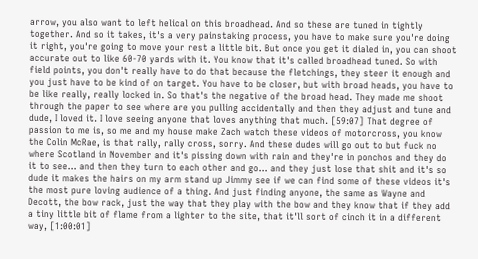arrow, you also want to left helical on this broadhead. And so these are tuned in tightly together. And so it takes, it's a very painstaking process, you have to make sure you're doing it right, you're going to move your rest a little bit. But once you get it dialed in, you can shoot accurate out to like 60-70 yards with it. You know that it's called broadhead tuned. So with field points, you don't really have to do that because the fletchings, they steer it enough and you just have to be kind of on target. You have to be closer, but with broad heads, you have to be like really, really locked in. So that's the negative of the broad head. They made me shoot through the paper to see where are you pulling accidentally and then they adjust and tune and dude, I loved it. I love seeing anyone that loves anything that much. [59:07] That degree of passion to me is, so me and my house make Zach watch these videos of motorcross, you know the Colin McRae, is that rally, rally cross, sorry. And these dudes will go out to but fuck no where Scotland in November and it's pissing down with rain and they're in ponchos and they do it to see... and then they turn to each other and go... and they just lose that shit and it's so dude it makes the hairs on my arm stand up Jimmy see if we can find some of these videos it's the most pure loving audience of a thing. And just finding anyone, the same as Wayne and Decott, the bow rack, just the way that they play with the bow and they know that if they add a tiny little bit of flame from a lighter to the site, that it'll sort of cinch it in a different way, [1:00:01]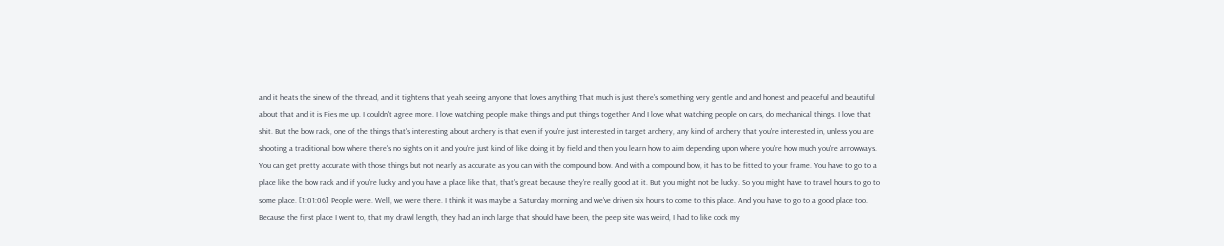and it heats the sinew of the thread, and it tightens that yeah seeing anyone that loves anything That much is just there's something very gentle and and honest and peaceful and beautiful about that and it is Fies me up. I couldn't agree more. I love watching people make things and put things together And I love what watching people on cars, do mechanical things. I love that shit. But the bow rack, one of the things that's interesting about archery is that even if you're just interested in target archery, any kind of archery that you're interested in, unless you are shooting a traditional bow where there's no sights on it and you're just kind of like doing it by field and then you learn how to aim depending upon where you're how much you're arrowways. You can get pretty accurate with those things but not nearly as accurate as you can with the compound bow. And with a compound bow, it has to be fitted to your frame. You have to go to a place like the bow rack and if you're lucky and you have a place like that, that's great because they're really good at it. But you might not be lucky. So you might have to travel hours to go to some place. [1:01:06] People were. Well, we were there. I think it was maybe a Saturday morning and we've driven six hours to come to this place. And you have to go to a good place too. Because the first place I went to, that my drawl length, they had an inch large that should have been, the peep site was weird, I had to like cock my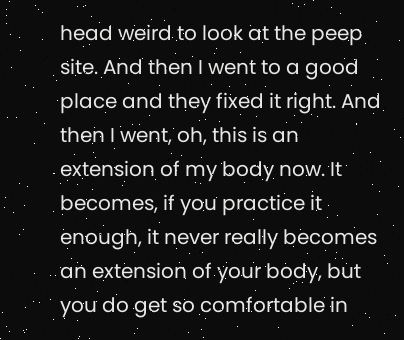head weird to look at the peep site. And then I went to a good place and they fixed it right. And then I went, oh, this is an extension of my body now. It becomes, if you practice it enough, it never really becomes an extension of your body, but you do get so comfortable in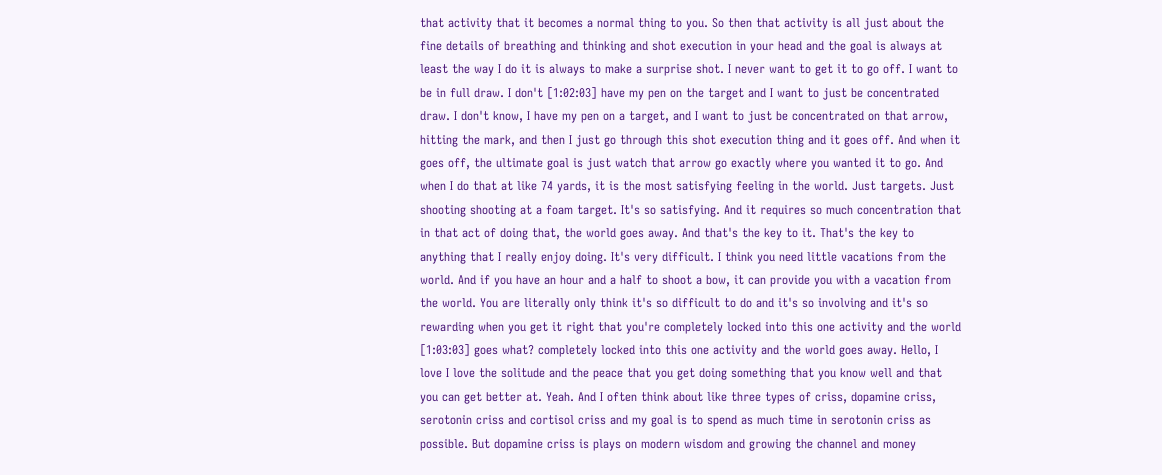that activity that it becomes a normal thing to you. So then that activity is all just about the fine details of breathing and thinking and shot execution in your head and the goal is always at least the way I do it is always to make a surprise shot. I never want to get it to go off. I want to be in full draw. I don't [1:02:03] have my pen on the target and I want to just be concentrated draw. I don't know, I have my pen on a target, and I want to just be concentrated on that arrow, hitting the mark, and then I just go through this shot execution thing and it goes off. And when it goes off, the ultimate goal is just watch that arrow go exactly where you wanted it to go. And when I do that at like 74 yards, it is the most satisfying feeling in the world. Just targets. Just shooting shooting at a foam target. It's so satisfying. And it requires so much concentration that in that act of doing that, the world goes away. And that's the key to it. That's the key to anything that I really enjoy doing. It's very difficult. I think you need little vacations from the world. And if you have an hour and a half to shoot a bow, it can provide you with a vacation from the world. You are literally only think it's so difficult to do and it's so involving and it's so rewarding when you get it right that you're completely locked into this one activity and the world [1:03:03] goes what? completely locked into this one activity and the world goes away. Hello, I love I love the solitude and the peace that you get doing something that you know well and that you can get better at. Yeah. And I often think about like three types of criss, dopamine criss, serotonin criss and cortisol criss and my goal is to spend as much time in serotonin criss as possible. But dopamine criss is plays on modern wisdom and growing the channel and money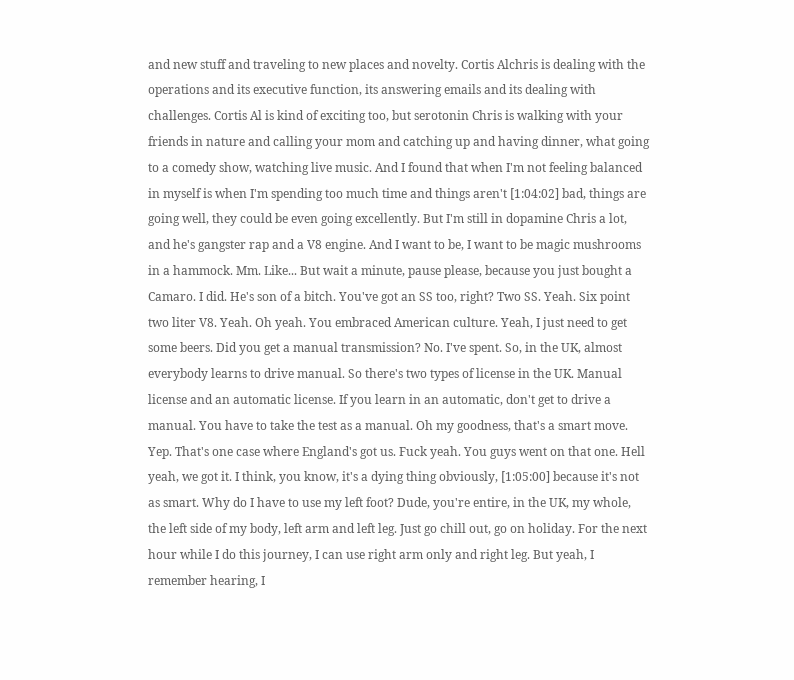and new stuff and traveling to new places and novelty. Cortis Alchris is dealing with the operations and its executive function, its answering emails and its dealing with challenges. Cortis Al is kind of exciting too, but serotonin Chris is walking with your friends in nature and calling your mom and catching up and having dinner, what going to a comedy show, watching live music. And I found that when I'm not feeling balanced in myself is when I'm spending too much time and things aren't [1:04:02] bad, things are going well, they could be even going excellently. But I'm still in dopamine Chris a lot, and he's gangster rap and a V8 engine. And I want to be, I want to be magic mushrooms in a hammock. Mm. Like... But wait a minute, pause please, because you just bought a Camaro. I did. He's son of a bitch. You've got an SS too, right? Two SS. Yeah. Six point two liter V8. Yeah. Oh yeah. You embraced American culture. Yeah, I just need to get some beers. Did you get a manual transmission? No. I've spent. So, in the UK, almost everybody learns to drive manual. So there's two types of license in the UK. Manual license and an automatic license. If you learn in an automatic, don't get to drive a manual. You have to take the test as a manual. Oh my goodness, that's a smart move. Yep. That's one case where England's got us. Fuck yeah. You guys went on that one. Hell yeah, we got it. I think, you know, it's a dying thing obviously, [1:05:00] because it's not as smart. Why do I have to use my left foot? Dude, you're entire, in the UK, my whole, the left side of my body, left arm and left leg. Just go chill out, go on holiday. For the next hour while I do this journey, I can use right arm only and right leg. But yeah, I remember hearing, I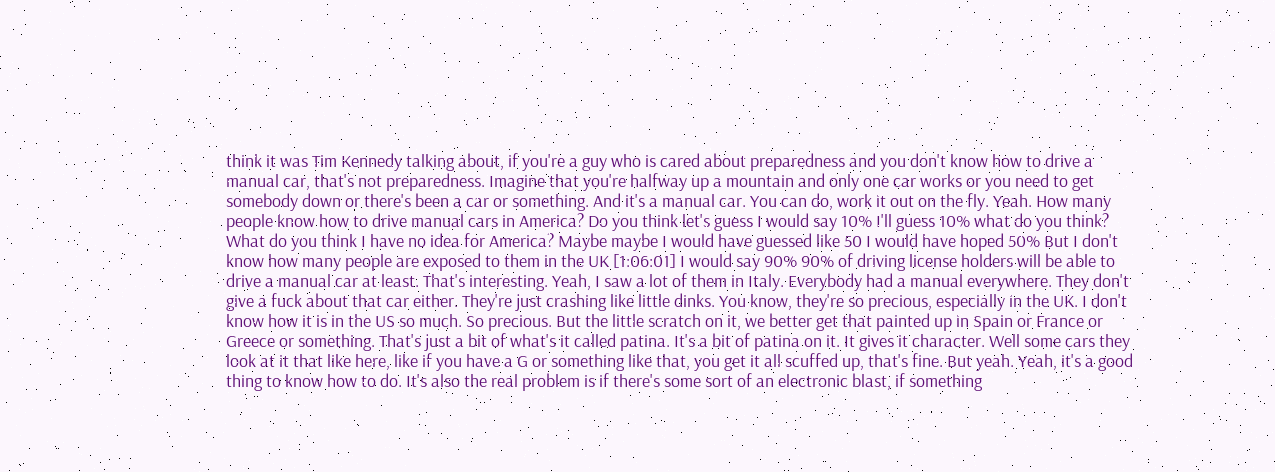think it was Tim Kennedy talking about, if you're a guy who is cared about preparedness and you don't know how to drive a manual car, that's not preparedness. Imagine that you're halfway up a mountain and only one car works or you need to get somebody down or there's been a car or something. And it's a manual car. You can do, work it out on the fly. Yeah. How many people know how to drive manual cars in America? Do you think let's guess I would say 10% I'll guess 10% what do you think? What do you think I have no idea for America? Maybe maybe I would have guessed like 50 I would have hoped 50% But I don't know how many people are exposed to them in the UK [1:06:01] I would say 90% 90% of driving license holders will be able to drive a manual car at least. That's interesting. Yeah, I saw a lot of them in Italy. Everybody had a manual everywhere. They don't give a fuck about that car either. They're just crashing like little dinks. You know, they're so precious, especially in the UK. I don't know how it is in the US so much. So precious. But the little scratch on it, we better get that painted up in Spain or France or Greece or something. That's just a bit of what's it called patina. It's a bit of patina on it. It gives it character. Well some cars they look at it that like here, like if you have a G or something like that, you get it all scuffed up, that's fine. But yeah. Yeah, it's a good thing to know how to do. It's also the real problem is if there's some sort of an electronic blast, if something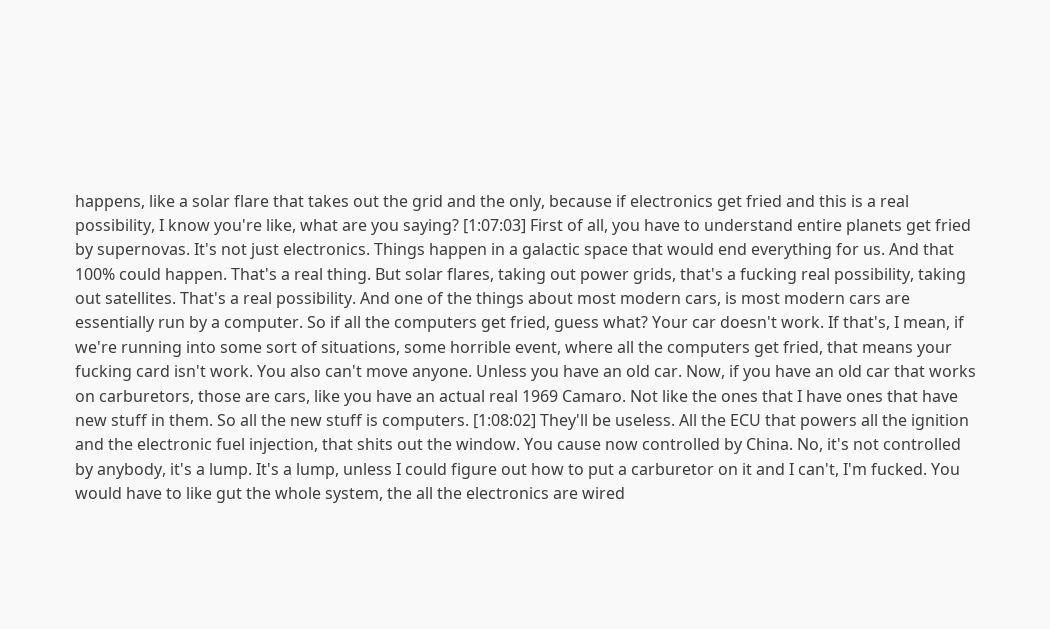happens, like a solar flare that takes out the grid and the only, because if electronics get fried and this is a real possibility, I know you're like, what are you saying? [1:07:03] First of all, you have to understand entire planets get fried by supernovas. It's not just electronics. Things happen in a galactic space that would end everything for us. And that 100% could happen. That's a real thing. But solar flares, taking out power grids, that's a fucking real possibility, taking out satellites. That's a real possibility. And one of the things about most modern cars, is most modern cars are essentially run by a computer. So if all the computers get fried, guess what? Your car doesn't work. If that's, I mean, if we're running into some sort of situations, some horrible event, where all the computers get fried, that means your fucking card isn't work. You also can't move anyone. Unless you have an old car. Now, if you have an old car that works on carburetors, those are cars, like you have an actual real 1969 Camaro. Not like the ones that I have ones that have new stuff in them. So all the new stuff is computers. [1:08:02] They'll be useless. All the ECU that powers all the ignition and the electronic fuel injection, that shits out the window. You cause now controlled by China. No, it's not controlled by anybody, it's a lump. It's a lump, unless I could figure out how to put a carburetor on it and I can't, I'm fucked. You would have to like gut the whole system, the all the electronics are wired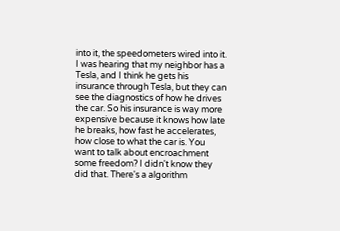into it, the speedometers wired into it. I was hearing that my neighbor has a Tesla, and I think he gets his insurance through Tesla, but they can see the diagnostics of how he drives the car. So his insurance is way more expensive because it knows how late he breaks, how fast he accelerates, how close to what the car is. You want to talk about encroachment some freedom? I didn't know they did that. There's a algorithm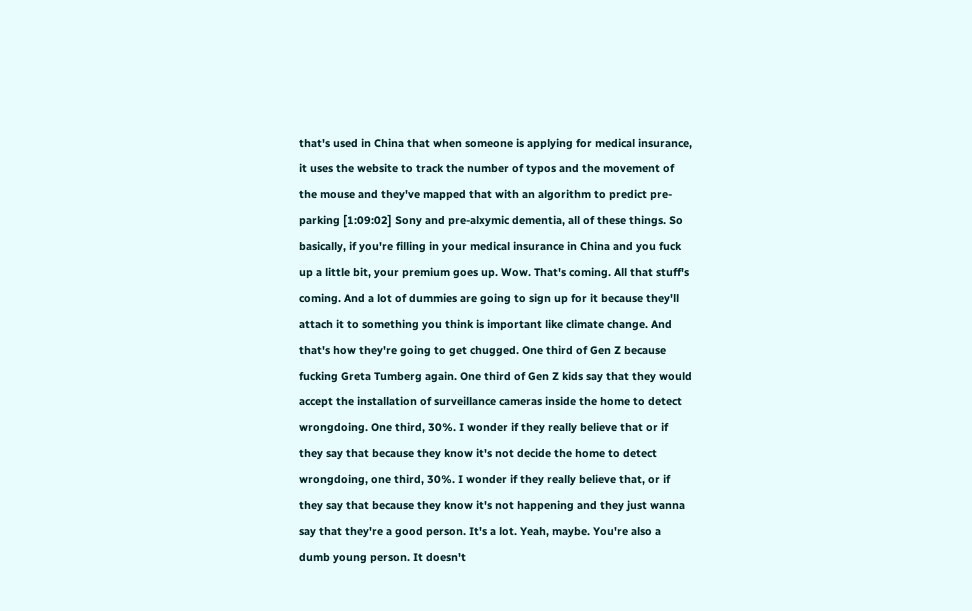that's used in China that when someone is applying for medical insurance, it uses the website to track the number of typos and the movement of the mouse and they've mapped that with an algorithm to predict pre-parking [1:09:02] Sony and pre-alxymic dementia, all of these things. So basically, if you're filling in your medical insurance in China and you fuck up a little bit, your premium goes up. Wow. That's coming. All that stuff's coming. And a lot of dummies are going to sign up for it because they'll attach it to something you think is important like climate change. And that's how they're going to get chugged. One third of Gen Z because fucking Greta Tumberg again. One third of Gen Z kids say that they would accept the installation of surveillance cameras inside the home to detect wrongdoing. One third, 30%. I wonder if they really believe that or if they say that because they know it's not decide the home to detect wrongdoing, one third, 30%. I wonder if they really believe that, or if they say that because they know it's not happening and they just wanna say that they're a good person. It's a lot. Yeah, maybe. You're also a dumb young person. It doesn't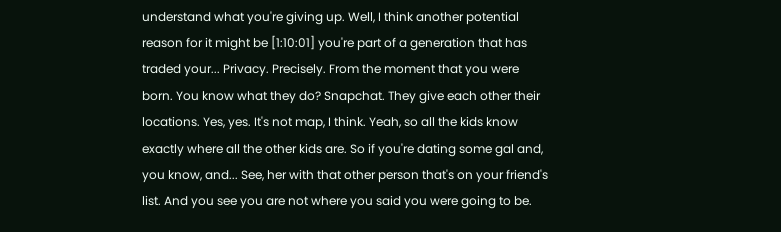understand what you're giving up. Well, I think another potential reason for it might be [1:10:01] you're part of a generation that has traded your... Privacy. Precisely. From the moment that you were born. You know what they do? Snapchat. They give each other their locations. Yes, yes. It's not map, I think. Yeah, so all the kids know exactly where all the other kids are. So if you're dating some gal and, you know, and... See, her with that other person that's on your friend's list. And you see you are not where you said you were going to be.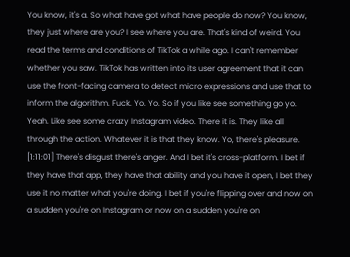You know, it's a. So what have got what have people do now? You know, they just where are you? I see where you are. That's kind of weird. You read the terms and conditions of TikTok a while ago. I can't remember whether you saw. TikTok has written into its user agreement that it can use the front-facing camera to detect micro expressions and use that to inform the algorithm. Fuck. Yo. Yo. So if you like see something go yo. Yeah. Like see some crazy Instagram video. There it is. They like all through the action. Whatever it is that they know. Yo, there's pleasure. [1:11:01] There's disgust there's anger. And I bet it's cross-platform. I bet if they have that app, they have that ability and you have it open, I bet they use it no matter what you're doing. I bet if you're flipping over and now on a sudden you're on Instagram or now on a sudden you're on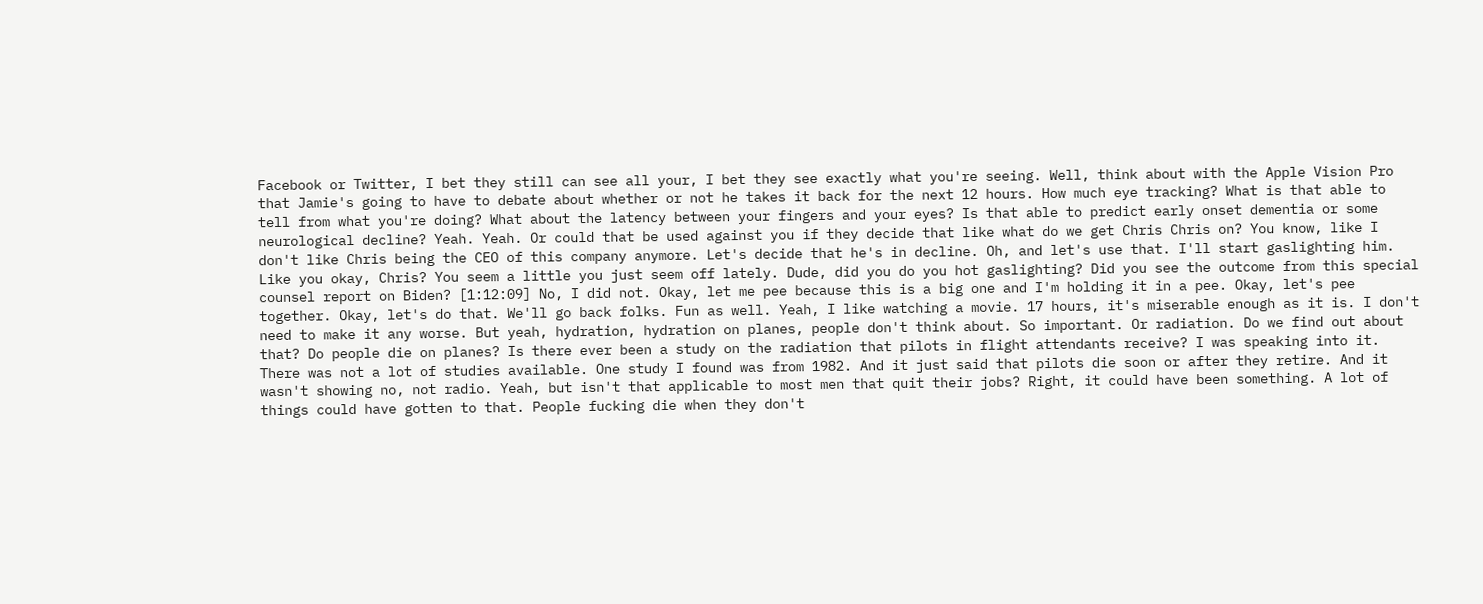Facebook or Twitter, I bet they still can see all your, I bet they see exactly what you're seeing. Well, think about with the Apple Vision Pro that Jamie's going to have to debate about whether or not he takes it back for the next 12 hours. How much eye tracking? What is that able to tell from what you're doing? What about the latency between your fingers and your eyes? Is that able to predict early onset dementia or some neurological decline? Yeah. Yeah. Or could that be used against you if they decide that like what do we get Chris Chris on? You know, like I don't like Chris being the CEO of this company anymore. Let's decide that he's in decline. Oh, and let's use that. I'll start gaslighting him. Like you okay, Chris? You seem a little you just seem off lately. Dude, did you do you hot gaslighting? Did you see the outcome from this special counsel report on Biden? [1:12:09] No, I did not. Okay, let me pee because this is a big one and I'm holding it in a pee. Okay, let's pee together. Okay, let's do that. We'll go back folks. Fun as well. Yeah, I like watching a movie. 17 hours, it's miserable enough as it is. I don't need to make it any worse. But yeah, hydration, hydration on planes, people don't think about. So important. Or radiation. Do we find out about that? Do people die on planes? Is there ever been a study on the radiation that pilots in flight attendants receive? I was speaking into it. There was not a lot of studies available. One study I found was from 1982. And it just said that pilots die soon or after they retire. And it wasn't showing no, not radio. Yeah, but isn't that applicable to most men that quit their jobs? Right, it could have been something. A lot of things could have gotten to that. People fucking die when they don't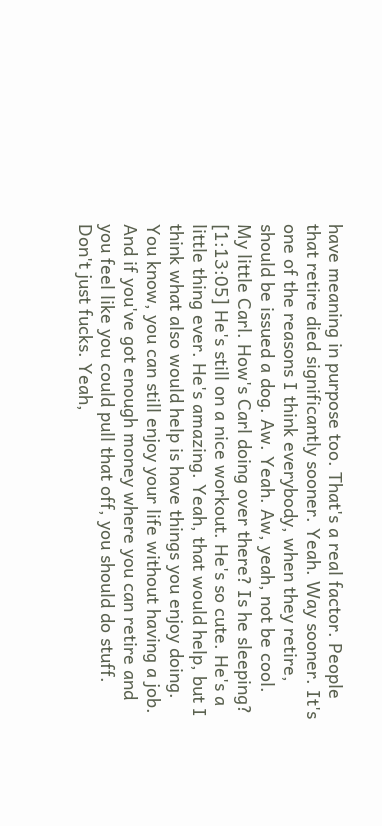have meaning in purpose too. That's a real factor. People that retire died significantly sooner. Yeah. Way sooner. It's one of the reasons I think everybody, when they retire, should be issued a dog. Aw. Yeah. Aw, yeah, not be cool. My little Carl. How's Carl doing over there? Is he sleeping? [1:13:05] He's still on a nice workout. He's so cute. He's a little thing ever. He's amazing. Yeah, that would help, but I think what also would help is have things you enjoy doing. You know, you can still enjoy your life without having a job. And if you've got enough money where you can retire and you feel like you could pull that off, you should do stuff. Don't just fucks. Yeah,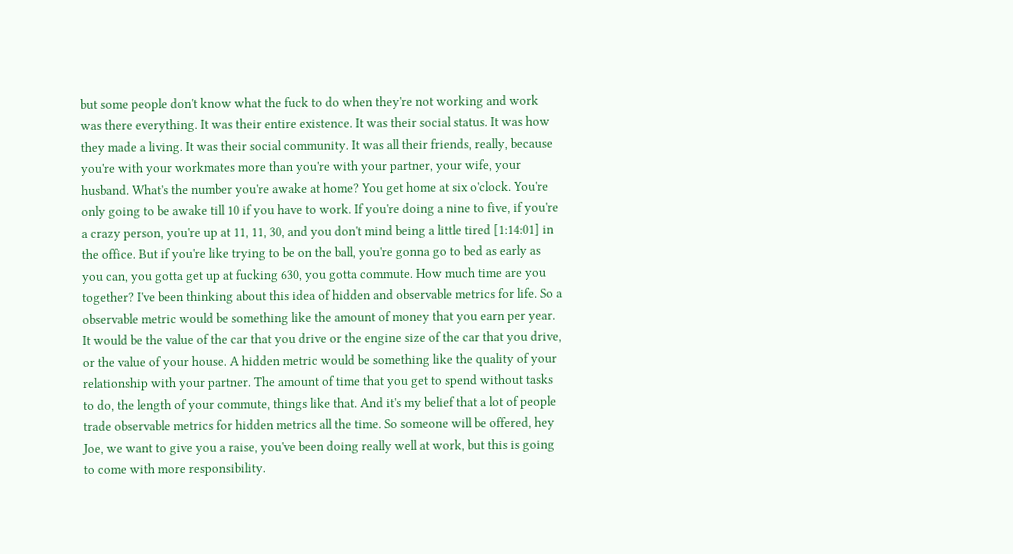but some people don't know what the fuck to do when they're not working and work was there everything. It was their entire existence. It was their social status. It was how they made a living. It was their social community. It was all their friends, really, because you're with your workmates more than you're with your partner, your wife, your husband. What's the number you're awake at home? You get home at six o'clock. You're only going to be awake till 10 if you have to work. If you're doing a nine to five, if you're a crazy person, you're up at 11, 11, 30, and you don't mind being a little tired [1:14:01] in the office. But if you're like trying to be on the ball, you're gonna go to bed as early as you can, you gotta get up at fucking 630, you gotta commute. How much time are you together? I've been thinking about this idea of hidden and observable metrics for life. So a observable metric would be something like the amount of money that you earn per year. It would be the value of the car that you drive or the engine size of the car that you drive, or the value of your house. A hidden metric would be something like the quality of your relationship with your partner. The amount of time that you get to spend without tasks to do, the length of your commute, things like that. And it's my belief that a lot of people trade observable metrics for hidden metrics all the time. So someone will be offered, hey Joe, we want to give you a raise, you've been doing really well at work, but this is going to come with more responsibility.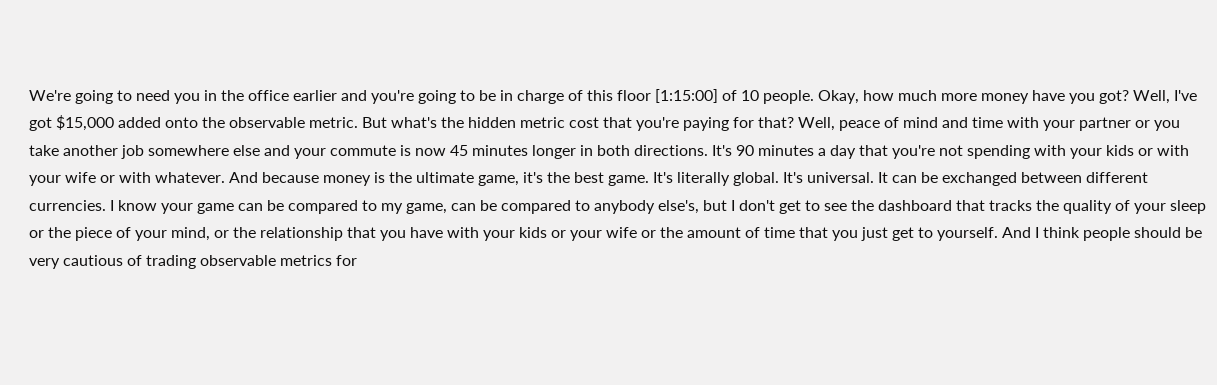We're going to need you in the office earlier and you're going to be in charge of this floor [1:15:00] of 10 people. Okay, how much more money have you got? Well, I've got $15,000 added onto the observable metric. But what's the hidden metric cost that you're paying for that? Well, peace of mind and time with your partner or you take another job somewhere else and your commute is now 45 minutes longer in both directions. It's 90 minutes a day that you're not spending with your kids or with your wife or with whatever. And because money is the ultimate game, it's the best game. It's literally global. It's universal. It can be exchanged between different currencies. I know your game can be compared to my game, can be compared to anybody else's, but I don't get to see the dashboard that tracks the quality of your sleep or the piece of your mind, or the relationship that you have with your kids or your wife or the amount of time that you just get to yourself. And I think people should be very cautious of trading observable metrics for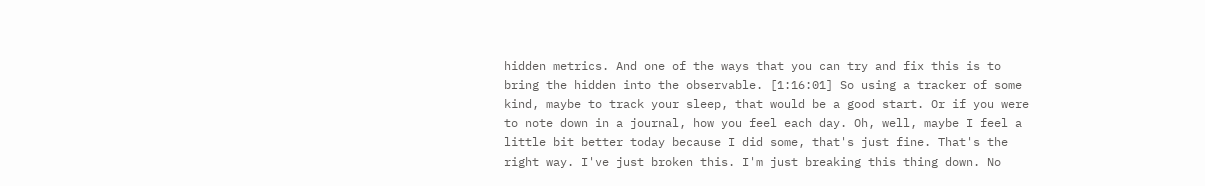hidden metrics. And one of the ways that you can try and fix this is to bring the hidden into the observable. [1:16:01] So using a tracker of some kind, maybe to track your sleep, that would be a good start. Or if you were to note down in a journal, how you feel each day. Oh, well, maybe I feel a little bit better today because I did some, that's just fine. That's the right way. I've just broken this. I'm just breaking this thing down. No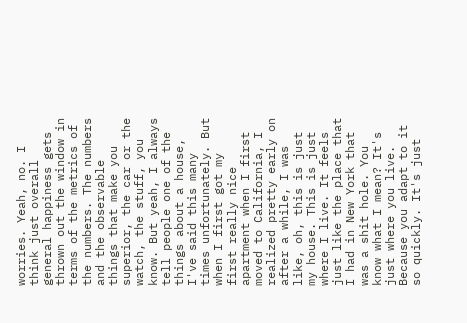worries. Yeah, no. I think just overall general happiness gets thrown out the window in terms of the metrics of the numbers. The numbers and the observable things that make you superior, the car or the watch, the stuff, you know. But yeah, I always tell people one of the things about a house, I've said this many times unfortunately. But when I first got my first really nice apartment when I first moved to California, I realized pretty early on after a while, I was like, oh, this is just my house. This is just where I live. It feels just like the place that I had in New York that was a shit hole. You know what I mean? It's just where you live. Because you adapt to it so quickly. It's just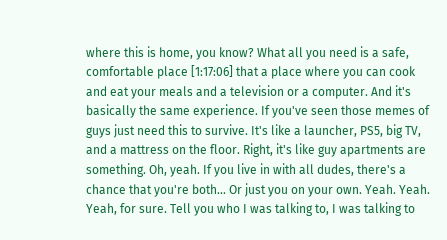where this is home, you know? What all you need is a safe, comfortable place [1:17:06] that a place where you can cook and eat your meals and a television or a computer. And it's basically the same experience. If you've seen those memes of guys just need this to survive. It's like a launcher, PS5, big TV, and a mattress on the floor. Right, it's like guy apartments are something. Oh, yeah. If you live in with all dudes, there's a chance that you're both... Or just you on your own. Yeah. Yeah. Yeah, for sure. Tell you who I was talking to, I was talking to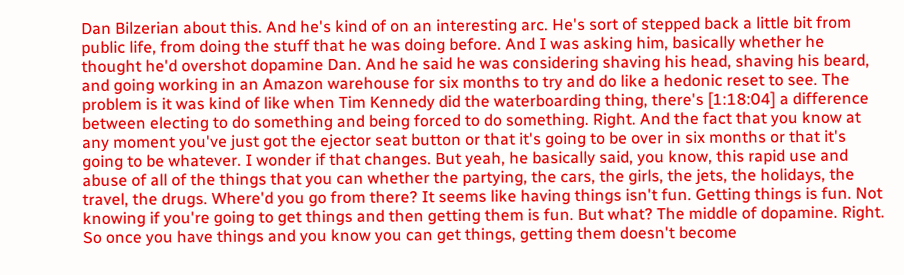Dan Bilzerian about this. And he's kind of on an interesting arc. He's sort of stepped back a little bit from public life, from doing the stuff that he was doing before. And I was asking him, basically whether he thought he'd overshot dopamine Dan. And he said he was considering shaving his head, shaving his beard, and going working in an Amazon warehouse for six months to try and do like a hedonic reset to see. The problem is it was kind of like when Tim Kennedy did the waterboarding thing, there's [1:18:04] a difference between electing to do something and being forced to do something. Right. And the fact that you know at any moment you've just got the ejector seat button or that it's going to be over in six months or that it's going to be whatever. I wonder if that changes. But yeah, he basically said, you know, this rapid use and abuse of all of the things that you can whether the partying, the cars, the girls, the jets, the holidays, the travel, the drugs. Where'd you go from there? It seems like having things isn't fun. Getting things is fun. Not knowing if you're going to get things and then getting them is fun. But what? The middle of dopamine. Right. So once you have things and you know you can get things, getting them doesn't become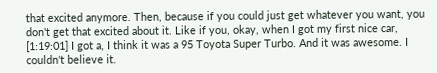that excited anymore. Then, because if you could just get whatever you want, you don't get that excited about it. Like if you, okay, when I got my first nice car, [1:19:01] I got a, I think it was a 95 Toyota Super Turbo. And it was awesome. I couldn't believe it.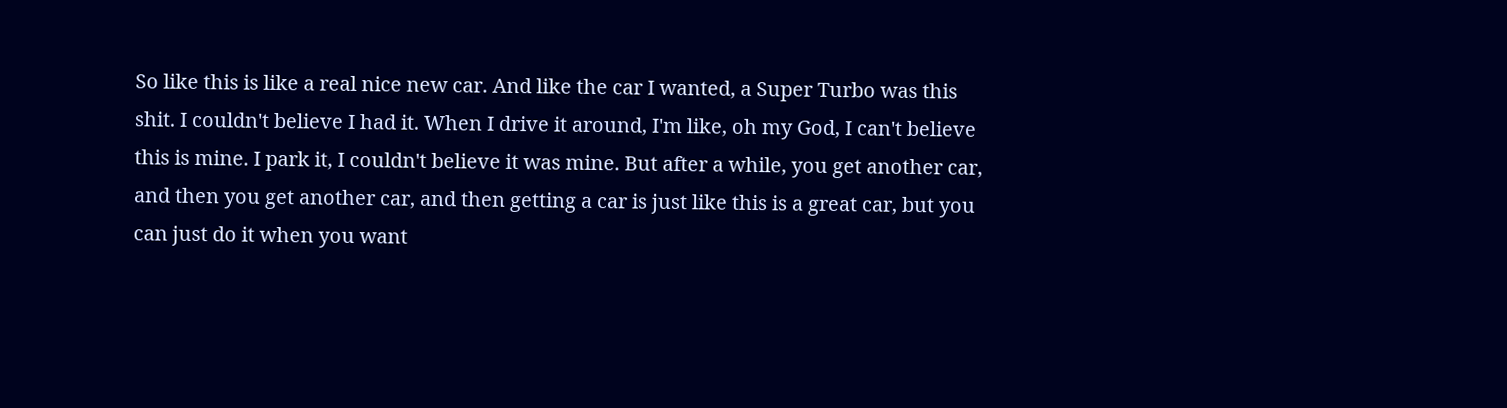So like this is like a real nice new car. And like the car I wanted, a Super Turbo was this shit. I couldn't believe I had it. When I drive it around, I'm like, oh my God, I can't believe this is mine. I park it, I couldn't believe it was mine. But after a while, you get another car, and then you get another car, and then getting a car is just like this is a great car, but you can just do it when you want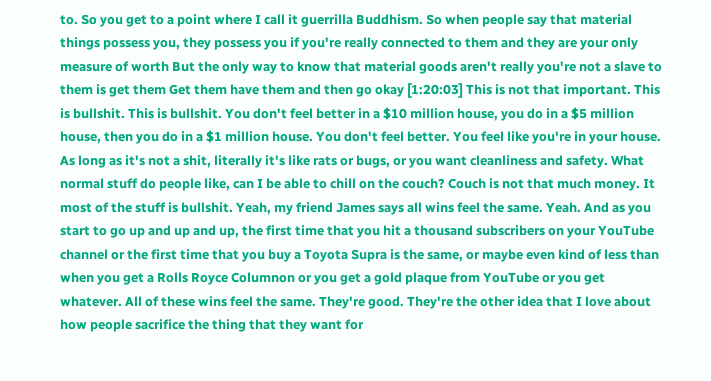to. So you get to a point where I call it guerrilla Buddhism. So when people say that material things possess you, they possess you if you're really connected to them and they are your only measure of worth But the only way to know that material goods aren't really you're not a slave to them is get them Get them have them and then go okay [1:20:03] This is not that important. This is bullshit. This is bullshit. You don't feel better in a $10 million house, you do in a $5 million house, then you do in a $1 million house. You don't feel better. You feel like you're in your house. As long as it's not a shit, literally it's like rats or bugs, or you want cleanliness and safety. What normal stuff do people like, can I be able to chill on the couch? Couch is not that much money. It most of the stuff is bullshit. Yeah, my friend James says all wins feel the same. Yeah. And as you start to go up and up and up, the first time that you hit a thousand subscribers on your YouTube channel or the first time that you buy a Toyota Supra is the same, or maybe even kind of less than when you get a Rolls Royce Columnon or you get a gold plaque from YouTube or you get whatever. All of these wins feel the same. They're good. They're the other idea that I love about how people sacrifice the thing that they want for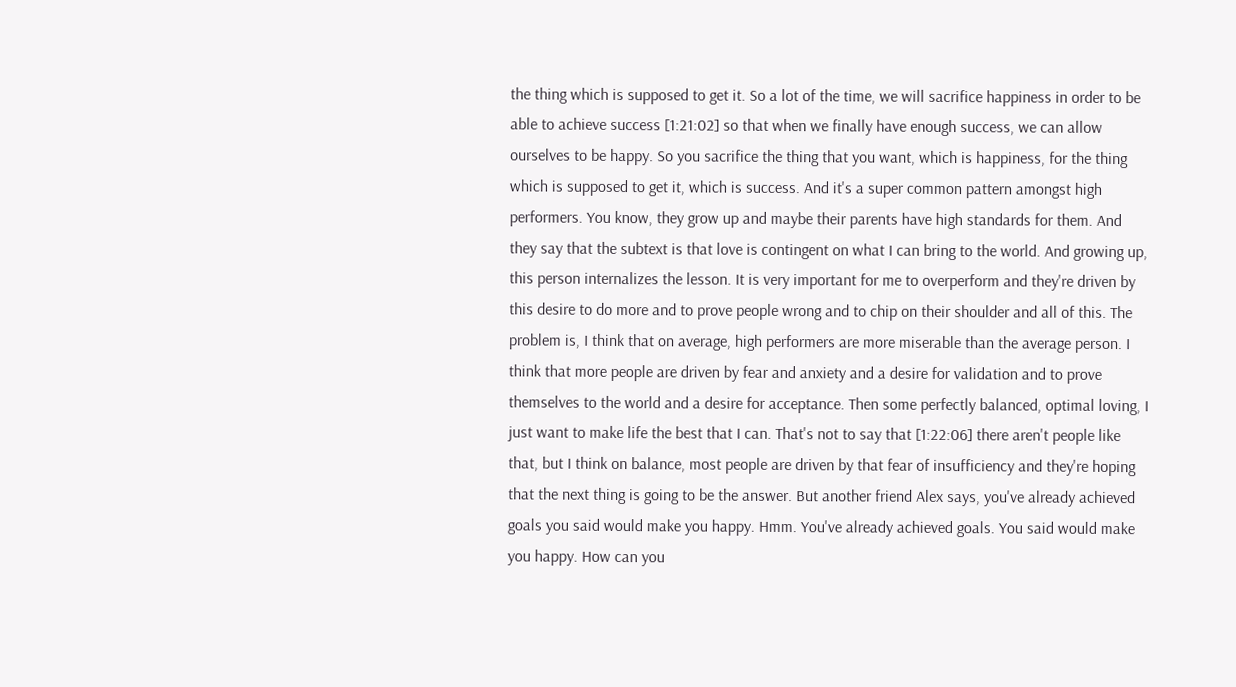the thing which is supposed to get it. So a lot of the time, we will sacrifice happiness in order to be able to achieve success [1:21:02] so that when we finally have enough success, we can allow ourselves to be happy. So you sacrifice the thing that you want, which is happiness, for the thing which is supposed to get it, which is success. And it's a super common pattern amongst high performers. You know, they grow up and maybe their parents have high standards for them. And they say that the subtext is that love is contingent on what I can bring to the world. And growing up, this person internalizes the lesson. It is very important for me to overperform and they're driven by this desire to do more and to prove people wrong and to chip on their shoulder and all of this. The problem is, I think that on average, high performers are more miserable than the average person. I think that more people are driven by fear and anxiety and a desire for validation and to prove themselves to the world and a desire for acceptance. Then some perfectly balanced, optimal loving, I just want to make life the best that I can. That's not to say that [1:22:06] there aren't people like that, but I think on balance, most people are driven by that fear of insufficiency and they're hoping that the next thing is going to be the answer. But another friend Alex says, you've already achieved goals you said would make you happy. Hmm. You've already achieved goals. You said would make you happy. How can you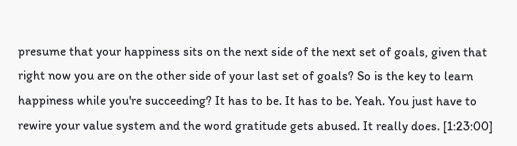presume that your happiness sits on the next side of the next set of goals, given that right now you are on the other side of your last set of goals? So is the key to learn happiness while you're succeeding? It has to be. It has to be. Yeah. You just have to rewire your value system and the word gratitude gets abused. It really does. [1:23:00]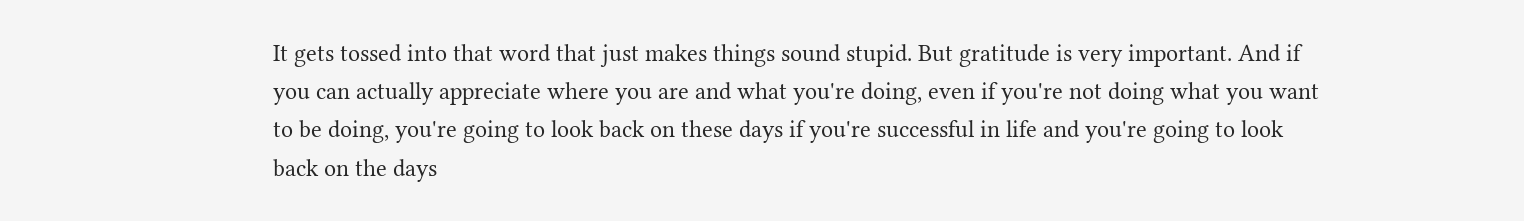It gets tossed into that word that just makes things sound stupid. But gratitude is very important. And if you can actually appreciate where you are and what you're doing, even if you're not doing what you want to be doing, you're going to look back on these days if you're successful in life and you're going to look back on the days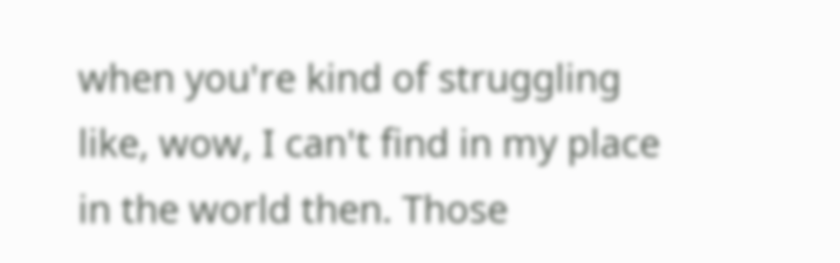when you're kind of struggling like, wow, I can't find in my place in the world then. Those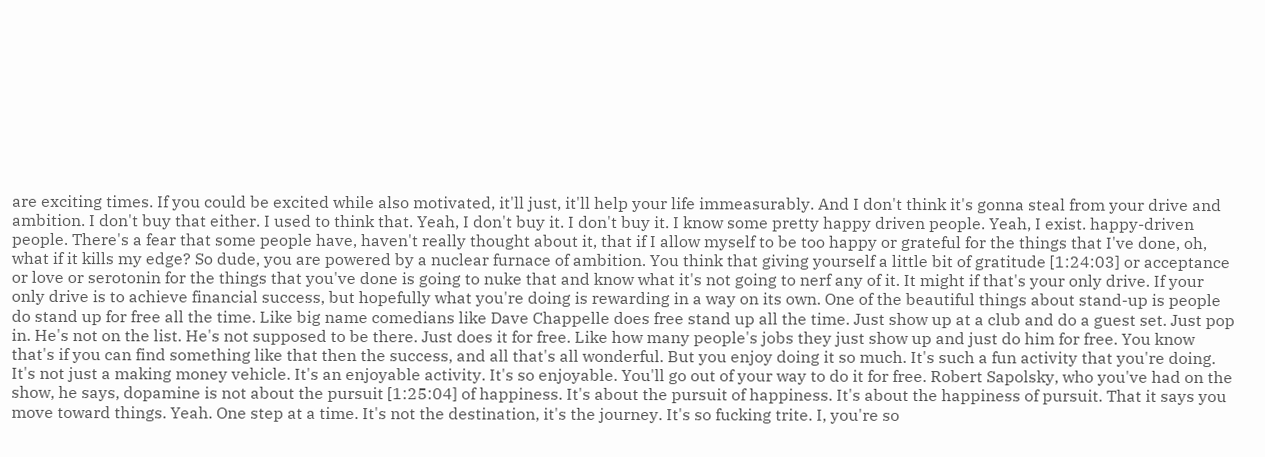are exciting times. If you could be excited while also motivated, it'll just, it'll help your life immeasurably. And I don't think it's gonna steal from your drive and ambition. I don't buy that either. I used to think that. Yeah, I don't buy it. I don't buy it. I know some pretty happy driven people. Yeah, I exist. happy-driven people. There's a fear that some people have, haven't really thought about it, that if I allow myself to be too happy or grateful for the things that I've done, oh, what if it kills my edge? So dude, you are powered by a nuclear furnace of ambition. You think that giving yourself a little bit of gratitude [1:24:03] or acceptance or love or serotonin for the things that you've done is going to nuke that and know what it's not going to nerf any of it. It might if that's your only drive. If your only drive is to achieve financial success, but hopefully what you're doing is rewarding in a way on its own. One of the beautiful things about stand-up is people do stand up for free all the time. Like big name comedians like Dave Chappelle does free stand up all the time. Just show up at a club and do a guest set. Just pop in. He's not on the list. He's not supposed to be there. Just does it for free. Like how many people's jobs they just show up and just do him for free. You know that's if you can find something like that then the success, and all that's all wonderful. But you enjoy doing it so much. It's such a fun activity that you're doing. It's not just a making money vehicle. It's an enjoyable activity. It's so enjoyable. You'll go out of your way to do it for free. Robert Sapolsky, who you've had on the show, he says, dopamine is not about the pursuit [1:25:04] of happiness. It's about the pursuit of happiness. It's about the happiness of pursuit. That it says you move toward things. Yeah. One step at a time. It's not the destination, it's the journey. It's so fucking trite. I, you're so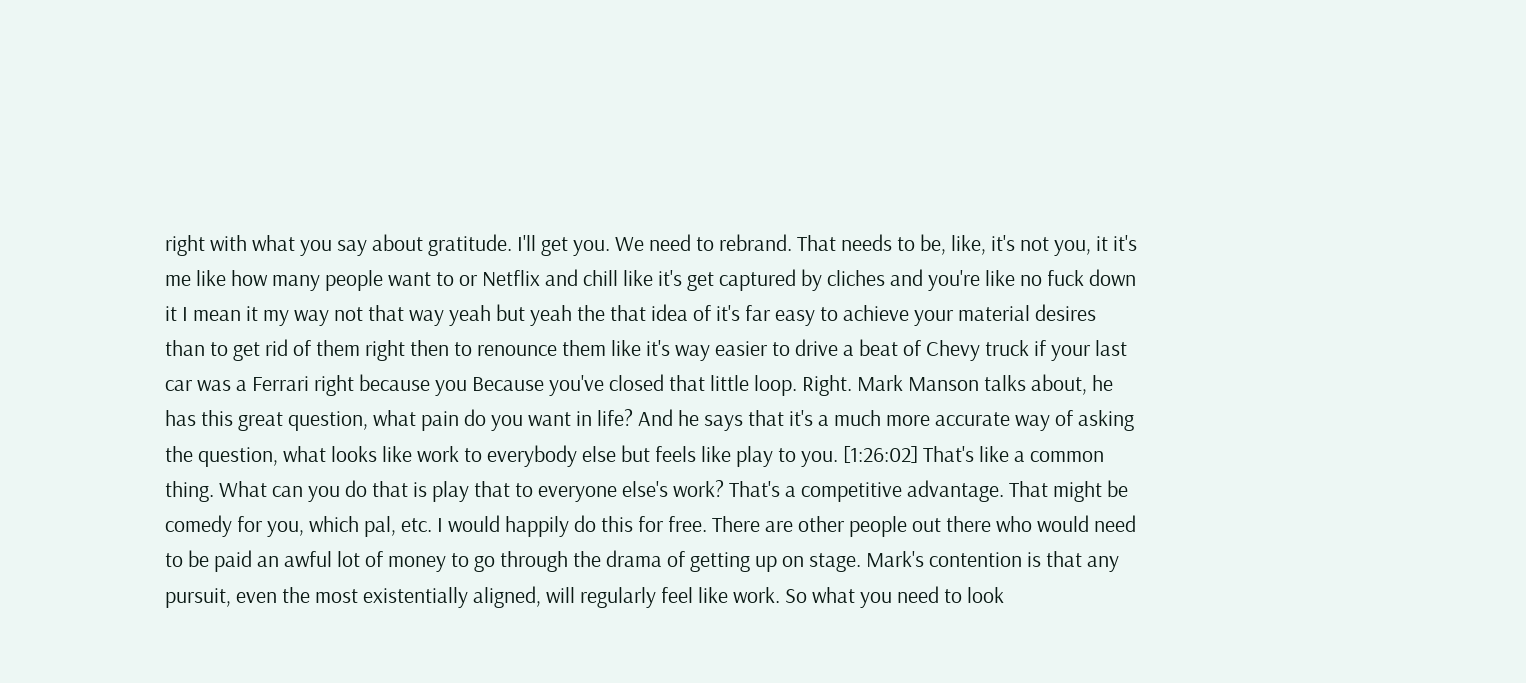right with what you say about gratitude. I'll get you. We need to rebrand. That needs to be, like, it's not you, it it's me like how many people want to or Netflix and chill like it's get captured by cliches and you're like no fuck down it I mean it my way not that way yeah but yeah the that idea of it's far easy to achieve your material desires than to get rid of them right then to renounce them like it's way easier to drive a beat of Chevy truck if your last car was a Ferrari right because you Because you've closed that little loop. Right. Mark Manson talks about, he has this great question, what pain do you want in life? And he says that it's a much more accurate way of asking the question, what looks like work to everybody else but feels like play to you. [1:26:02] That's like a common thing. What can you do that is play that to everyone else's work? That's a competitive advantage. That might be comedy for you, which pal, etc. I would happily do this for free. There are other people out there who would need to be paid an awful lot of money to go through the drama of getting up on stage. Mark's contention is that any pursuit, even the most existentially aligned, will regularly feel like work. So what you need to look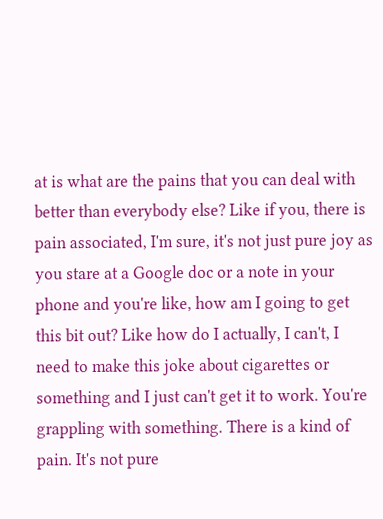at is what are the pains that you can deal with better than everybody else? Like if you, there is pain associated, I'm sure, it's not just pure joy as you stare at a Google doc or a note in your phone and you're like, how am I going to get this bit out? Like how do I actually, I can't, I need to make this joke about cigarettes or something and I just can't get it to work. You're grappling with something. There is a kind of pain. It's not pure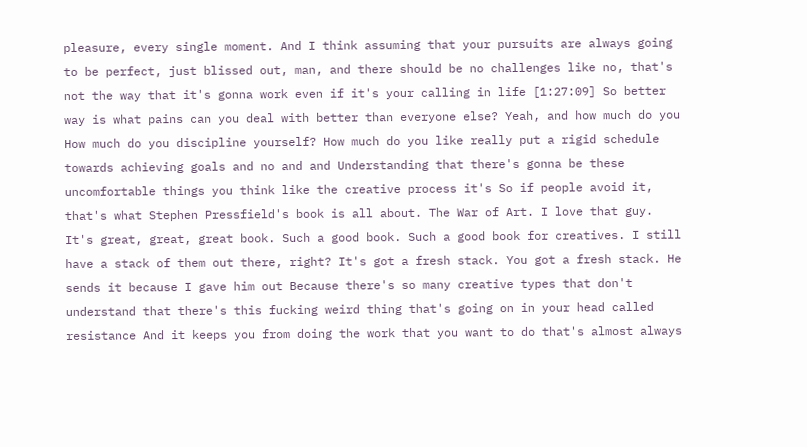pleasure, every single moment. And I think assuming that your pursuits are always going to be perfect, just blissed out, man, and there should be no challenges like no, that's not the way that it's gonna work even if it's your calling in life [1:27:09] So better way is what pains can you deal with better than everyone else? Yeah, and how much do you How much do you discipline yourself? How much do you like really put a rigid schedule towards achieving goals and no and and Understanding that there's gonna be these uncomfortable things you think like the creative process it's So if people avoid it, that's what Stephen Pressfield's book is all about. The War of Art. I love that guy. It's great, great, great book. Such a good book. Such a good book for creatives. I still have a stack of them out there, right? It's got a fresh stack. You got a fresh stack. He sends it because I gave him out Because there's so many creative types that don't understand that there's this fucking weird thing that's going on in your head called resistance And it keeps you from doing the work that you want to do that's almost always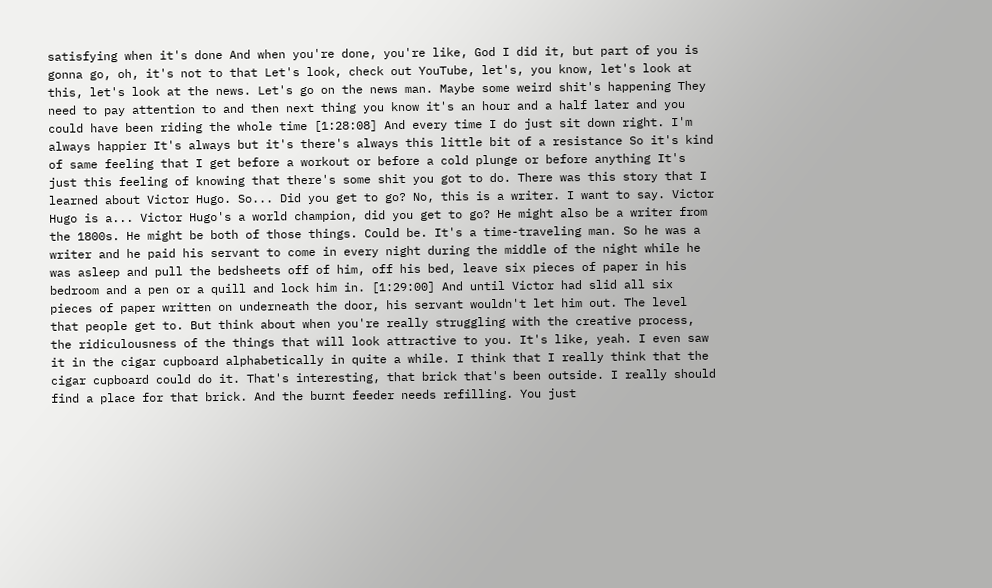satisfying when it's done And when you're done, you're like, God I did it, but part of you is gonna go, oh, it's not to that Let's look, check out YouTube, let's, you know, let's look at this, let's look at the news. Let's go on the news man. Maybe some weird shit's happening They need to pay attention to and then next thing you know it's an hour and a half later and you could have been riding the whole time [1:28:08] And every time I do just sit down right. I'm always happier It's always but it's there's always this little bit of a resistance So it's kind of same feeling that I get before a workout or before a cold plunge or before anything It's just this feeling of knowing that there's some shit you got to do. There was this story that I learned about Victor Hugo. So... Did you get to go? No, this is a writer. I want to say. Victor Hugo is a... Victor Hugo's a world champion, did you get to go? He might also be a writer from the 1800s. He might be both of those things. Could be. It's a time-traveling man. So he was a writer and he paid his servant to come in every night during the middle of the night while he was asleep and pull the bedsheets off of him, off his bed, leave six pieces of paper in his bedroom and a pen or a quill and lock him in. [1:29:00] And until Victor had slid all six pieces of paper written on underneath the door, his servant wouldn't let him out. The level that people get to. But think about when you're really struggling with the creative process, the ridiculousness of the things that will look attractive to you. It's like, yeah. I even saw it in the cigar cupboard alphabetically in quite a while. I think that I really think that the cigar cupboard could do it. That's interesting, that brick that's been outside. I really should find a place for that brick. And the burnt feeder needs refilling. You just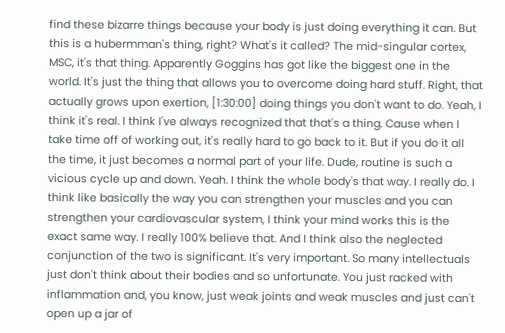find these bizarre things because your body is just doing everything it can. But this is a hubermman's thing, right? What's it called? The mid-singular cortex, MSC, it's that thing. Apparently Goggins has got like the biggest one in the world. It's just the thing that allows you to overcome doing hard stuff. Right, that actually grows upon exertion, [1:30:00] doing things you don't want to do. Yeah, I think it's real. I think I've always recognized that that's a thing. Cause when I take time off of working out, it's really hard to go back to it. But if you do it all the time, it just becomes a normal part of your life. Dude, routine is such a vicious cycle up and down. Yeah. I think the whole body's that way. I really do. I think like basically the way you can strengthen your muscles and you can strengthen your cardiovascular system, I think your mind works this is the exact same way. I really 100% believe that. And I think also the neglected conjunction of the two is significant. It's very important. So many intellectuals just don't think about their bodies and so unfortunate. You just racked with inflammation and, you know, just weak joints and weak muscles and just can't open up a jar of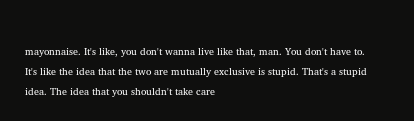mayonnaise. It's like, you don't wanna live like that, man. You don't have to. It's like the idea that the two are mutually exclusive is stupid. That's a stupid idea. The idea that you shouldn't take care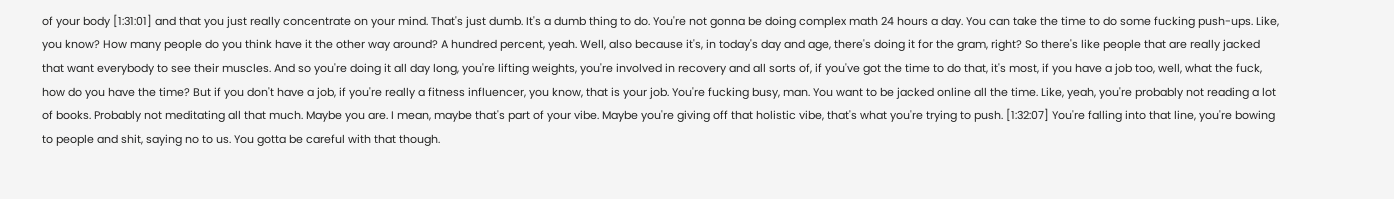of your body [1:31:01] and that you just really concentrate on your mind. That's just dumb. It's a dumb thing to do. You're not gonna be doing complex math 24 hours a day. You can take the time to do some fucking push-ups. Like, you know? How many people do you think have it the other way around? A hundred percent, yeah. Well, also because it's, in today's day and age, there's doing it for the gram, right? So there's like people that are really jacked that want everybody to see their muscles. And so you're doing it all day long, you're lifting weights, you're involved in recovery and all sorts of, if you've got the time to do that, it's most, if you have a job too, well, what the fuck, how do you have the time? But if you don't have a job, if you're really a fitness influencer, you know, that is your job. You're fucking busy, man. You want to be jacked online all the time. Like, yeah, you're probably not reading a lot of books. Probably not meditating all that much. Maybe you are. I mean, maybe that's part of your vibe. Maybe you're giving off that holistic vibe, that's what you're trying to push. [1:32:07] You're falling into that line, you're bowing to people and shit, saying no to us. You gotta be careful with that though.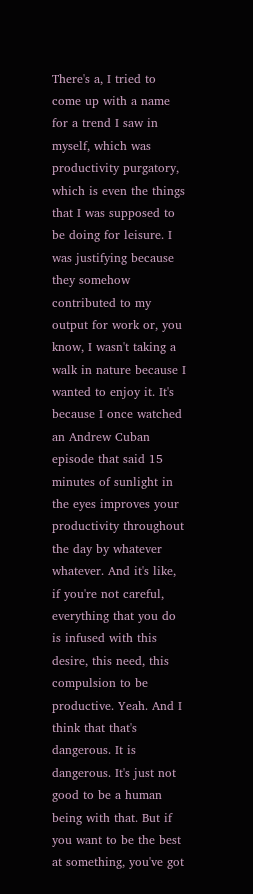There's a, I tried to come up with a name for a trend I saw in myself, which was productivity purgatory, which is even the things that I was supposed to be doing for leisure. I was justifying because they somehow contributed to my output for work or, you know, I wasn't taking a walk in nature because I wanted to enjoy it. It's because I once watched an Andrew Cuban episode that said 15 minutes of sunlight in the eyes improves your productivity throughout the day by whatever whatever. And it's like, if you're not careful, everything that you do is infused with this desire, this need, this compulsion to be productive. Yeah. And I think that that's dangerous. It is dangerous. It's just not good to be a human being with that. But if you want to be the best at something, you've got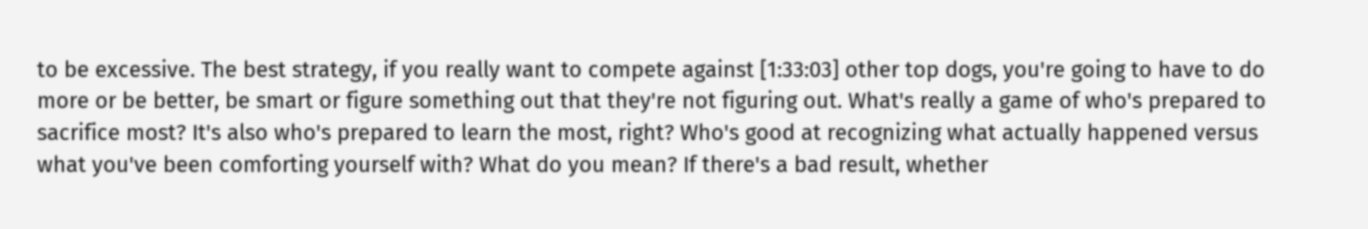to be excessive. The best strategy, if you really want to compete against [1:33:03] other top dogs, you're going to have to do more or be better, be smart or figure something out that they're not figuring out. What's really a game of who's prepared to sacrifice most? It's also who's prepared to learn the most, right? Who's good at recognizing what actually happened versus what you've been comforting yourself with? What do you mean? If there's a bad result, whether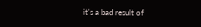it's a bad result of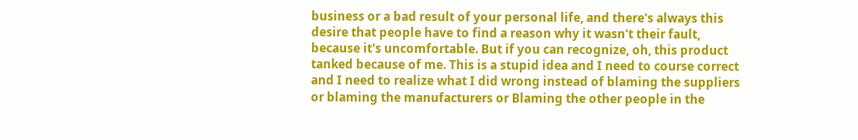business or a bad result of your personal life, and there's always this desire that people have to find a reason why it wasn't their fault, because it's uncomfortable. But if you can recognize, oh, this product tanked because of me. This is a stupid idea and I need to course correct and I need to realize what I did wrong instead of blaming the suppliers or blaming the manufacturers or Blaming the other people in the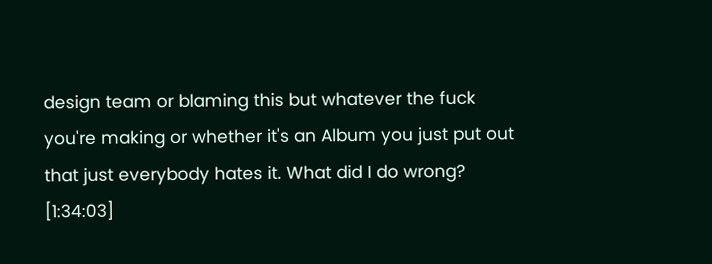design team or blaming this but whatever the fuck you're making or whether it's an Album you just put out that just everybody hates it. What did I do wrong? [1:34:03]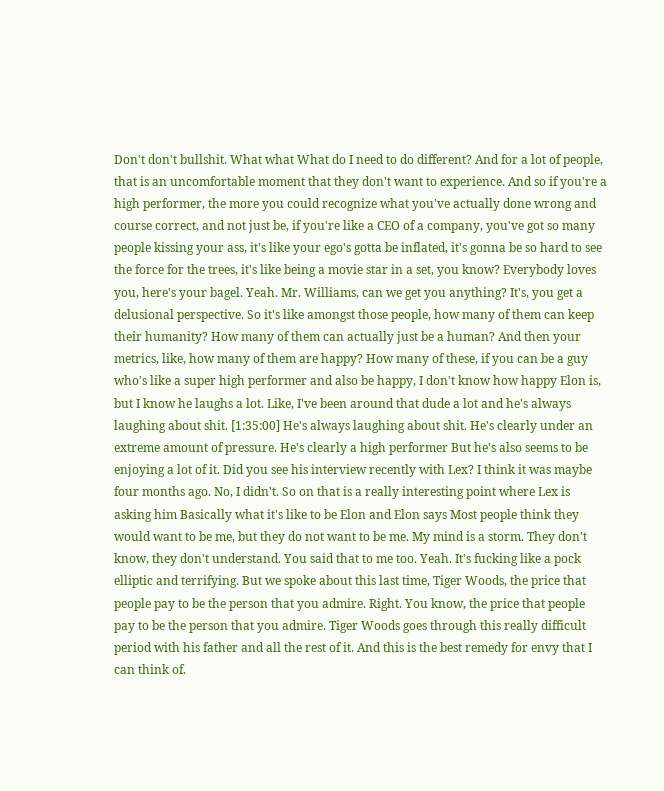Don't don't bullshit. What what What do I need to do different? And for a lot of people, that is an uncomfortable moment that they don't want to experience. And so if you're a high performer, the more you could recognize what you've actually done wrong and course correct, and not just be, if you're like a CEO of a company, you've got so many people kissing your ass, it's like your ego's gotta be inflated, it's gonna be so hard to see the force for the trees, it's like being a movie star in a set, you know? Everybody loves you, here's your bagel. Yeah. Mr. Williams, can we get you anything? It's, you get a delusional perspective. So it's like amongst those people, how many of them can keep their humanity? How many of them can actually just be a human? And then your metrics, like, how many of them are happy? How many of these, if you can be a guy who's like a super high performer and also be happy, I don't know how happy Elon is, but I know he laughs a lot. Like, I've been around that dude a lot and he's always laughing about shit. [1:35:00] He's always laughing about shit. He's clearly under an extreme amount of pressure. He's clearly a high performer But he's also seems to be enjoying a lot of it. Did you see his interview recently with Lex? I think it was maybe four months ago. No, I didn't. So on that is a really interesting point where Lex is asking him Basically what it's like to be Elon and Elon says Most people think they would want to be me, but they do not want to be me. My mind is a storm. They don't know, they don't understand. You said that to me too. Yeah. It's fucking like a pock elliptic and terrifying. But we spoke about this last time, Tiger Woods, the price that people pay to be the person that you admire. Right. You know, the price that people pay to be the person that you admire. Tiger Woods goes through this really difficult period with his father and all the rest of it. And this is the best remedy for envy that I can think of.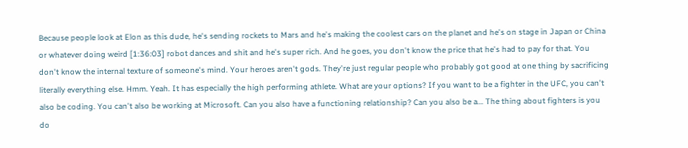Because people look at Elon as this dude, he's sending rockets to Mars and he's making the coolest cars on the planet and he's on stage in Japan or China or whatever doing weird [1:36:03] robot dances and shit and he's super rich. And he goes, you don't know the price that he's had to pay for that. You don't know the internal texture of someone's mind. Your heroes aren't gods. They're just regular people who probably got good at one thing by sacrificing literally everything else. Hmm. Yeah. It has especially the high performing athlete. What are your options? If you want to be a fighter in the UFC, you can't also be coding. You can't also be working at Microsoft. Can you also have a functioning relationship? Can you also be a... The thing about fighters is you do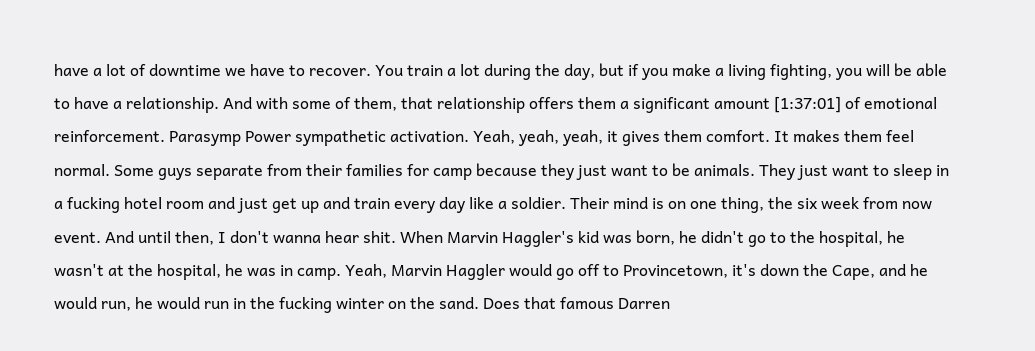have a lot of downtime we have to recover. You train a lot during the day, but if you make a living fighting, you will be able to have a relationship. And with some of them, that relationship offers them a significant amount [1:37:01] of emotional reinforcement. Parasymp Power sympathetic activation. Yeah, yeah, yeah, it gives them comfort. It makes them feel normal. Some guys separate from their families for camp because they just want to be animals. They just want to sleep in a fucking hotel room and just get up and train every day like a soldier. Their mind is on one thing, the six week from now event. And until then, I don't wanna hear shit. When Marvin Haggler's kid was born, he didn't go to the hospital, he wasn't at the hospital, he was in camp. Yeah, Marvin Haggler would go off to Provincetown, it's down the Cape, and he would run, he would run in the fucking winter on the sand. Does that famous Darren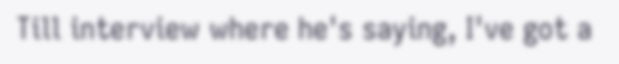Till interview where he's saying, I've got a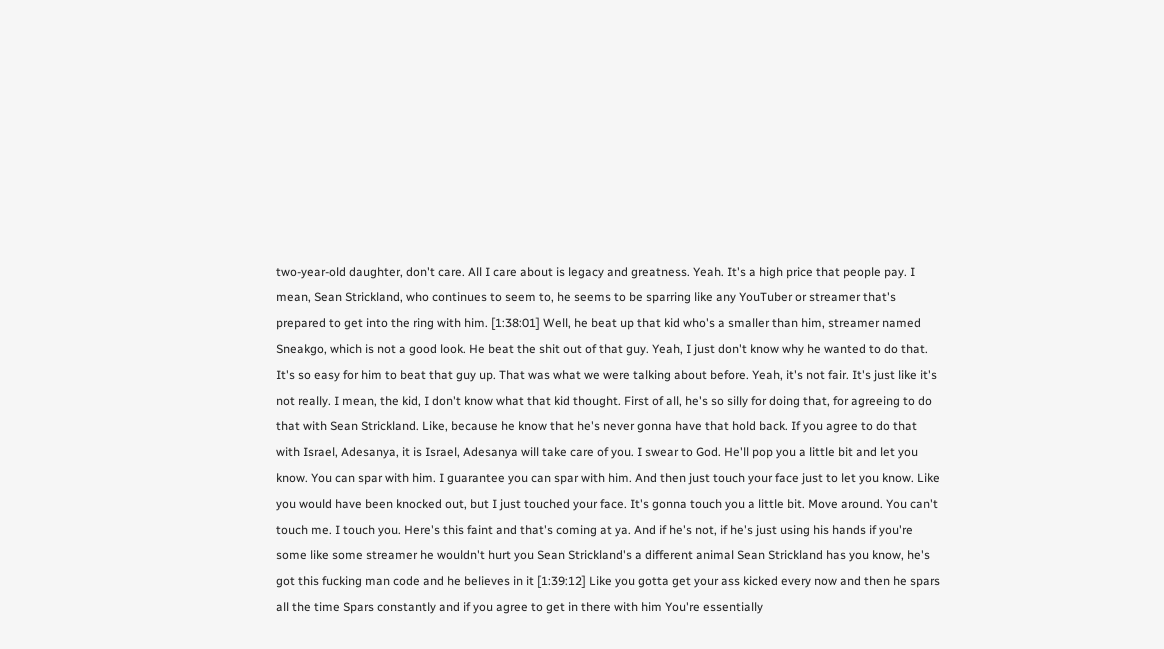two-year-old daughter, don't care. All I care about is legacy and greatness. Yeah. It's a high price that people pay. I mean, Sean Strickland, who continues to seem to, he seems to be sparring like any YouTuber or streamer that's prepared to get into the ring with him. [1:38:01] Well, he beat up that kid who's a smaller than him, streamer named Sneakgo, which is not a good look. He beat the shit out of that guy. Yeah, I just don't know why he wanted to do that. It's so easy for him to beat that guy up. That was what we were talking about before. Yeah, it's not fair. It's just like it's not really. I mean, the kid, I don't know what that kid thought. First of all, he's so silly for doing that, for agreeing to do that with Sean Strickland. Like, because he know that he's never gonna have that hold back. If you agree to do that with Israel, Adesanya, it is Israel, Adesanya will take care of you. I swear to God. He'll pop you a little bit and let you know. You can spar with him. I guarantee you can spar with him. And then just touch your face just to let you know. Like you would have been knocked out, but I just touched your face. It's gonna touch you a little bit. Move around. You can't touch me. I touch you. Here's this faint and that's coming at ya. And if he's not, if he's just using his hands if you're some like some streamer he wouldn't hurt you Sean Strickland's a different animal Sean Strickland has you know, he's got this fucking man code and he believes in it [1:39:12] Like you gotta get your ass kicked every now and then he spars all the time Spars constantly and if you agree to get in there with him You're essentially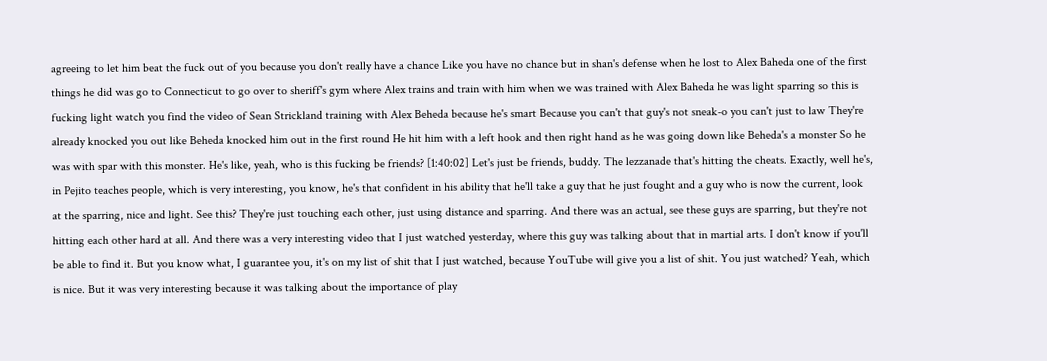agreeing to let him beat the fuck out of you because you don't really have a chance Like you have no chance but in shan's defense when he lost to Alex Baheda one of the first things he did was go to Connecticut to go over to sheriff's gym where Alex trains and train with him when we was trained with Alex Baheda he was light sparring so this is fucking light watch you find the video of Sean Strickland training with Alex Beheda because he's smart Because you can't that guy's not sneak-o you can't just to law They're already knocked you out like Beheda knocked him out in the first round He hit him with a left hook and then right hand as he was going down like Beheda's a monster So he was with spar with this monster. He's like, yeah, who is this fucking be friends? [1:40:02] Let's just be friends, buddy. The lezzanade that's hitting the cheats. Exactly, well he's, in Pejito teaches people, which is very interesting, you know, he's that confident in his ability that he'll take a guy that he just fought and a guy who is now the current, look at the sparring, nice and light. See this? They're just touching each other, just using distance and sparring. And there was an actual, see these guys are sparring, but they're not hitting each other hard at all. And there was a very interesting video that I just watched yesterday, where this guy was talking about that in martial arts. I don't know if you'll be able to find it. But you know what, I guarantee you, it's on my list of shit that I just watched, because YouTube will give you a list of shit. You just watched? Yeah, which is nice. But it was very interesting because it was talking about the importance of play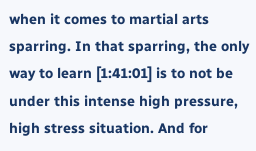when it comes to martial arts sparring. In that sparring, the only way to learn [1:41:01] is to not be under this intense high pressure, high stress situation. And for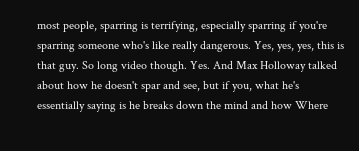most people, sparring is terrifying, especially sparring if you're sparring someone who's like really dangerous. Yes, yes, yes, this is that guy. So long video though. Yes. And Max Holloway talked about how he doesn't spar and see, but if you, what he's essentially saying is he breaks down the mind and how Where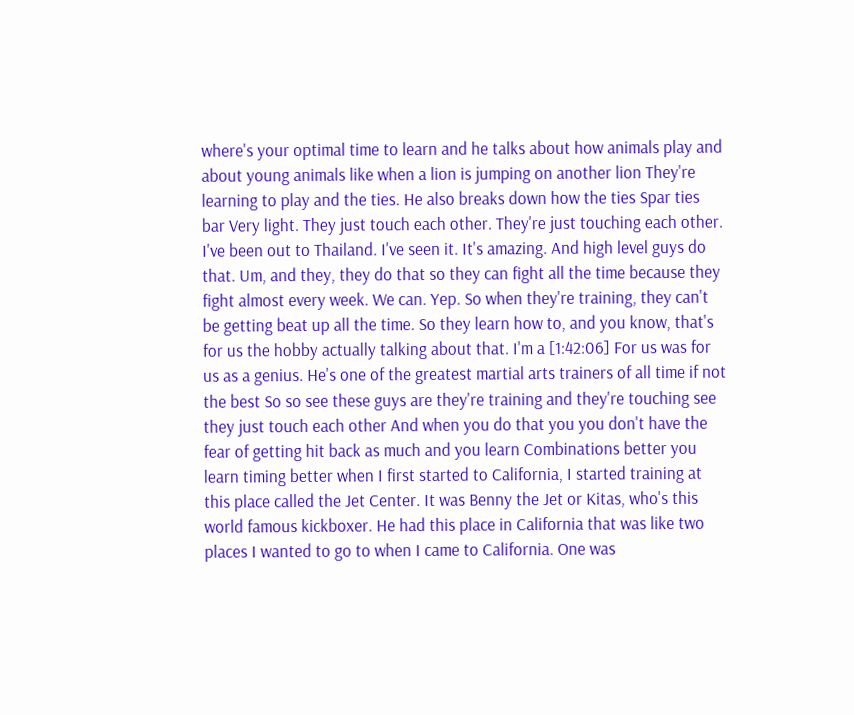where's your optimal time to learn and he talks about how animals play and about young animals like when a lion is jumping on another lion They're learning to play and the ties. He also breaks down how the ties Spar ties bar Very light. They just touch each other. They're just touching each other. I've been out to Thailand. I've seen it. It's amazing. And high level guys do that. Um, and they, they do that so they can fight all the time because they fight almost every week. We can. Yep. So when they're training, they can't be getting beat up all the time. So they learn how to, and you know, that's for us the hobby actually talking about that. I'm a [1:42:06] For us was for us as a genius. He's one of the greatest martial arts trainers of all time if not the best So so see these guys are they're training and they're touching see they just touch each other And when you do that you you don't have the fear of getting hit back as much and you learn Combinations better you learn timing better when I first started to California, I started training at this place called the Jet Center. It was Benny the Jet or Kitas, who's this world famous kickboxer. He had this place in California that was like two places I wanted to go to when I came to California. One was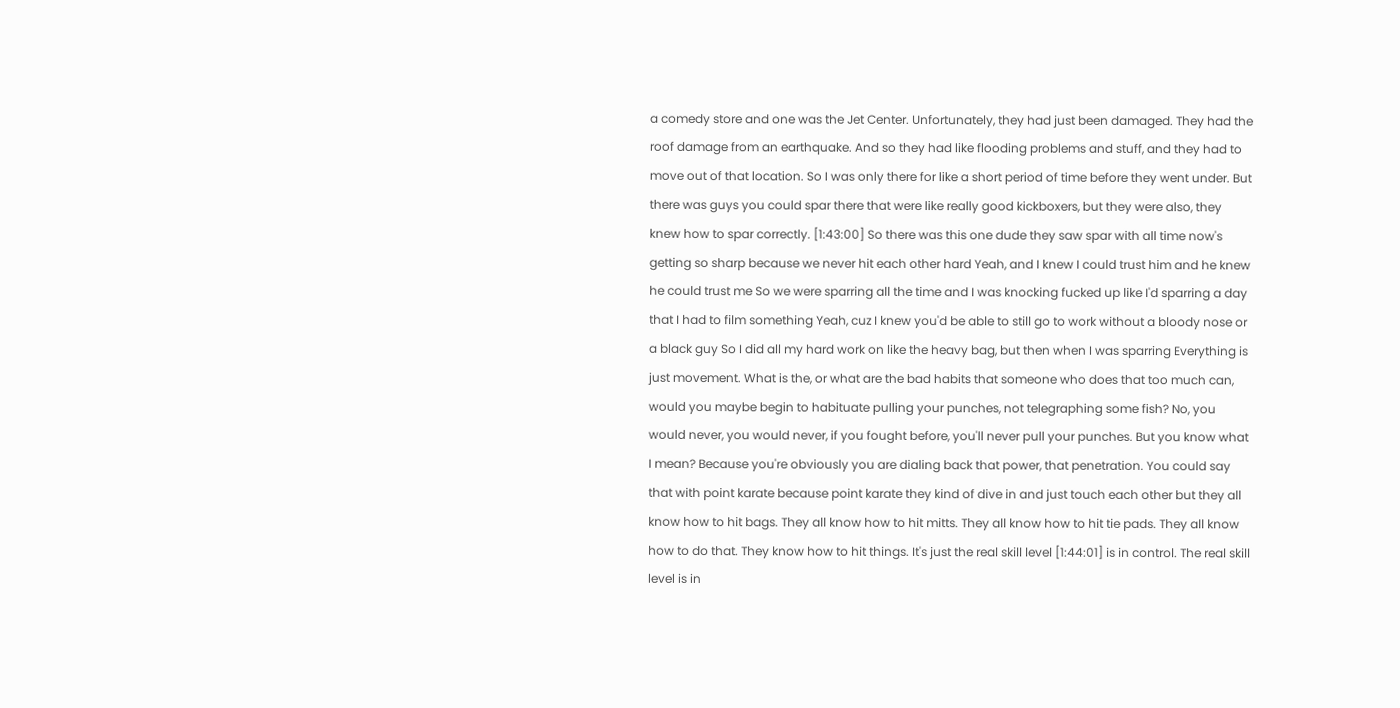a comedy store and one was the Jet Center. Unfortunately, they had just been damaged. They had the roof damage from an earthquake. And so they had like flooding problems and stuff, and they had to move out of that location. So I was only there for like a short period of time before they went under. But there was guys you could spar there that were like really good kickboxers, but they were also, they knew how to spar correctly. [1:43:00] So there was this one dude they saw spar with all time now's getting so sharp because we never hit each other hard Yeah, and I knew I could trust him and he knew he could trust me So we were sparring all the time and I was knocking fucked up like I'd sparring a day that I had to film something Yeah, cuz I knew you'd be able to still go to work without a bloody nose or a black guy So I did all my hard work on like the heavy bag, but then when I was sparring Everything is just movement. What is the, or what are the bad habits that someone who does that too much can, would you maybe begin to habituate pulling your punches, not telegraphing some fish? No, you would never, you would never, if you fought before, you'll never pull your punches. But you know what I mean? Because you're obviously you are dialing back that power, that penetration. You could say that with point karate because point karate they kind of dive in and just touch each other but they all know how to hit bags. They all know how to hit mitts. They all know how to hit tie pads. They all know how to do that. They know how to hit things. It's just the real skill level [1:44:01] is in control. The real skill level is in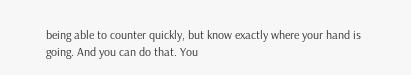being able to counter quickly, but know exactly where your hand is going. And you can do that. You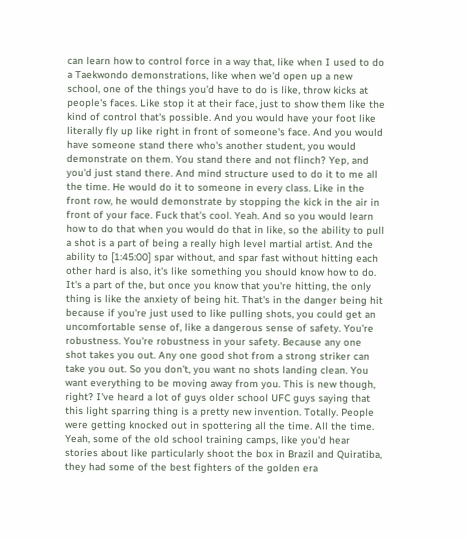can learn how to control force in a way that, like when I used to do a Taekwondo demonstrations, like when we'd open up a new school, one of the things you'd have to do is like, throw kicks at people's faces. Like stop it at their face, just to show them like the kind of control that's possible. And you would have your foot like literally fly up like right in front of someone's face. And you would have someone stand there who's another student, you would demonstrate on them. You stand there and not flinch? Yep, and you'd just stand there. And mind structure used to do it to me all the time. He would do it to someone in every class. Like in the front row, he would demonstrate by stopping the kick in the air in front of your face. Fuck that's cool. Yeah. And so you would learn how to do that when you would do that in like, so the ability to pull a shot is a part of being a really high level martial artist. And the ability to [1:45:00] spar without, and spar fast without hitting each other hard is also, it's like something you should know how to do. It's a part of the, but once you know that you're hitting, the only thing is like the anxiety of being hit. That's in the danger being hit because if you're just used to like pulling shots, you could get an uncomfortable sense of, like a dangerous sense of safety. You're robustness. You're robustness in your safety. Because any one shot takes you out. Any one good shot from a strong striker can take you out. So you don't, you want no shots landing clean. You want everything to be moving away from you. This is new though, right? I've heard a lot of guys older school UFC guys saying that this light sparring thing is a pretty new invention. Totally. People were getting knocked out in spottering all the time. All the time. Yeah, some of the old school training camps, like you'd hear stories about like particularly shoot the box in Brazil and Quiratiba, they had some of the best fighters of the golden era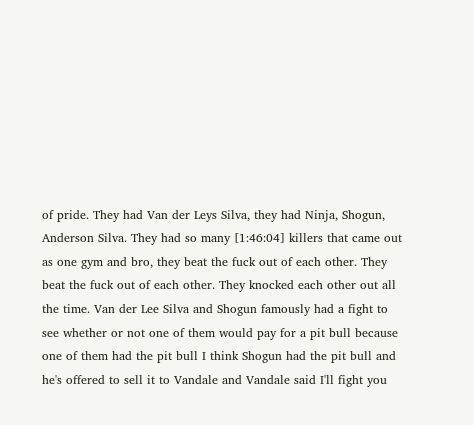of pride. They had Van der Leys Silva, they had Ninja, Shogun, Anderson Silva. They had so many [1:46:04] killers that came out as one gym and bro, they beat the fuck out of each other. They beat the fuck out of each other. They knocked each other out all the time. Van der Lee Silva and Shogun famously had a fight to see whether or not one of them would pay for a pit bull because one of them had the pit bull I think Shogun had the pit bull and he's offered to sell it to Vandale and Vandale said I'll fight you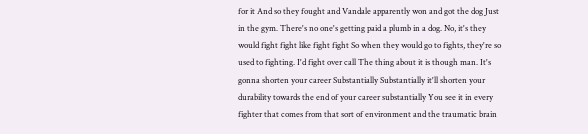for it And so they fought and Vandale apparently won and got the dog Just in the gym. There's no one's getting paid a plumb in a dog. No, it's they would fight fight like fight fight So when they would go to fights, they're so used to fighting. I'd fight over call The thing about it is though man. It's gonna shorten your career Substantially Substantially it'll shorten your durability towards the end of your career substantially You see it in every fighter that comes from that sort of environment and the traumatic brain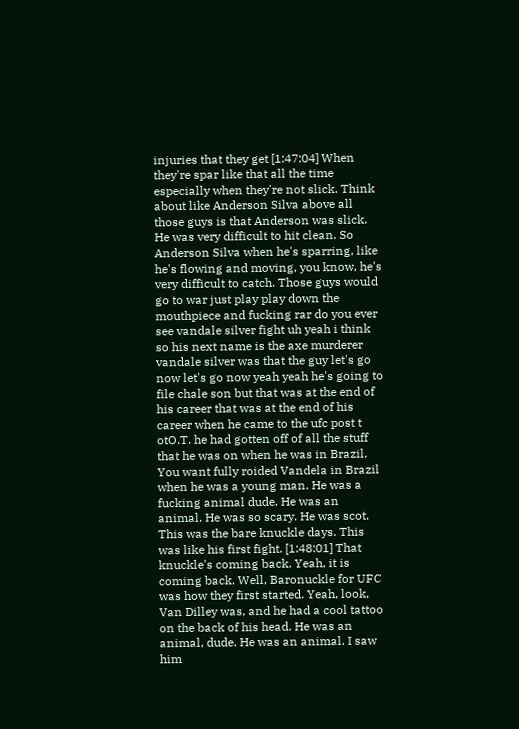injuries that they get [1:47:04] When they're spar like that all the time especially when they're not slick. Think about like Anderson Silva above all those guys is that Anderson was slick. He was very difficult to hit clean. So Anderson Silva when he's sparring, like he's flowing and moving, you know, he's very difficult to catch. Those guys would go to war just play play down the mouthpiece and fucking rar do you ever see vandale silver fight uh yeah i think so his next name is the axe murderer vandale silver was that the guy let's go now let's go now yeah yeah he's going to file chale son but that was at the end of his career that was at the end of his career when he came to the ufc post t otO.T. he had gotten off of all the stuff that he was on when he was in Brazil. You want fully roided Vandela in Brazil when he was a young man. He was a fucking animal dude. He was an animal. He was so scary. He was scot. This was the bare knuckle days. This was like his first fight. [1:48:01] That knuckle's coming back. Yeah, it is coming back. Well, Baronuckle for UFC was how they first started. Yeah, look, Van Dilley was, and he had a cool tattoo on the back of his head. He was an animal, dude. He was an animal. I saw him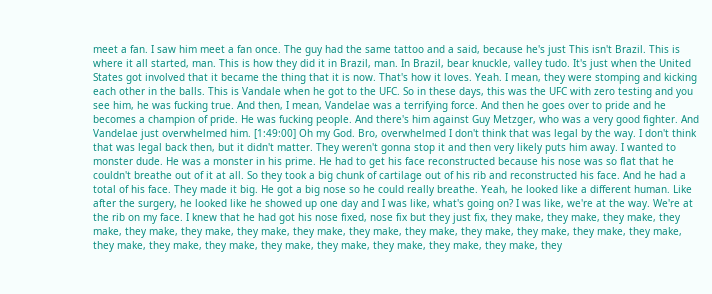meet a fan. I saw him meet a fan once. The guy had the same tattoo and a said, because he's just This isn't Brazil. This is where it all started, man. This is how they did it in Brazil, man. In Brazil, bear knuckle, valley tudo. It's just when the United States got involved that it became the thing that it is now. That's how it loves. Yeah. I mean, they were stomping and kicking each other in the balls. This is Vandale when he got to the UFC. So in these days, this was the UFC with zero testing and you see him, he was fucking true. And then, I mean, Vandelae was a terrifying force. And then he goes over to pride and he becomes a champion of pride. He was fucking people. And there's him against Guy Metzger, who was a very good fighter. And Vandelae just overwhelmed him. [1:49:00] Oh my God. Bro, overwhelmed I don't think that was legal by the way. I don't think that was legal back then, but it didn't matter. They weren't gonna stop it and then very likely puts him away. I wanted to monster dude. He was a monster in his prime. He had to get his face reconstructed because his nose was so flat that he couldn't breathe out of it at all. So they took a big chunk of cartilage out of his rib and reconstructed his face. And he had a total of his face. They made it big. He got a big nose so he could really breathe. Yeah, he looked like a different human. Like after the surgery, he looked like he showed up one day and I was like, what's going on? I was like, we're at the way. We're at the rib on my face. I knew that he had got his nose fixed, nose fix but they just fix, they make, they make, they make, they make, they make, they make, they make, they make, they make, they make, they make, they make, they make, they make, they make, they make, they make, they make, they make, they make, they make, they make, they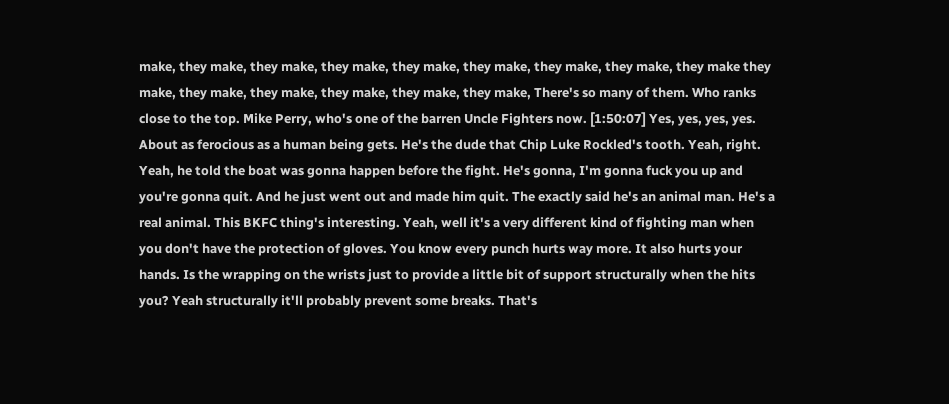make, they make, they make, they make, they make, they make, they make, they make, they make they make, they make, they make, they make, they make, they make, There's so many of them. Who ranks close to the top. Mike Perry, who's one of the barren Uncle Fighters now. [1:50:07] Yes, yes, yes, yes. About as ferocious as a human being gets. He's the dude that Chip Luke Rockled's tooth. Yeah, right. Yeah, he told the boat was gonna happen before the fight. He's gonna, I'm gonna fuck you up and you're gonna quit. And he just went out and made him quit. The exactly said he's an animal man. He's a real animal. This BKFC thing's interesting. Yeah, well it's a very different kind of fighting man when you don't have the protection of gloves. You know every punch hurts way more. It also hurts your hands. Is the wrapping on the wrists just to provide a little bit of support structurally when the hits you? Yeah structurally it'll probably prevent some breaks. That's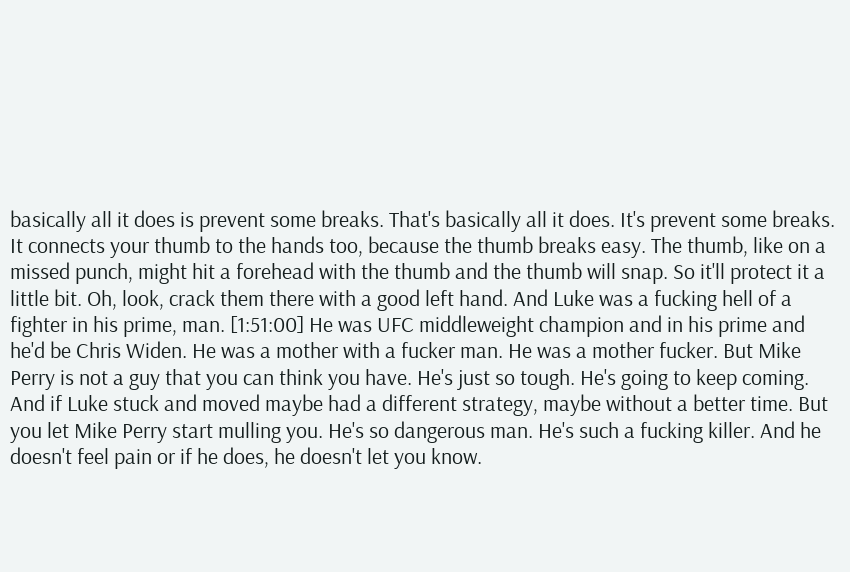basically all it does is prevent some breaks. That's basically all it does. It's prevent some breaks. It connects your thumb to the hands too, because the thumb breaks easy. The thumb, like on a missed punch, might hit a forehead with the thumb and the thumb will snap. So it'll protect it a little bit. Oh, look, crack them there with a good left hand. And Luke was a fucking hell of a fighter in his prime, man. [1:51:00] He was UFC middleweight champion and in his prime and he'd be Chris Widen. He was a mother with a fucker man. He was a mother fucker. But Mike Perry is not a guy that you can think you have. He's just so tough. He's going to keep coming. And if Luke stuck and moved maybe had a different strategy, maybe without a better time. But you let Mike Perry start mulling you. He's so dangerous man. He's such a fucking killer. And he doesn't feel pain or if he does, he doesn't let you know.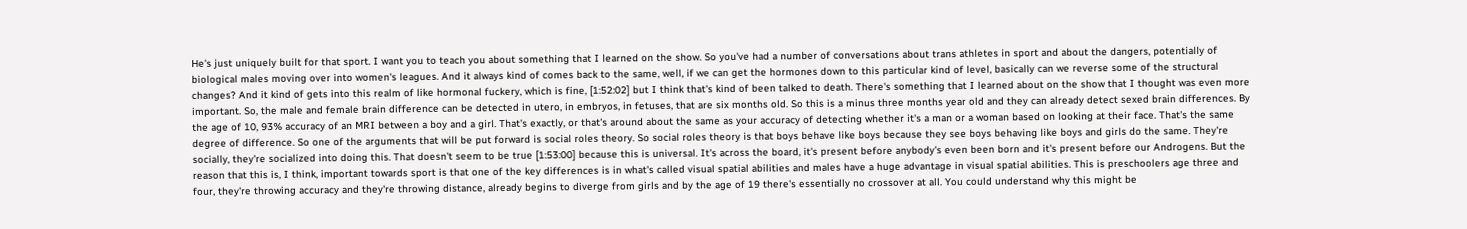He's just uniquely built for that sport. I want you to teach you about something that I learned on the show. So you've had a number of conversations about trans athletes in sport and about the dangers, potentially of biological males moving over into women's leagues. And it always kind of comes back to the same, well, if we can get the hormones down to this particular kind of level, basically can we reverse some of the structural changes? And it kind of gets into this realm of like hormonal fuckery, which is fine, [1:52:02] but I think that's kind of been talked to death. There's something that I learned about on the show that I thought was even more important. So, the male and female brain difference can be detected in utero, in embryos, in fetuses, that are six months old. So this is a minus three months year old and they can already detect sexed brain differences. By the age of 10, 93% accuracy of an MRI between a boy and a girl. That's exactly, or that's around about the same as your accuracy of detecting whether it's a man or a woman based on looking at their face. That's the same degree of difference. So one of the arguments that will be put forward is social roles theory. So social roles theory is that boys behave like boys because they see boys behaving like boys and girls do the same. They're socially, they're socialized into doing this. That doesn't seem to be true [1:53:00] because this is universal. It's across the board, it's present before anybody's even been born and it's present before our Androgens. But the reason that this is, I think, important towards sport is that one of the key differences is in what's called visual spatial abilities and males have a huge advantage in visual spatial abilities. This is preschoolers age three and four, they're throwing accuracy and they're throwing distance, already begins to diverge from girls and by the age of 19 there's essentially no crossover at all. You could understand why this might be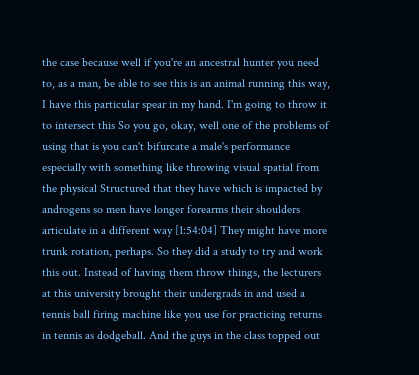the case because well if you're an ancestral hunter you need to, as a man, be able to see this is an animal running this way, I have this particular spear in my hand. I'm going to throw it to intersect this So you go, okay, well one of the problems of using that is you can't bifurcate a male's performance especially with something like throwing visual spatial from the physical Structured that they have which is impacted by androgens so men have longer forearms their shoulders articulate in a different way [1:54:04] They might have more trunk rotation, perhaps. So they did a study to try and work this out. Instead of having them throw things, the lecturers at this university brought their undergrads in and used a tennis ball firing machine like you use for practicing returns in tennis as dodgeball. And the guys in the class topped out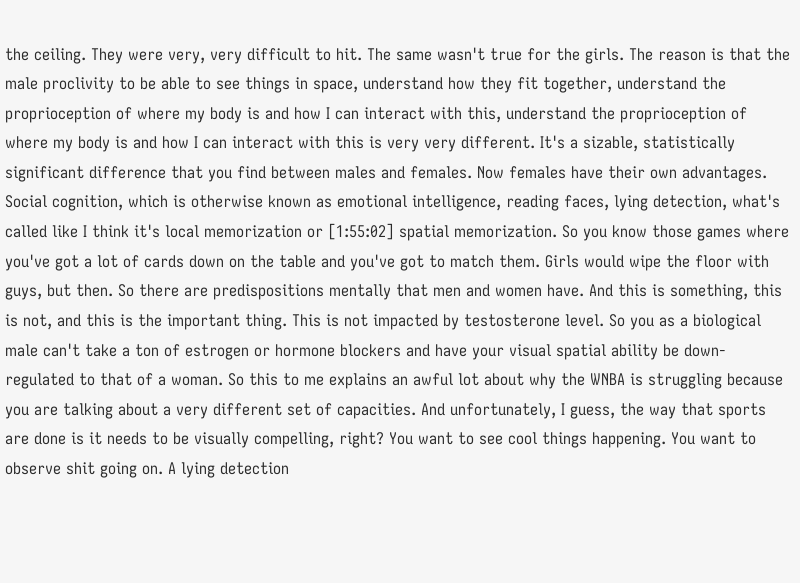the ceiling. They were very, very difficult to hit. The same wasn't true for the girls. The reason is that the male proclivity to be able to see things in space, understand how they fit together, understand the proprioception of where my body is and how I can interact with this, understand the proprioception of where my body is and how I can interact with this is very very different. It's a sizable, statistically significant difference that you find between males and females. Now females have their own advantages. Social cognition, which is otherwise known as emotional intelligence, reading faces, lying detection, what's called like I think it's local memorization or [1:55:02] spatial memorization. So you know those games where you've got a lot of cards down on the table and you've got to match them. Girls would wipe the floor with guys, but then. So there are predispositions mentally that men and women have. And this is something, this is not, and this is the important thing. This is not impacted by testosterone level. So you as a biological male can't take a ton of estrogen or hormone blockers and have your visual spatial ability be down-regulated to that of a woman. So this to me explains an awful lot about why the WNBA is struggling because you are talking about a very different set of capacities. And unfortunately, I guess, the way that sports are done is it needs to be visually compelling, right? You want to see cool things happening. You want to observe shit going on. A lying detection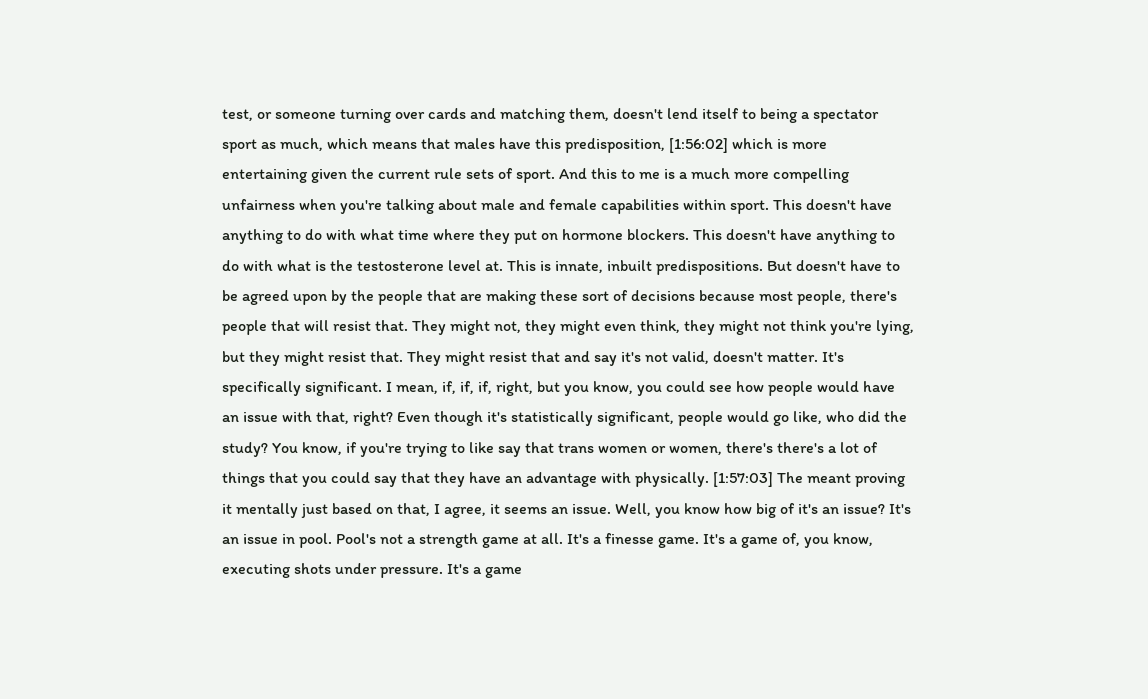test, or someone turning over cards and matching them, doesn't lend itself to being a spectator sport as much, which means that males have this predisposition, [1:56:02] which is more entertaining given the current rule sets of sport. And this to me is a much more compelling unfairness when you're talking about male and female capabilities within sport. This doesn't have anything to do with what time where they put on hormone blockers. This doesn't have anything to do with what is the testosterone level at. This is innate, inbuilt predispositions. But doesn't have to be agreed upon by the people that are making these sort of decisions because most people, there's people that will resist that. They might not, they might even think, they might not think you're lying, but they might resist that. They might resist that and say it's not valid, doesn't matter. It's specifically significant. I mean, if, if, if, right, but you know, you could see how people would have an issue with that, right? Even though it's statistically significant, people would go like, who did the study? You know, if you're trying to like say that trans women or women, there's there's a lot of things that you could say that they have an advantage with physically. [1:57:03] The meant proving it mentally just based on that, I agree, it seems an issue. Well, you know how big of it's an issue? It's an issue in pool. Pool's not a strength game at all. It's a finesse game. It's a game of, you know, executing shots under pressure. It's a game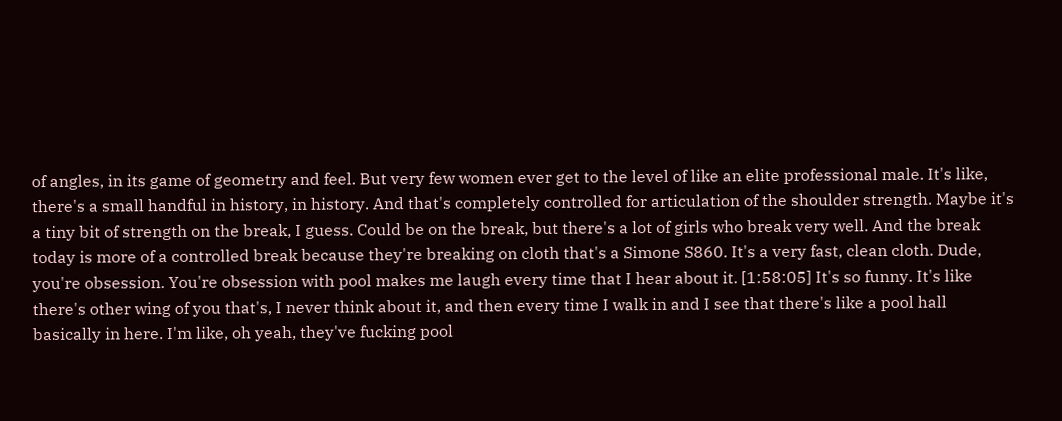of angles, in its game of geometry and feel. But very few women ever get to the level of like an elite professional male. It's like, there's a small handful in history, in history. And that's completely controlled for articulation of the shoulder strength. Maybe it's a tiny bit of strength on the break, I guess. Could be on the break, but there's a lot of girls who break very well. And the break today is more of a controlled break because they're breaking on cloth that's a Simone S860. It's a very fast, clean cloth. Dude, you're obsession. You're obsession with pool makes me laugh every time that I hear about it. [1:58:05] It's so funny. It's like there's other wing of you that's, I never think about it, and then every time I walk in and I see that there's like a pool hall basically in here. I'm like, oh yeah, they've fucking pool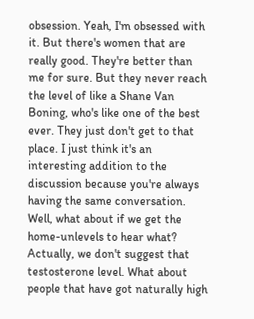obsession. Yeah, I'm obsessed with it. But there's women that are really good. They're better than me for sure. But they never reach the level of like a Shane Van Boning, who's like one of the best ever. They just don't get to that place. I just think it's an interesting addition to the discussion because you're always having the same conversation. Well, what about if we get the home-unlevels to hear what? Actually, we don't suggest that testosterone level. What about people that have got naturally high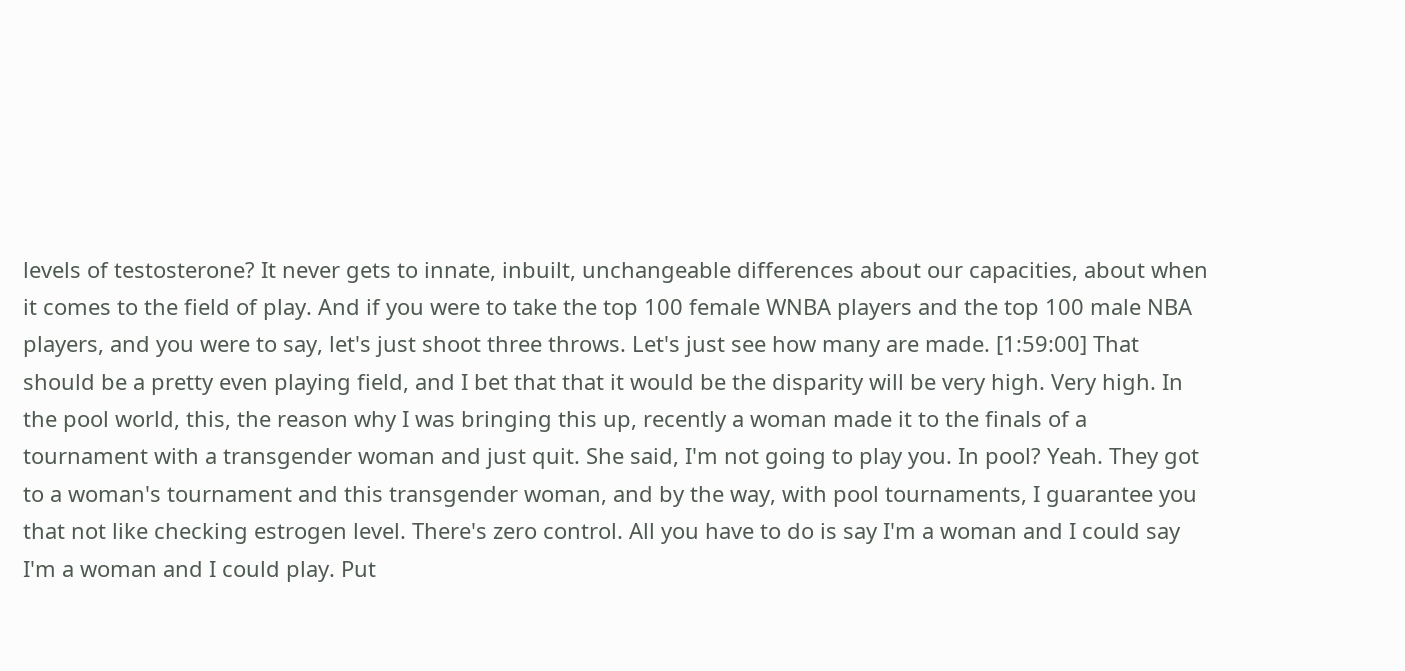levels of testosterone? It never gets to innate, inbuilt, unchangeable differences about our capacities, about when it comes to the field of play. And if you were to take the top 100 female WNBA players and the top 100 male NBA players, and you were to say, let's just shoot three throws. Let's just see how many are made. [1:59:00] That should be a pretty even playing field, and I bet that that it would be the disparity will be very high. Very high. In the pool world, this, the reason why I was bringing this up, recently a woman made it to the finals of a tournament with a transgender woman and just quit. She said, I'm not going to play you. In pool? Yeah. They got to a woman's tournament and this transgender woman, and by the way, with pool tournaments, I guarantee you that not like checking estrogen level. There's zero control. All you have to do is say I'm a woman and I could say I'm a woman and I could play. Put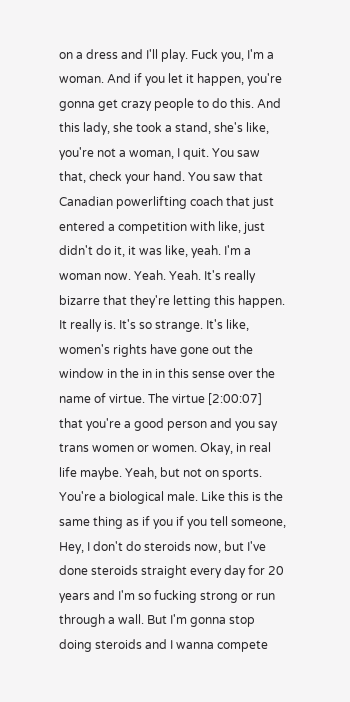on a dress and I'll play. Fuck you, I'm a woman. And if you let it happen, you're gonna get crazy people to do this. And this lady, she took a stand, she's like, you're not a woman, I quit. You saw that, check your hand. You saw that Canadian powerlifting coach that just entered a competition with like, just didn't do it, it was like, yeah. I'm a woman now. Yeah. Yeah. It's really bizarre that they're letting this happen. It really is. It's so strange. It's like, women's rights have gone out the window in the in in this sense over the name of virtue. The virtue [2:00:07] that you're a good person and you say trans women or women. Okay, in real life maybe. Yeah, but not on sports. You're a biological male. Like this is the same thing as if you if you tell someone, Hey, I don't do steroids now, but I've done steroids straight every day for 20 years and I'm so fucking strong or run through a wall. But I'm gonna stop doing steroids and I wanna compete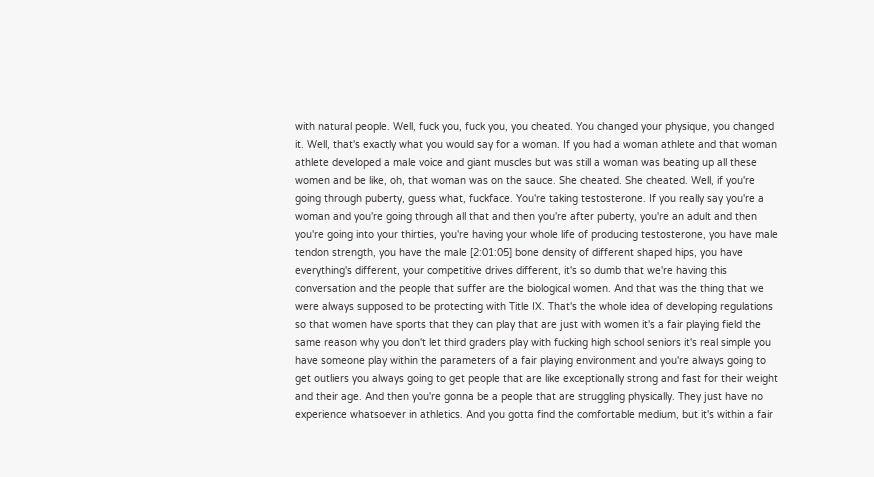with natural people. Well, fuck you, fuck you, you cheated. You changed your physique, you changed it. Well, that's exactly what you would say for a woman. If you had a woman athlete and that woman athlete developed a male voice and giant muscles but was still a woman was beating up all these women and be like, oh, that woman was on the sauce. She cheated. She cheated. Well, if you're going through puberty, guess what, fuckface. You're taking testosterone. If you really say you're a woman and you're going through all that and then you're after puberty, you're an adult and then you're going into your thirties, you're having your whole life of producing testosterone, you have male tendon strength, you have the male [2:01:05] bone density of different shaped hips, you have everything's different, your competitive drives different, it's so dumb that we're having this conversation and the people that suffer are the biological women. And that was the thing that we were always supposed to be protecting with Title IX. That's the whole idea of developing regulations so that women have sports that they can play that are just with women it's a fair playing field the same reason why you don't let third graders play with fucking high school seniors it's real simple you have someone play within the parameters of a fair playing environment and you're always going to get outliers you always going to get people that are like exceptionally strong and fast for their weight and their age. And then you're gonna be a people that are struggling physically. They just have no experience whatsoever in athletics. And you gotta find the comfortable medium, but it's within a fair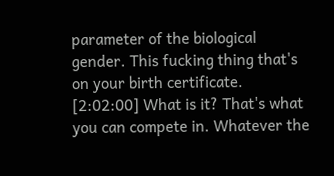parameter of the biological gender. This fucking thing that's on your birth certificate. [2:02:00] What is it? That's what you can compete in. Whatever the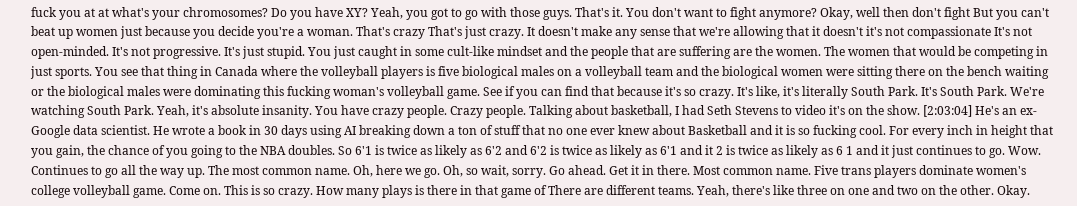fuck you at at what's your chromosomes? Do you have XY? Yeah, you got to go with those guys. That's it. You don't want to fight anymore? Okay, well then don't fight But you can't beat up women just because you decide you're a woman. That's crazy That's just crazy. It doesn't make any sense that we're allowing that it doesn't it's not compassionate It's not open-minded. It's not progressive. It's just stupid. You just caught in some cult-like mindset and the people that are suffering are the women. The women that would be competing in just sports. You see that thing in Canada where the volleyball players is five biological males on a volleyball team and the biological women were sitting there on the bench waiting or the biological males were dominating this fucking woman's volleyball game. See if you can find that because it's so crazy. It's like, it's literally South Park. It's South Park. We're watching South Park. Yeah, it's absolute insanity. You have crazy people. Crazy people. Talking about basketball, I had Seth Stevens to video it's on the show. [2:03:04] He's an ex-Google data scientist. He wrote a book in 30 days using AI breaking down a ton of stuff that no one ever knew about Basketball and it is so fucking cool. For every inch in height that you gain, the chance of you going to the NBA doubles. So 6'1 is twice as likely as 6'2 and 6'2 is twice as likely as 6'1 and it 2 is twice as likely as 6 1 and it just continues to go. Wow. Continues to go all the way up. The most common name. Oh, here we go. Oh, so wait, sorry. Go ahead. Get it in there. Most common name. Five trans players dominate women's college volleyball game. Come on. This is so crazy. How many plays is there in that game of There are different teams. Yeah, there's like three on one and two on the other. Okay.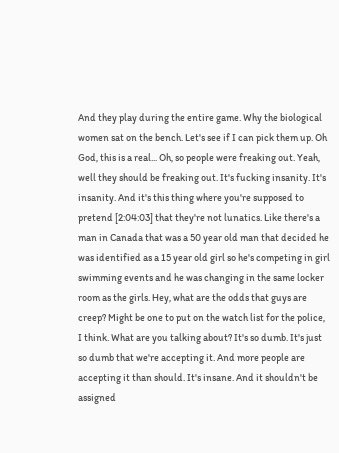And they play during the entire game. Why the biological women sat on the bench. Let's see if I can pick them up. Oh God, this is a real... Oh, so people were freaking out. Yeah, well they should be freaking out. It's fucking insanity. It's insanity. And it's this thing where you're supposed to pretend [2:04:03] that they're not lunatics. Like there's a man in Canada that was a 50 year old man that decided he was identified as a 15 year old girl so he's competing in girl swimming events and he was changing in the same locker room as the girls. Hey, what are the odds that guys are creep? Might be one to put on the watch list for the police, I think. What are you talking about? It's so dumb. It's just so dumb that we're accepting it. And more people are accepting it than should. It's insane. And it shouldn't be assigned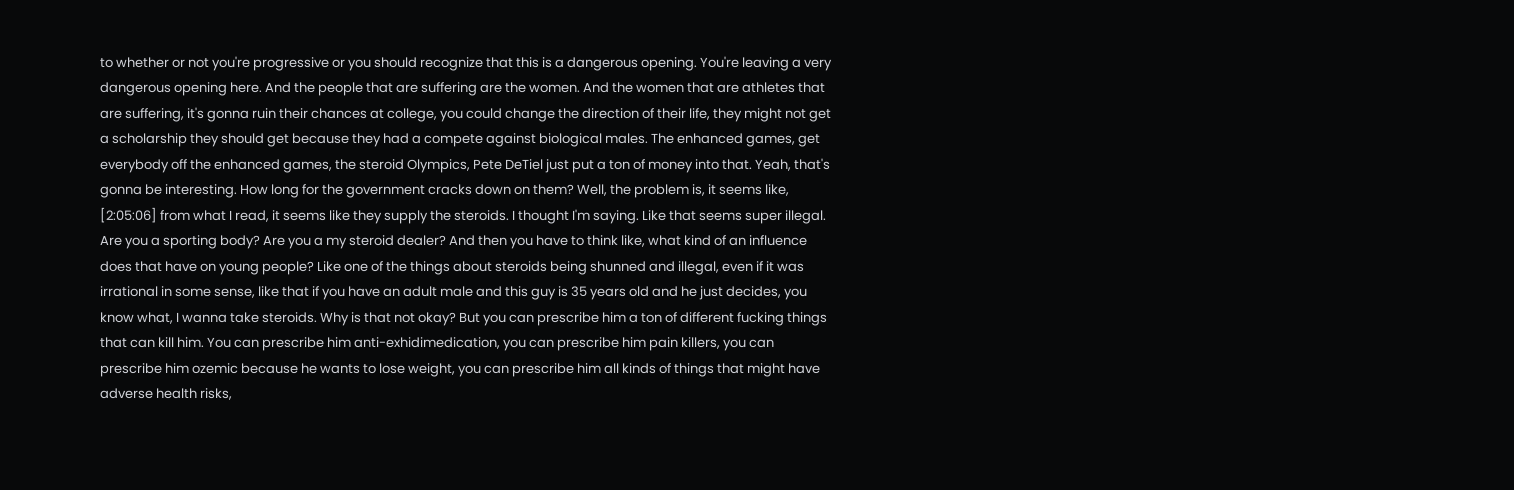to whether or not you're progressive or you should recognize that this is a dangerous opening. You're leaving a very dangerous opening here. And the people that are suffering are the women. And the women that are athletes that are suffering, it's gonna ruin their chances at college, you could change the direction of their life, they might not get a scholarship they should get because they had a compete against biological males. The enhanced games, get everybody off the enhanced games, the steroid Olympics, Pete DeTiel just put a ton of money into that. Yeah, that's gonna be interesting. How long for the government cracks down on them? Well, the problem is, it seems like, [2:05:06] from what I read, it seems like they supply the steroids. I thought I'm saying. Like that seems super illegal. Are you a sporting body? Are you a my steroid dealer? And then you have to think like, what kind of an influence does that have on young people? Like one of the things about steroids being shunned and illegal, even if it was irrational in some sense, like that if you have an adult male and this guy is 35 years old and he just decides, you know what, I wanna take steroids. Why is that not okay? But you can prescribe him a ton of different fucking things that can kill him. You can prescribe him anti-exhidimedication, you can prescribe him pain killers, you can prescribe him ozemic because he wants to lose weight, you can prescribe him all kinds of things that might have adverse health risks,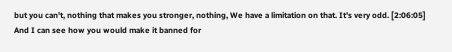but you can't, nothing that makes you stronger, nothing, We have a limitation on that. It's very odd. [2:06:05] And I can see how you would make it banned for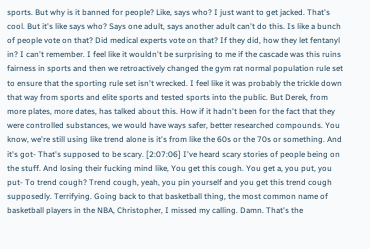sports. But why is it banned for people? Like, says who? I just want to get jacked. That's cool. But it's like says who? Says one adult, says another adult can't do this. Is like a bunch of people vote on that? Did medical experts vote on that? If they did, how they let fentanyl in? I can't remember. I feel like it wouldn't be surprising to me if the cascade was this ruins fairness in sports and then we retroactively changed the gym rat normal population rule set to ensure that the sporting rule set isn't wrecked. I feel like it was probably the trickle down that way from sports and elite sports and tested sports into the public. But Derek, from more plates, more dates, has talked about this. How if it hadn't been for the fact that they were controlled substances, we would have ways safer, better researched compounds. You know, we're still using like trend alone is it's from like the 60s or the 70s or something. And it's got- That's supposed to be scary. [2:07:06] I've heard scary stories of people being on the stuff. And losing their fucking mind like, You get this cough. You get a, you put, you put- To trend cough? Trend cough, yeah, you pin yourself and you get this trend cough supposedly. Terrifying. Going back to that basketball thing, the most common name of basketball players in the NBA, Christopher, I missed my calling. Damn. That's the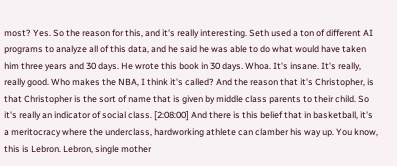most? Yes. So the reason for this, and it's really interesting. Seth used a ton of different AI programs to analyze all of this data, and he said he was able to do what would have taken him three years and 30 days. He wrote this book in 30 days. Whoa. It's insane. It's really, really good. Who makes the NBA, I think it's called? And the reason that it's Christopher, is that Christopher is the sort of name that is given by middle class parents to their child. So it's really an indicator of social class. [2:08:00] And there is this belief that in basketball, it's a meritocracy where the underclass, hardworking athlete can clamber his way up. You know, this is Lebron. Lebron, single mother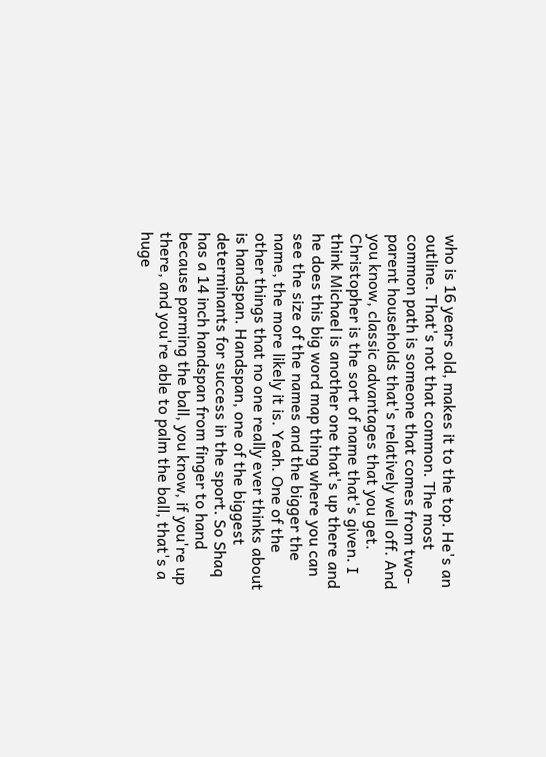who is 16 years old, makes it to the top. He's an outline. That's not that common. The most common path is someone that comes from two-parent households that's relatively well off. And you know, classic advantages that you get. Christopher is the sort of name that's given. I think Michael is another one that's up there and he does this big word map thing where you can see the size of the names and the bigger the name, the more likely it is. Yeah. One of the other things that no one really ever thinks about is handspan. Handspan, one of the biggest determinants for success in the sport. So Shaq has a 14 inch handspan from finger to hand because parming the ball, you know, if you're up there, and you're able to palm the ball, that's a huge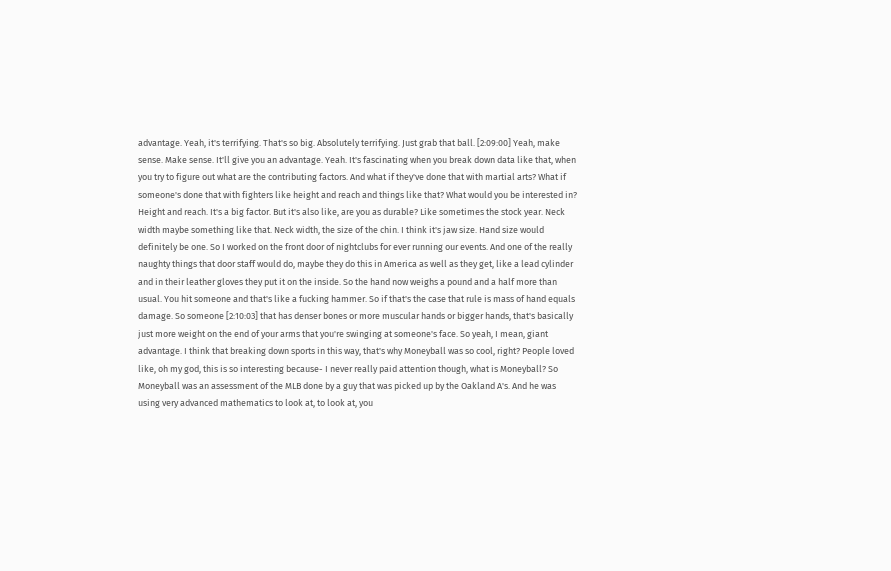advantage. Yeah, it's terrifying. That's so big. Absolutely terrifying. Just grab that ball. [2:09:00] Yeah, make sense. Make sense. It'll give you an advantage. Yeah. It's fascinating when you break down data like that, when you try to figure out what are the contributing factors. And what if they've done that with martial arts? What if someone's done that with fighters like height and reach and things like that? What would you be interested in? Height and reach. It's a big factor. But it's also like, are you as durable? Like sometimes the stock year. Neck width maybe something like that. Neck width, the size of the chin. I think it's jaw size. Hand size would definitely be one. So I worked on the front door of nightclubs for ever running our events. And one of the really naughty things that door staff would do, maybe they do this in America as well as they get, like a lead cylinder and in their leather gloves they put it on the inside. So the hand now weighs a pound and a half more than usual. You hit someone and that's like a fucking hammer. So if that's the case that rule is mass of hand equals damage. So someone [2:10:03] that has denser bones or more muscular hands or bigger hands, that's basically just more weight on the end of your arms that you're swinging at someone's face. So yeah, I mean, giant advantage. I think that breaking down sports in this way, that's why Moneyball was so cool, right? People loved like, oh my god, this is so interesting because- I never really paid attention though, what is Moneyball? So Moneyball was an assessment of the MLB done by a guy that was picked up by the Oakland A's. And he was using very advanced mathematics to look at, to look at, you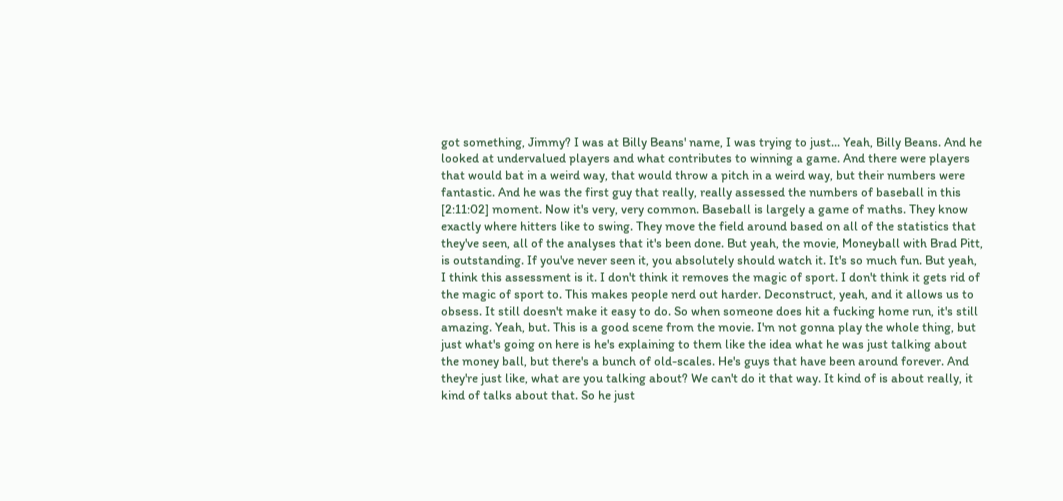got something, Jimmy? I was at Billy Beans' name, I was trying to just... Yeah, Billy Beans. And he looked at undervalued players and what contributes to winning a game. And there were players that would bat in a weird way, that would throw a pitch in a weird way, but their numbers were fantastic. And he was the first guy that really, really assessed the numbers of baseball in this [2:11:02] moment. Now it's very, very common. Baseball is largely a game of maths. They know exactly where hitters like to swing. They move the field around based on all of the statistics that they've seen, all of the analyses that it's been done. But yeah, the movie, Moneyball with Brad Pitt, is outstanding. If you've never seen it, you absolutely should watch it. It's so much fun. But yeah, I think this assessment is it. I don't think it removes the magic of sport. I don't think it gets rid of the magic of sport to. This makes people nerd out harder. Deconstruct, yeah, and it allows us to obsess. It still doesn't make it easy to do. So when someone does hit a fucking home run, it's still amazing. Yeah, but. This is a good scene from the movie. I'm not gonna play the whole thing, but just what's going on here is he's explaining to them like the idea what he was just talking about the money ball, but there's a bunch of old-scales. He's guys that have been around forever. And they're just like, what are you talking about? We can't do it that way. It kind of is about really, it kind of talks about that. So he just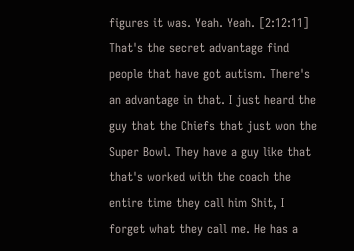figures it was. Yeah. Yeah. [2:12:11] That's the secret advantage find people that have got autism. There's an advantage in that. I just heard the guy that the Chiefs that just won the Super Bowl. They have a guy like that that's worked with the coach the entire time they call him Shit, I forget what they call me. He has a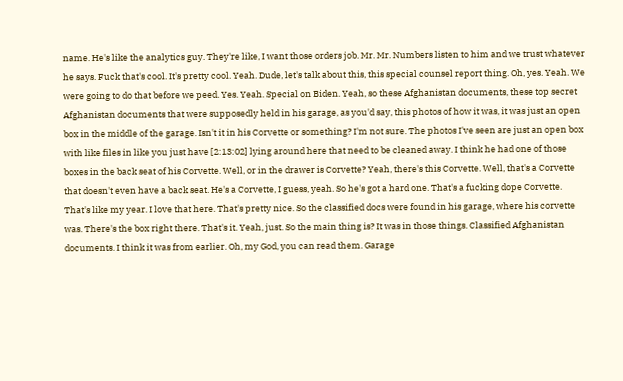name. He's like the analytics guy. They're like, I want those orders job. Mr. Mr. Numbers listen to him and we trust whatever he says. Fuck that's cool. It's pretty cool. Yeah. Dude, let's talk about this, this special counsel report thing. Oh, yes. Yeah. We were going to do that before we peed. Yes. Yeah. Special on Biden. Yeah, so these Afghanistan documents, these top secret Afghanistan documents that were supposedly held in his garage, as you'd say, this photos of how it was, it was just an open box in the middle of the garage. Isn't it in his Corvette or something? I'm not sure. The photos I've seen are just an open box with like files in like you just have [2:13:02] lying around here that need to be cleaned away. I think he had one of those boxes in the back seat of his Corvette. Well, or in the drawer is Corvette? Yeah, there's this Corvette. Well, that's a Corvette that doesn't even have a back seat. He's a Corvette, I guess, yeah. So he's got a hard one. That's a fucking dope Corvette. That's like my year. I love that here. That's pretty nice. So the classified docs were found in his garage, where his corvette was. There's the box right there. That's it. Yeah, just. So the main thing is? It was in those things. Classified Afghanistan documents. I think it was from earlier. Oh, my God, you can read them. Garage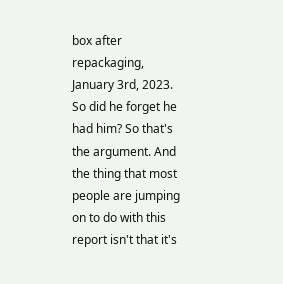box after repackaging, January 3rd, 2023. So did he forget he had him? So that's the argument. And the thing that most people are jumping on to do with this report isn't that it's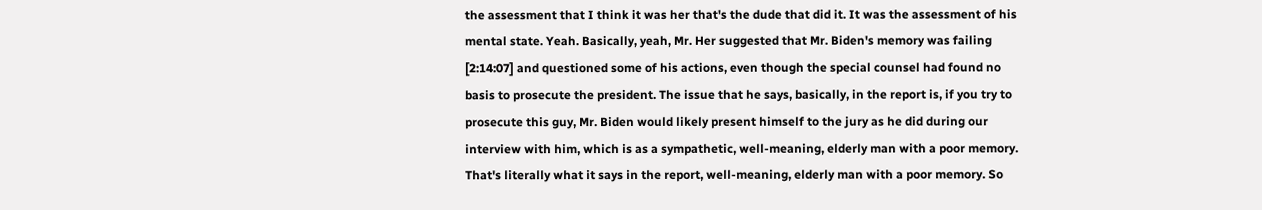the assessment that I think it was her that's the dude that did it. It was the assessment of his mental state. Yeah. Basically, yeah, Mr. Her suggested that Mr. Biden's memory was failing [2:14:07] and questioned some of his actions, even though the special counsel had found no basis to prosecute the president. The issue that he says, basically, in the report is, if you try to prosecute this guy, Mr. Biden would likely present himself to the jury as he did during our interview with him, which is as a sympathetic, well-meaning, elderly man with a poor memory. That's literally what it says in the report, well-meaning, elderly man with a poor memory. So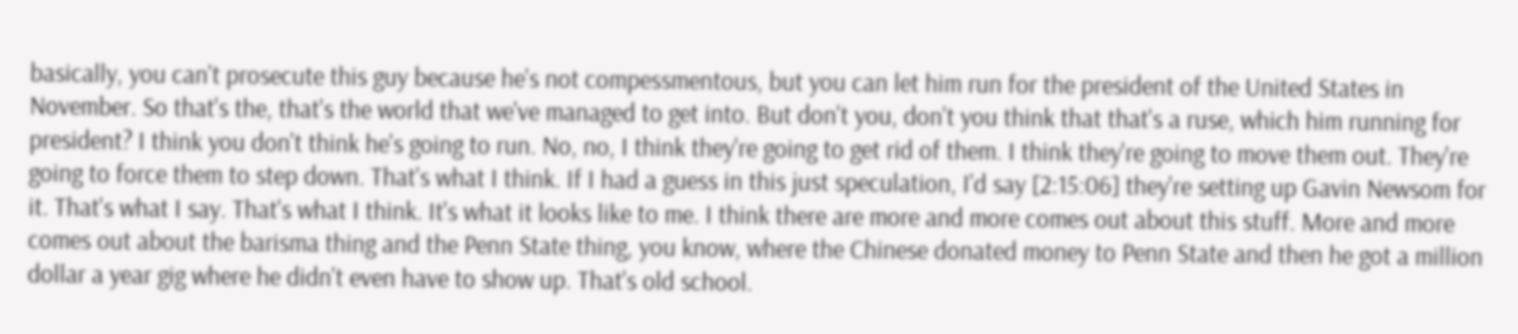basically, you can't prosecute this guy because he's not compessmentous, but you can let him run for the president of the United States in November. So that's the, that's the world that we've managed to get into. But don't you, don't you think that that's a ruse, which him running for president? I think you don't think he's going to run. No, no, I think they're going to get rid of them. I think they're going to move them out. They're going to force them to step down. That's what I think. If I had a guess in this just speculation, I'd say [2:15:06] they're setting up Gavin Newsom for it. That's what I say. That's what I think. It's what it looks like to me. I think there are more and more comes out about this stuff. More and more comes out about the barisma thing and the Penn State thing, you know, where the Chinese donated money to Penn State and then he got a million dollar a year gig where he didn't even have to show up. That's old school.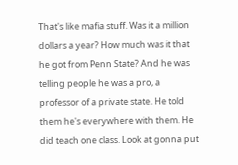That's like mafia stuff. Was it a million dollars a year? How much was it that he got from Penn State? And he was telling people he was a pro, a professor of a private state. He told them he's everywhere with them. He did teach one class. Look at gonna put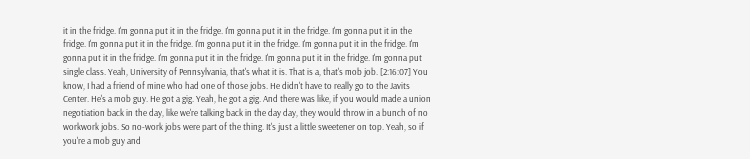it in the fridge. I'm gonna put it in the fridge. I'm gonna put it in the fridge. I'm gonna put it in the fridge. I'm gonna put it in the fridge. I'm gonna put it in the fridge. I'm gonna put it in the fridge. I'm gonna put it in the fridge. I'm gonna put it in the fridge. I'm gonna put it in the fridge. I'm gonna put single class. Yeah, University of Pennsylvania, that's what it is. That is a, that's mob job. [2:16:07] You know, I had a friend of mine who had one of those jobs. He didn't have to really go to the Javits Center. He's a mob guy. He got a gig. Yeah, he got a gig. And there was like, if you would made a union negotiation back in the day, like we're talking back in the day day, they would throw in a bunch of no workwork jobs. So no-work jobs were part of the thing. It's just a little sweetener on top. Yeah, so if you're a mob guy and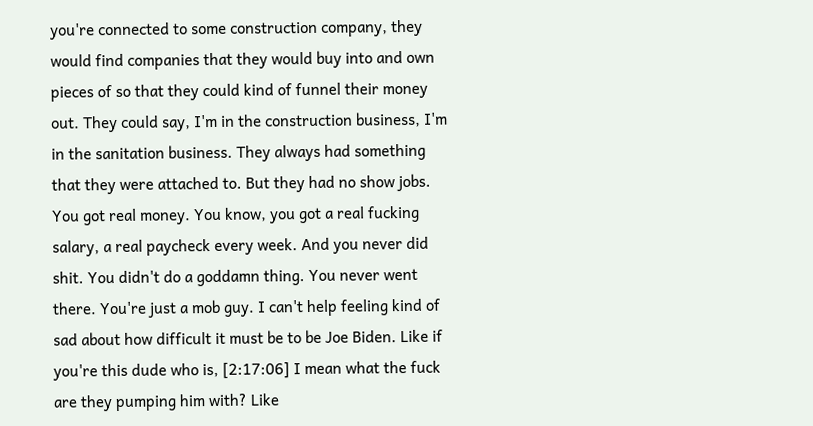you're connected to some construction company, they would find companies that they would buy into and own pieces of so that they could kind of funnel their money out. They could say, I'm in the construction business, I'm in the sanitation business. They always had something that they were attached to. But they had no show jobs. You got real money. You know, you got a real fucking salary, a real paycheck every week. And you never did shit. You didn't do a goddamn thing. You never went there. You're just a mob guy. I can't help feeling kind of sad about how difficult it must be to be Joe Biden. Like if you're this dude who is, [2:17:06] I mean what the fuck are they pumping him with? Like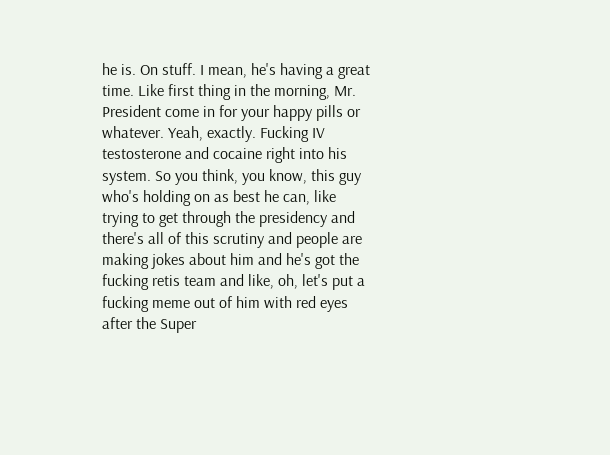he is. On stuff. I mean, he's having a great time. Like first thing in the morning, Mr. President come in for your happy pills or whatever. Yeah, exactly. Fucking IV testosterone and cocaine right into his system. So you think, you know, this guy who's holding on as best he can, like trying to get through the presidency and there's all of this scrutiny and people are making jokes about him and he's got the fucking retis team and like, oh, let's put a fucking meme out of him with red eyes after the Super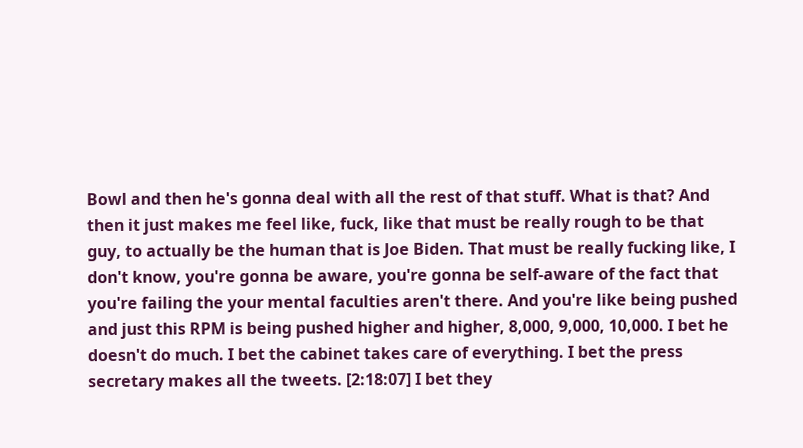Bowl and then he's gonna deal with all the rest of that stuff. What is that? And then it just makes me feel like, fuck, like that must be really rough to be that guy, to actually be the human that is Joe Biden. That must be really fucking like, I don't know, you're gonna be aware, you're gonna be self-aware of the fact that you're failing the your mental faculties aren't there. And you're like being pushed and just this RPM is being pushed higher and higher, 8,000, 9,000, 10,000. I bet he doesn't do much. I bet the cabinet takes care of everything. I bet the press secretary makes all the tweets. [2:18:07] I bet they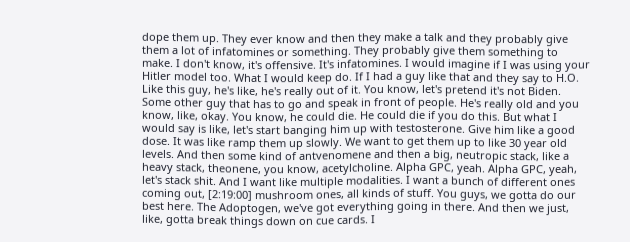dope them up. They ever know and then they make a talk and they probably give them a lot of infatomines or something. They probably give them something to make. I don't know, it's offensive. It's infatomines. I would imagine if I was using your Hitler model too. What I would keep do. If I had a guy like that and they say to H.O. Like this guy, he's like, he's really out of it. You know, let's pretend it's not Biden. Some other guy that has to go and speak in front of people. He's really old and you know, like, okay. You know, he could die. He could die if you do this. But what I would say is like, let's start banging him up with testosterone. Give him like a good dose. It was like ramp them up slowly. We want to get them up to like 30 year old levels. And then some kind of antvenomene and then a big, neutropic stack, like a heavy stack, theonene, you know, acetylcholine. Alpha GPC, yeah. Alpha GPC, yeah, let's stack shit. And I want like multiple modalities. I want a bunch of different ones coming out, [2:19:00] mushroom ones, all kinds of stuff. You guys, we gotta do our best here. The Adoptogen, we've got everything going in there. And then we just, like, gotta break things down on cue cards. I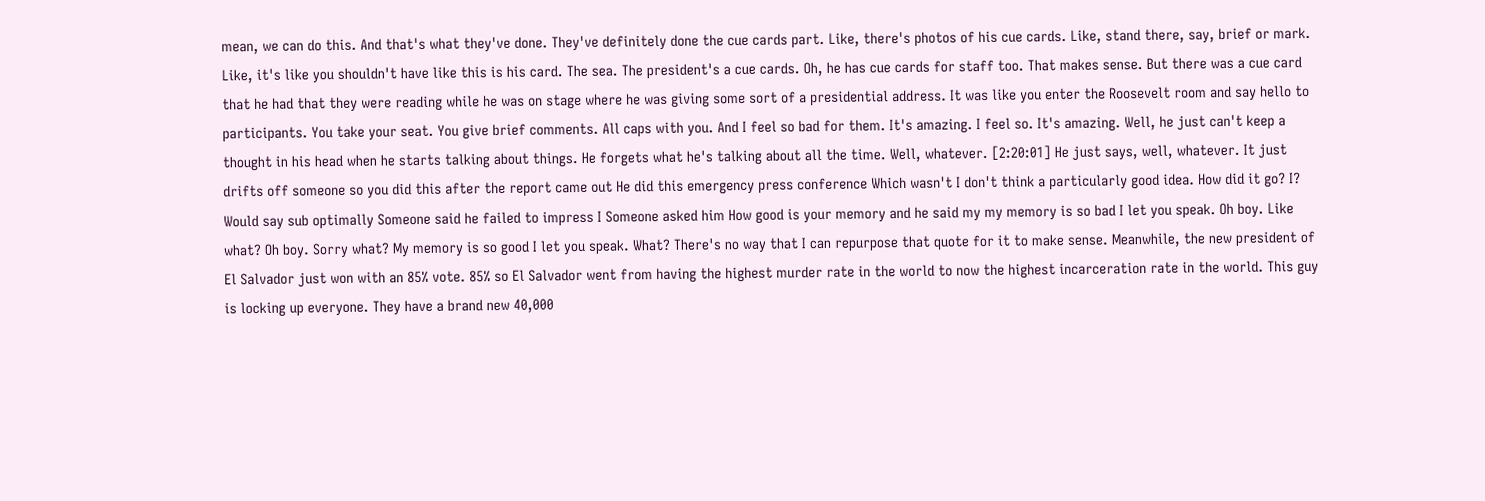mean, we can do this. And that's what they've done. They've definitely done the cue cards part. Like, there's photos of his cue cards. Like, stand there, say, brief or mark. Like, it's like you shouldn't have like this is his card. The sea. The president's a cue cards. Oh, he has cue cards for staff too. That makes sense. But there was a cue card that he had that they were reading while he was on stage where he was giving some sort of a presidential address. It was like you enter the Roosevelt room and say hello to participants. You take your seat. You give brief comments. All caps with you. And I feel so bad for them. It's amazing. I feel so. It's amazing. Well, he just can't keep a thought in his head when he starts talking about things. He forgets what he's talking about all the time. Well, whatever. [2:20:01] He just says, well, whatever. It just drifts off someone so you did this after the report came out He did this emergency press conference Which wasn't I don't think a particularly good idea. How did it go? I? Would say sub optimally Someone said he failed to impress I Someone asked him How good is your memory and he said my my memory is so bad I let you speak. Oh boy. Like what? Oh boy. Sorry what? My memory is so good I let you speak. What? There's no way that I can repurpose that quote for it to make sense. Meanwhile, the new president of El Salvador just won with an 85% vote. 85% so El Salvador went from having the highest murder rate in the world to now the highest incarceration rate in the world. This guy is locking up everyone. They have a brand new 40,000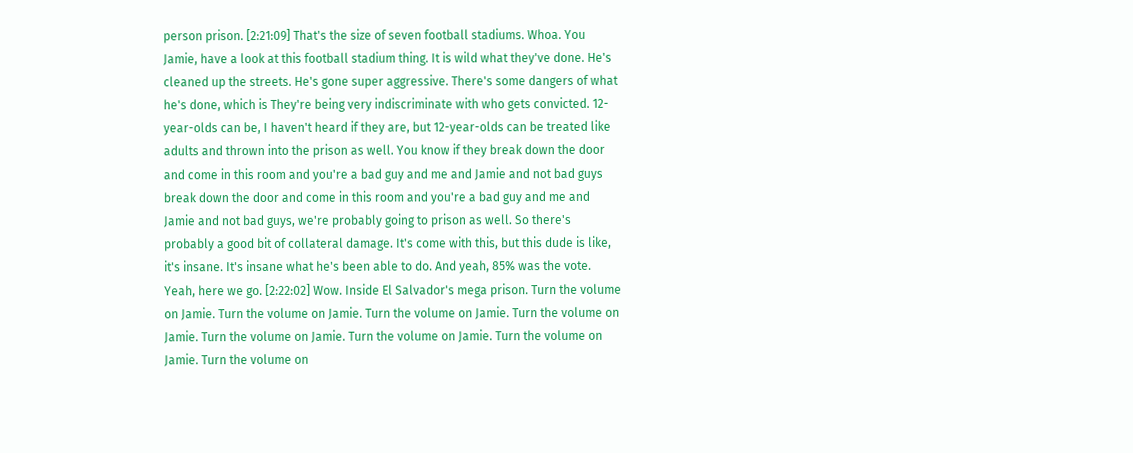person prison. [2:21:09] That's the size of seven football stadiums. Whoa. You Jamie, have a look at this football stadium thing. It is wild what they've done. He's cleaned up the streets. He's gone super aggressive. There's some dangers of what he's done, which is They're being very indiscriminate with who gets convicted. 12-year-olds can be, I haven't heard if they are, but 12-year-olds can be treated like adults and thrown into the prison as well. You know if they break down the door and come in this room and you're a bad guy and me and Jamie and not bad guys break down the door and come in this room and you're a bad guy and me and Jamie and not bad guys, we're probably going to prison as well. So there's probably a good bit of collateral damage. It's come with this, but this dude is like, it's insane. It's insane what he's been able to do. And yeah, 85% was the vote. Yeah, here we go. [2:22:02] Wow. Inside El Salvador's mega prison. Turn the volume on Jamie. Turn the volume on Jamie. Turn the volume on Jamie. Turn the volume on Jamie. Turn the volume on Jamie. Turn the volume on Jamie. Turn the volume on Jamie. Turn the volume on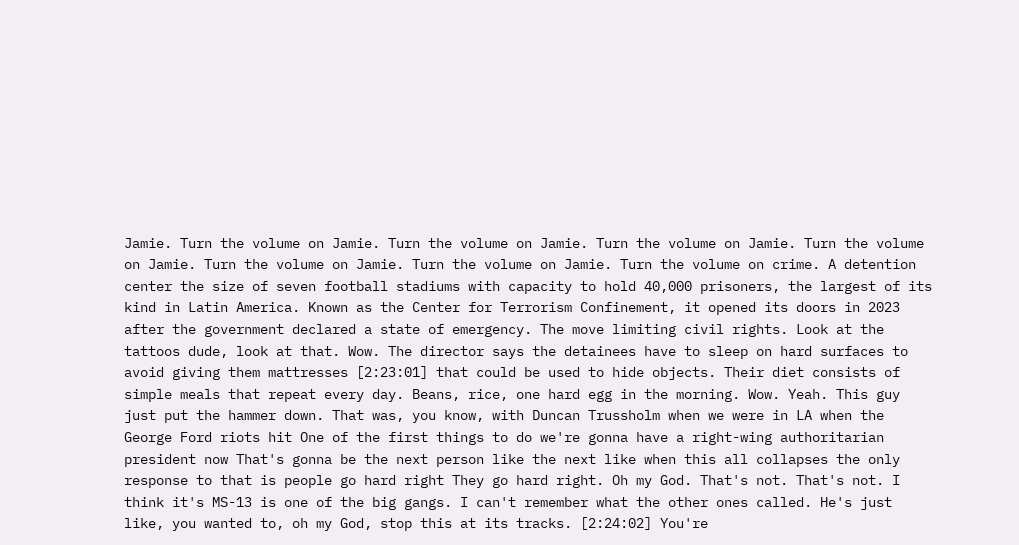Jamie. Turn the volume on Jamie. Turn the volume on Jamie. Turn the volume on Jamie. Turn the volume on Jamie. Turn the volume on Jamie. Turn the volume on Jamie. Turn the volume on crime. A detention center the size of seven football stadiums with capacity to hold 40,000 prisoners, the largest of its kind in Latin America. Known as the Center for Terrorism Confinement, it opened its doors in 2023 after the government declared a state of emergency. The move limiting civil rights. Look at the tattoos dude, look at that. Wow. The director says the detainees have to sleep on hard surfaces to avoid giving them mattresses [2:23:01] that could be used to hide objects. Their diet consists of simple meals that repeat every day. Beans, rice, one hard egg in the morning. Wow. Yeah. This guy just put the hammer down. That was, you know, with Duncan Trussholm when we were in LA when the George Ford riots hit One of the first things to do we're gonna have a right-wing authoritarian president now That's gonna be the next person like the next like when this all collapses the only response to that is people go hard right They go hard right. Oh my God. That's not. That's not. I think it's MS-13 is one of the big gangs. I can't remember what the other ones called. He's just like, you wanted to, oh my God, stop this at its tracks. [2:24:02] You're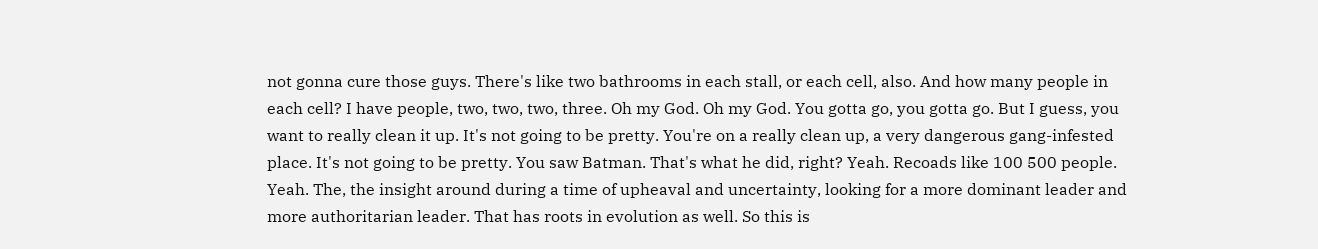not gonna cure those guys. There's like two bathrooms in each stall, or each cell, also. And how many people in each cell? I have people, two, two, two, three. Oh my God. Oh my God. You gotta go, you gotta go. But I guess, you want to really clean it up. It's not going to be pretty. You're on a really clean up, a very dangerous gang-infested place. It's not going to be pretty. You saw Batman. That's what he did, right? Yeah. Recoads like 100 500 people. Yeah. The, the insight around during a time of upheaval and uncertainty, looking for a more dominant leader and more authoritarian leader. That has roots in evolution as well. So this is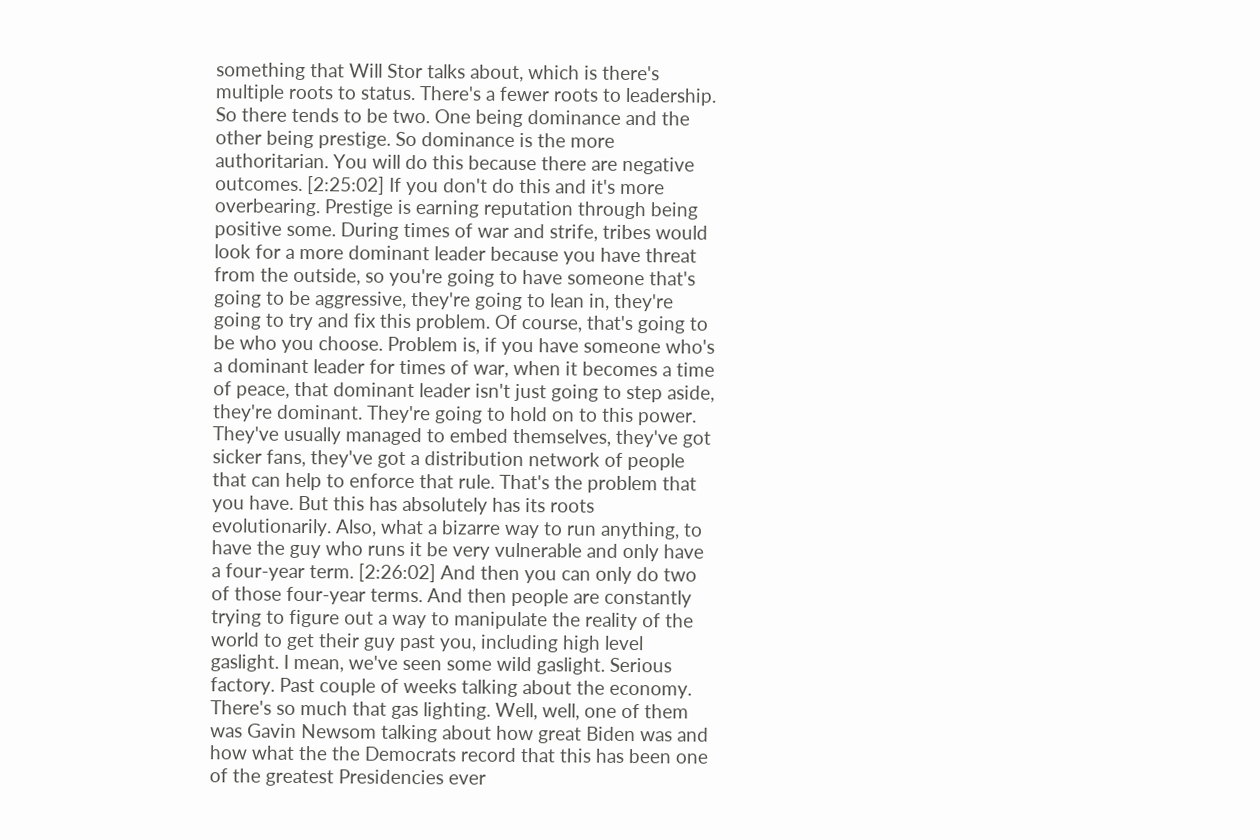something that Will Stor talks about, which is there's multiple roots to status. There's a fewer roots to leadership. So there tends to be two. One being dominance and the other being prestige. So dominance is the more authoritarian. You will do this because there are negative outcomes. [2:25:02] If you don't do this and it's more overbearing. Prestige is earning reputation through being positive some. During times of war and strife, tribes would look for a more dominant leader because you have threat from the outside, so you're going to have someone that's going to be aggressive, they're going to lean in, they're going to try and fix this problem. Of course, that's going to be who you choose. Problem is, if you have someone who's a dominant leader for times of war, when it becomes a time of peace, that dominant leader isn't just going to step aside, they're dominant. They're going to hold on to this power. They've usually managed to embed themselves, they've got sicker fans, they've got a distribution network of people that can help to enforce that rule. That's the problem that you have. But this has absolutely has its roots evolutionarily. Also, what a bizarre way to run anything, to have the guy who runs it be very vulnerable and only have a four-year term. [2:26:02] And then you can only do two of those four-year terms. And then people are constantly trying to figure out a way to manipulate the reality of the world to get their guy past you, including high level gaslight. I mean, we've seen some wild gaslight. Serious factory. Past couple of weeks talking about the economy. There's so much that gas lighting. Well, well, one of them was Gavin Newsom talking about how great Biden was and how what the the Democrats record that this has been one of the greatest Presidencies ever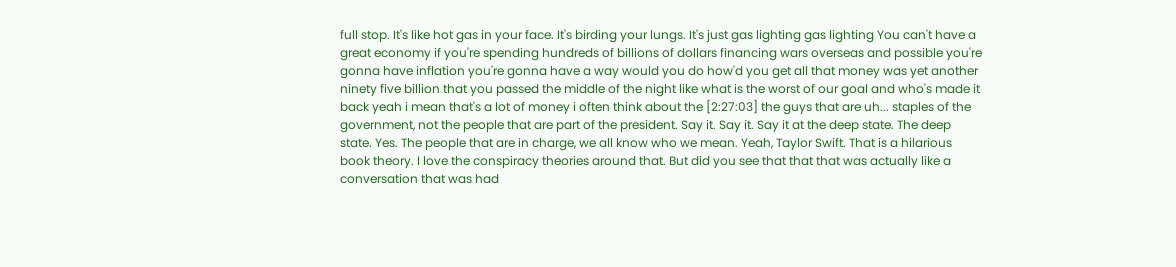full stop. It's like hot gas in your face. It's birding your lungs. It's just gas lighting gas lighting You can't have a great economy if you're spending hundreds of billions of dollars financing wars overseas and possible you're gonna have inflation you're gonna have a way would you do how'd you get all that money was yet another ninety five billion that you passed the middle of the night like what is the worst of our goal and who's made it back yeah i mean that's a lot of money i often think about the [2:27:03] the guys that are uh... staples of the government, not the people that are part of the president. Say it. Say it. Say it at the deep state. The deep state. Yes. The people that are in charge, we all know who we mean. Yeah, Taylor Swift. That is a hilarious book theory. I love the conspiracy theories around that. But did you see that that that was actually like a conversation that was had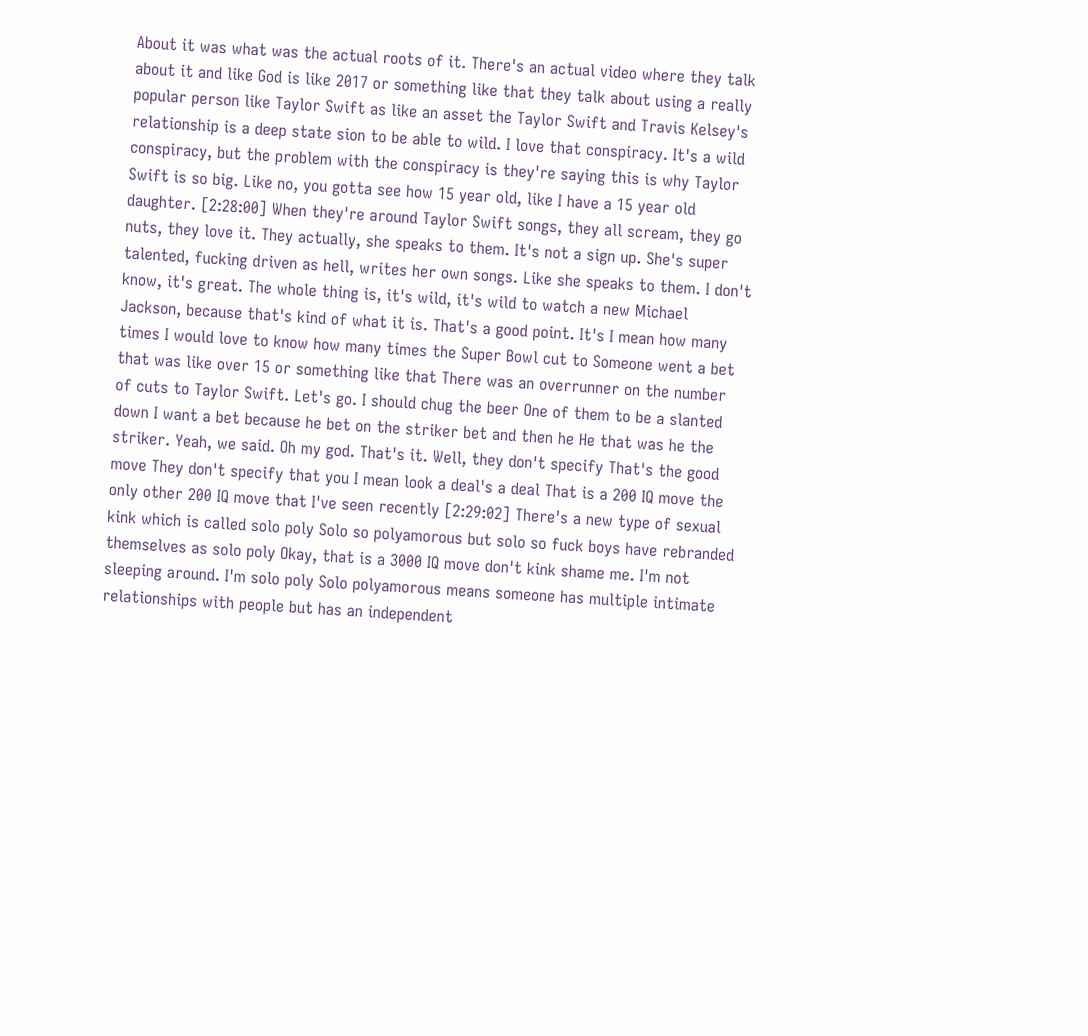About it was what was the actual roots of it. There's an actual video where they talk about it and like God is like 2017 or something like that they talk about using a really popular person like Taylor Swift as like an asset the Taylor Swift and Travis Kelsey's relationship is a deep state sion to be able to wild. I love that conspiracy. It's a wild conspiracy, but the problem with the conspiracy is they're saying this is why Taylor Swift is so big. Like no, you gotta see how 15 year old, like I have a 15 year old daughter. [2:28:00] When they're around Taylor Swift songs, they all scream, they go nuts, they love it. They actually, she speaks to them. It's not a sign up. She's super talented, fucking driven as hell, writes her own songs. Like she speaks to them. I don't know, it's great. The whole thing is, it's wild, it's wild to watch a new Michael Jackson, because that's kind of what it is. That's a good point. It's I mean how many times I would love to know how many times the Super Bowl cut to Someone went a bet that was like over 15 or something like that There was an overrunner on the number of cuts to Taylor Swift. Let's go. I should chug the beer One of them to be a slanted down I want a bet because he bet on the striker bet and then he He that was he the striker. Yeah, we said. Oh my god. That's it. Well, they don't specify That's the good move They don't specify that you I mean look a deal's a deal That is a 200 IQ move the only other 200 IQ move that I've seen recently [2:29:02] There's a new type of sexual kink which is called solo poly Solo so polyamorous but solo so fuck boys have rebranded themselves as solo poly Okay, that is a 3000 IQ move don't kink shame me. I'm not sleeping around. I'm solo poly Solo polyamorous means someone has multiple intimate relationships with people but has an independent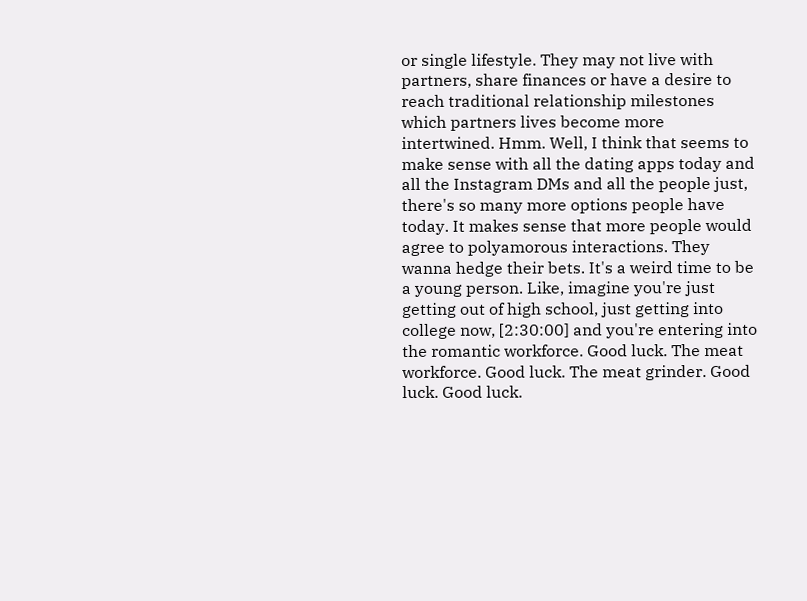or single lifestyle. They may not live with partners, share finances or have a desire to reach traditional relationship milestones which partners lives become more intertwined. Hmm. Well, I think that seems to make sense with all the dating apps today and all the Instagram DMs and all the people just, there's so many more options people have today. It makes sense that more people would agree to polyamorous interactions. They wanna hedge their bets. It's a weird time to be a young person. Like, imagine you're just getting out of high school, just getting into college now, [2:30:00] and you're entering into the romantic workforce. Good luck. The meat workforce. Good luck. The meat grinder. Good luck. Good luck.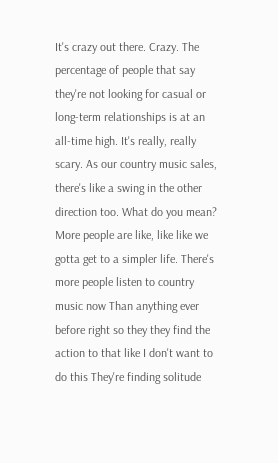It's crazy out there. Crazy. The percentage of people that say they're not looking for casual or long-term relationships is at an all-time high. It's really, really scary. As our country music sales, there's like a swing in the other direction too. What do you mean? More people are like, like like we gotta get to a simpler life. There's more people listen to country music now Than anything ever before right so they they find the action to that like I don't want to do this They're finding solitude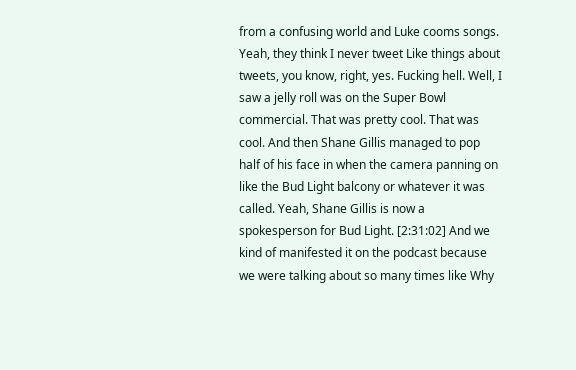from a confusing world and Luke cooms songs. Yeah, they think I never tweet Like things about tweets, you know, right, yes. Fucking hell. Well, I saw a jelly roll was on the Super Bowl commercial. That was pretty cool. That was cool. And then Shane Gillis managed to pop half of his face in when the camera panning on like the Bud Light balcony or whatever it was called. Yeah, Shane Gillis is now a spokesperson for Bud Light. [2:31:02] And we kind of manifested it on the podcast because we were talking about so many times like Why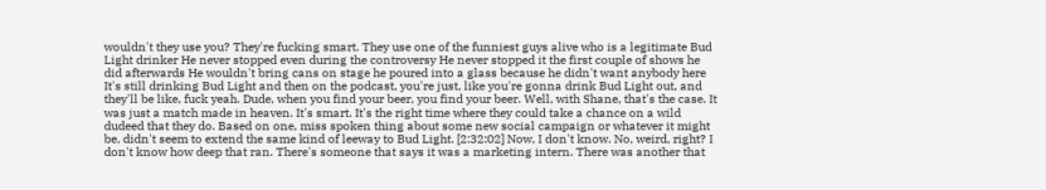wouldn't they use you? They're fucking smart. They use one of the funniest guys alive who is a legitimate Bud Light drinker He never stopped even during the controversy He never stopped it the first couple of shows he did afterwards He wouldn't bring cans on stage he poured into a glass because he didn't want anybody here It's still drinking Bud Light and then on the podcast, you're just, like you're gonna drink Bud Light out, and they'll be like, fuck yeah. Dude, when you find your beer, you find your beer. Well, with Shane, that's the case. It was just a match made in heaven. It's smart. It's the right time where they could take a chance on a wild dudeed that they do. Based on one, miss spoken thing about some new social campaign or whatever it might be, didn't seem to extend the same kind of leeway to Bud Light. [2:32:02] Now, I don't know. No, weird, right? I don't know how deep that ran. There's someone that says it was a marketing intern. There was another that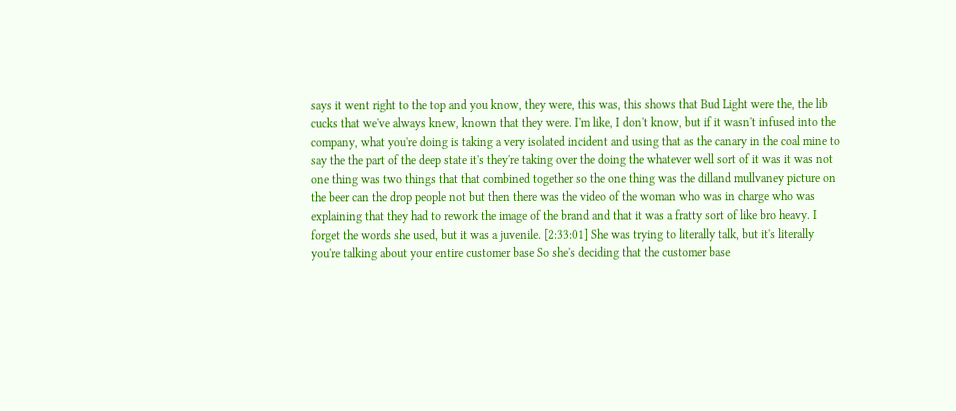says it went right to the top and you know, they were, this was, this shows that Bud Light were the, the lib cucks that we've always knew, known that they were. I'm like, I don't know, but if it wasn't infused into the company, what you're doing is taking a very isolated incident and using that as the canary in the coal mine to say the the part of the deep state it's they're taking over the doing the whatever well sort of it was it was not one thing was two things that that combined together so the one thing was the dilland mullvaney picture on the beer can the drop people not but then there was the video of the woman who was in charge who was explaining that they had to rework the image of the brand and that it was a fratty sort of like bro heavy. I forget the words she used, but it was a juvenile. [2:33:01] She was trying to literally talk, but it's literally you're talking about your entire customer base So she's deciding that the customer base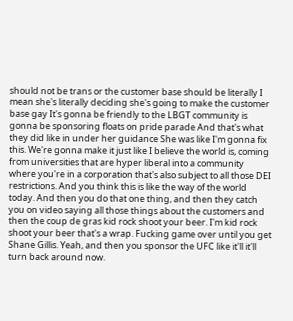should not be trans or the customer base should be literally I mean she's literally deciding she's going to make the customer base gay It's gonna be friendly to the LBGT community is gonna be sponsoring floats on pride parade And that's what they did like in under her guidance She was like I'm gonna fix this. We're gonna make it just like I believe the world is, coming from universities that are hyper liberal into a community where you're in a corporation that's also subject to all those DEI restrictions. And you think this is like the way of the world today. And then you do that one thing, and then they catch you on video saying all those things about the customers and then the coup de gras kid rock shoot your beer. I'm kid rock shoot your beer that's a wrap. Fucking game over until you get Shane Gillis. Yeah, and then you sponsor the UFC like it'll it'll turn back around now.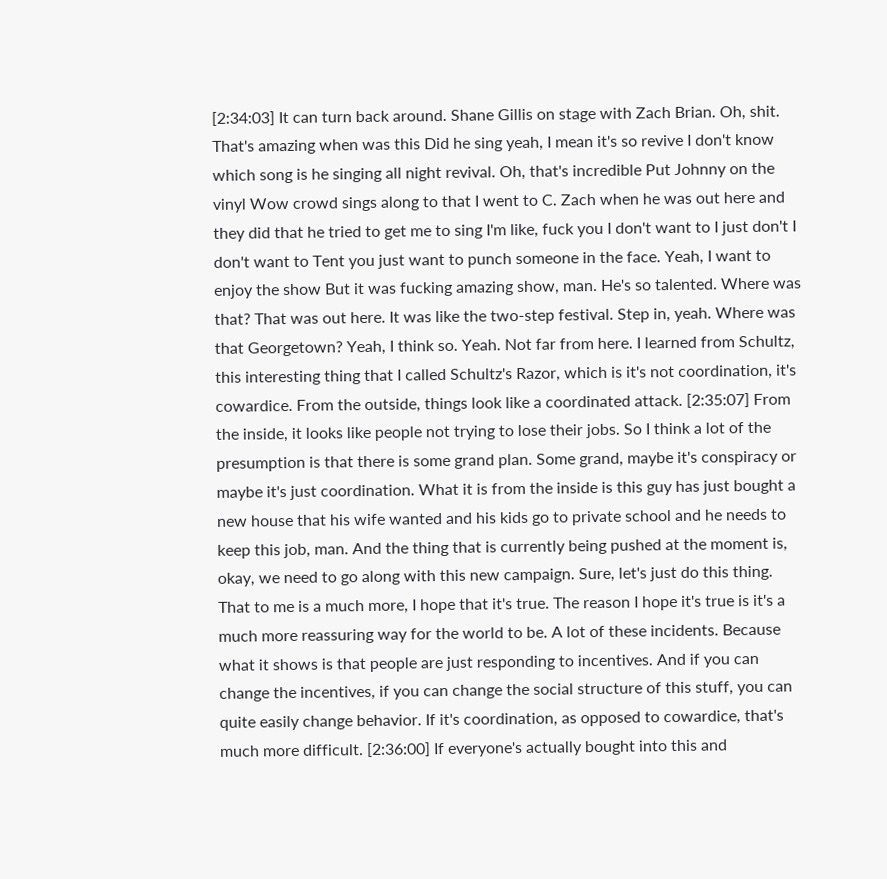[2:34:03] It can turn back around. Shane Gillis on stage with Zach Brian. Oh, shit. That's amazing when was this Did he sing yeah, I mean it's so revive I don't know which song is he singing all night revival. Oh, that's incredible Put Johnny on the vinyl Wow crowd sings along to that I went to C. Zach when he was out here and they did that he tried to get me to sing I'm like, fuck you I don't want to I just don't I don't want to Tent you just want to punch someone in the face. Yeah, I want to enjoy the show But it was fucking amazing show, man. He's so talented. Where was that? That was out here. It was like the two-step festival. Step in, yeah. Where was that Georgetown? Yeah, I think so. Yeah. Not far from here. I learned from Schultz, this interesting thing that I called Schultz's Razor, which is it's not coordination, it's cowardice. From the outside, things look like a coordinated attack. [2:35:07] From the inside, it looks like people not trying to lose their jobs. So I think a lot of the presumption is that there is some grand plan. Some grand, maybe it's conspiracy or maybe it's just coordination. What it is from the inside is this guy has just bought a new house that his wife wanted and his kids go to private school and he needs to keep this job, man. And the thing that is currently being pushed at the moment is, okay, we need to go along with this new campaign. Sure, let's just do this thing. That to me is a much more, I hope that it's true. The reason I hope it's true is it's a much more reassuring way for the world to be. A lot of these incidents. Because what it shows is that people are just responding to incentives. And if you can change the incentives, if you can change the social structure of this stuff, you can quite easily change behavior. If it's coordination, as opposed to cowardice, that's much more difficult. [2:36:00] If everyone's actually bought into this and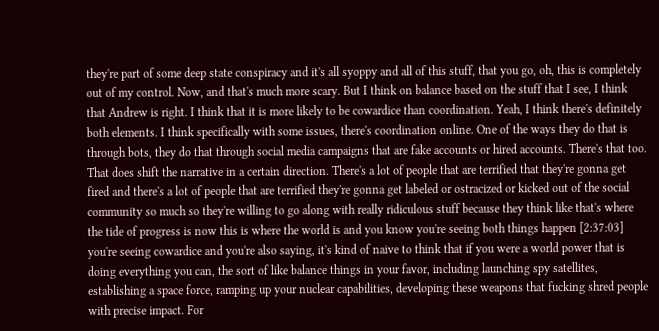they're part of some deep state conspiracy and it's all syoppy and all of this stuff, that you go, oh, this is completely out of my control. Now, and that's much more scary. But I think on balance based on the stuff that I see, I think that Andrew is right. I think that it is more likely to be cowardice than coordination. Yeah, I think there's definitely both elements. I think specifically with some issues, there's coordination online. One of the ways they do that is through bots, they do that through social media campaigns that are fake accounts or hired accounts. There's that too. That does shift the narrative in a certain direction. There's a lot of people that are terrified that they're gonna get fired and there's a lot of people that are terrified they're gonna get labeled or ostracized or kicked out of the social community so much so they're willing to go along with really ridiculous stuff because they think like that's where the tide of progress is now this is where the world is and you know you're seeing both things happen [2:37:03] you're seeing cowardice and you're also saying, it's kind of naive to think that if you were a world power that is doing everything you can, the sort of like balance things in your favor, including launching spy satellites, establishing a space force, ramping up your nuclear capabilities, developing these weapons that fucking shred people with precise impact. For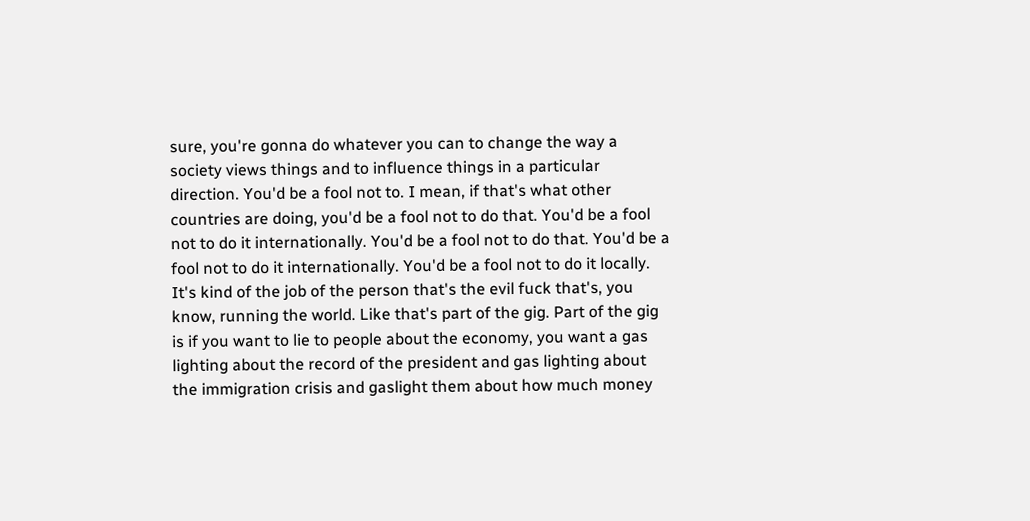sure, you're gonna do whatever you can to change the way a society views things and to influence things in a particular direction. You'd be a fool not to. I mean, if that's what other countries are doing, you'd be a fool not to do that. You'd be a fool not to do it internationally. You'd be a fool not to do that. You'd be a fool not to do it internationally. You'd be a fool not to do it locally. It's kind of the job of the person that's the evil fuck that's, you know, running the world. Like that's part of the gig. Part of the gig is if you want to lie to people about the economy, you want a gas lighting about the record of the president and gas lighting about the immigration crisis and gaslight them about how much money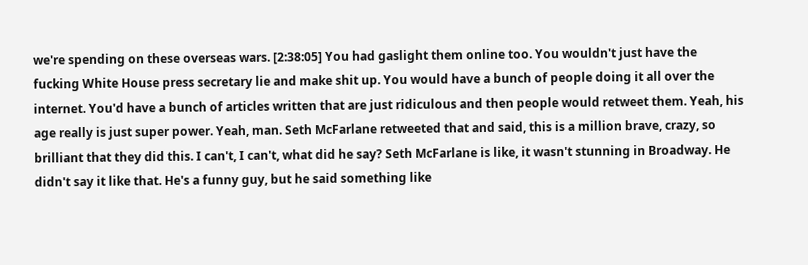we're spending on these overseas wars. [2:38:05] You had gaslight them online too. You wouldn't just have the fucking White House press secretary lie and make shit up. You would have a bunch of people doing it all over the internet. You'd have a bunch of articles written that are just ridiculous and then people would retweet them. Yeah, his age really is just super power. Yeah, man. Seth McFarlane retweeted that and said, this is a million brave, crazy, so brilliant that they did this. I can't, I can't, what did he say? Seth McFarlane is like, it wasn't stunning in Broadway. He didn't say it like that. He's a funny guy, but he said something like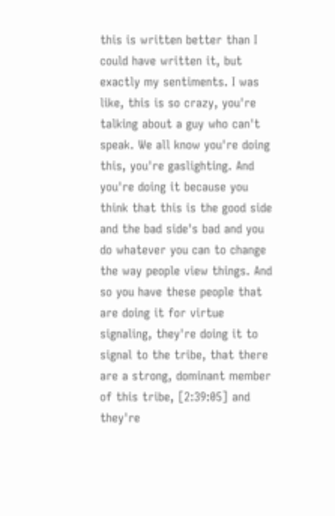this is written better than I could have written it, but exactly my sentiments. I was like, this is so crazy, you're talking about a guy who can't speak. We all know you're doing this, you're gaslighting. And you're doing it because you think that this is the good side and the bad side's bad and you do whatever you can to change the way people view things. And so you have these people that are doing it for virtue signaling, they're doing it to signal to the tribe, that there are a strong, dominant member of this tribe, [2:39:05] and they're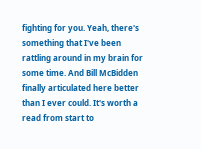fighting for you. Yeah, there's something that I've been rattling around in my brain for some time. And Bill McBidden finally articulated here better than I ever could. It's worth a read from start to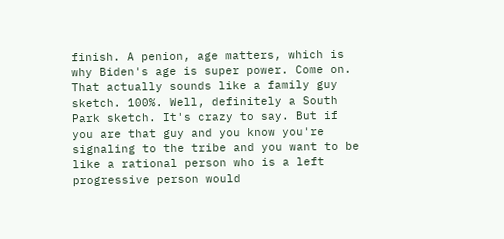finish. A penion, age matters, which is why Biden's age is super power. Come on. That actually sounds like a family guy sketch. 100%. Well, definitely a South Park sketch. It's crazy to say. But if you are that guy and you know you're signaling to the tribe and you want to be like a rational person who is a left progressive person would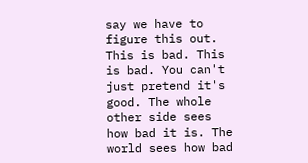say we have to figure this out. This is bad. This is bad. You can't just pretend it's good. The whole other side sees how bad it is. The world sees how bad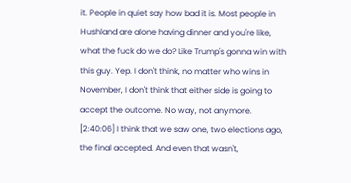it. People in quiet say how bad it is. Most people in Hushland are alone having dinner and you're like, what the fuck do we do? Like Trump's gonna win with this guy. Yep. I don't think, no matter who wins in November, I don't think that either side is going to accept the outcome. No way, not anymore. [2:40:06] I think that we saw one, two elections ago, the final accepted. And even that wasn't,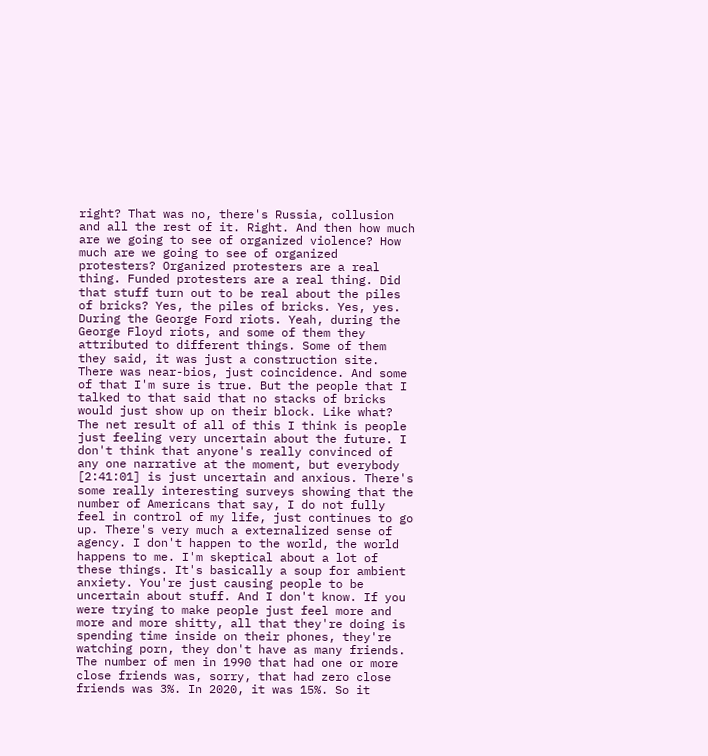right? That was no, there's Russia, collusion and all the rest of it. Right. And then how much are we going to see of organized violence? How much are we going to see of organized protesters? Organized protesters are a real thing. Funded protesters are a real thing. Did that stuff turn out to be real about the piles of bricks? Yes, the piles of bricks. Yes, yes. During the George Ford riots. Yeah, during the George Floyd riots, and some of them they attributed to different things. Some of them they said, it was just a construction site. There was near-bios, just coincidence. And some of that I'm sure is true. But the people that I talked to that said that no stacks of bricks would just show up on their block. Like what? The net result of all of this I think is people just feeling very uncertain about the future. I don't think that anyone's really convinced of any one narrative at the moment, but everybody [2:41:01] is just uncertain and anxious. There's some really interesting surveys showing that the number of Americans that say, I do not fully feel in control of my life, just continues to go up. There's very much a externalized sense of agency. I don't happen to the world, the world happens to me. I'm skeptical about a lot of these things. It's basically a soup for ambient anxiety. You're just causing people to be uncertain about stuff. And I don't know. If you were trying to make people just feel more and more and more shitty, all that they're doing is spending time inside on their phones, they're watching porn, they don't have as many friends. The number of men in 1990 that had one or more close friends was, sorry, that had zero close friends was 3%. In 2020, it was 15%. So it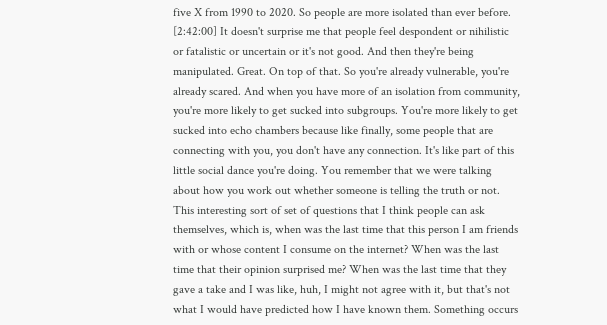five X from 1990 to 2020. So people are more isolated than ever before. [2:42:00] It doesn't surprise me that people feel despondent or nihilistic or fatalistic or uncertain or it's not good. And then they're being manipulated. Great. On top of that. So you're already vulnerable, you're already scared. And when you have more of an isolation from community, you're more likely to get sucked into subgroups. You're more likely to get sucked into echo chambers because like finally, some people that are connecting with you, you don't have any connection. It's like part of this little social dance you're doing. You remember that we were talking about how you work out whether someone is telling the truth or not. This interesting sort of set of questions that I think people can ask themselves, which is, when was the last time that this person I am friends with or whose content I consume on the internet? When was the last time that their opinion surprised me? When was the last time that they gave a take and I was like, huh, I might not agree with it, but that's not what I would have predicted how I have known them. Something occurs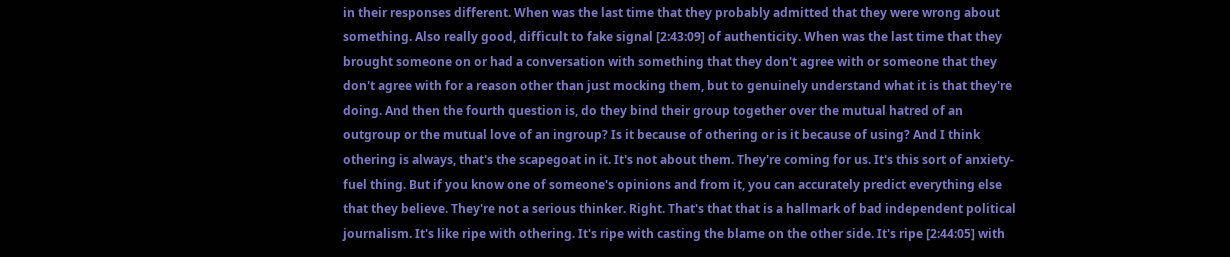in their responses different. When was the last time that they probably admitted that they were wrong about something. Also really good, difficult to fake signal [2:43:09] of authenticity. When was the last time that they brought someone on or had a conversation with something that they don't agree with or someone that they don't agree with for a reason other than just mocking them, but to genuinely understand what it is that they're doing. And then the fourth question is, do they bind their group together over the mutual hatred of an outgroup or the mutual love of an ingroup? Is it because of othering or is it because of using? And I think othering is always, that's the scapegoat in it. It's not about them. They're coming for us. It's this sort of anxiety-fuel thing. But if you know one of someone's opinions and from it, you can accurately predict everything else that they believe. They're not a serious thinker. Right. That's that that is a hallmark of bad independent political journalism. It's like ripe with othering. It's ripe with casting the blame on the other side. It's ripe [2:44:05] with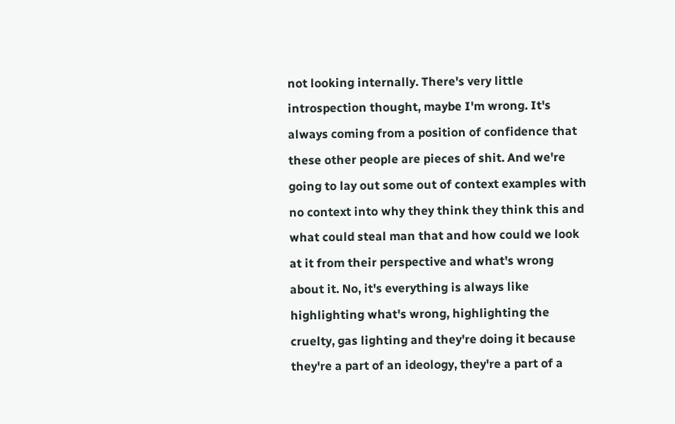not looking internally. There's very little introspection thought, maybe I'm wrong. It's always coming from a position of confidence that these other people are pieces of shit. And we're going to lay out some out of context examples with no context into why they think they think this and what could steal man that and how could we look at it from their perspective and what's wrong about it. No, it's everything is always like highlighting what's wrong, highlighting the cruelty, gas lighting and they're doing it because they're a part of an ideology, they're a part of a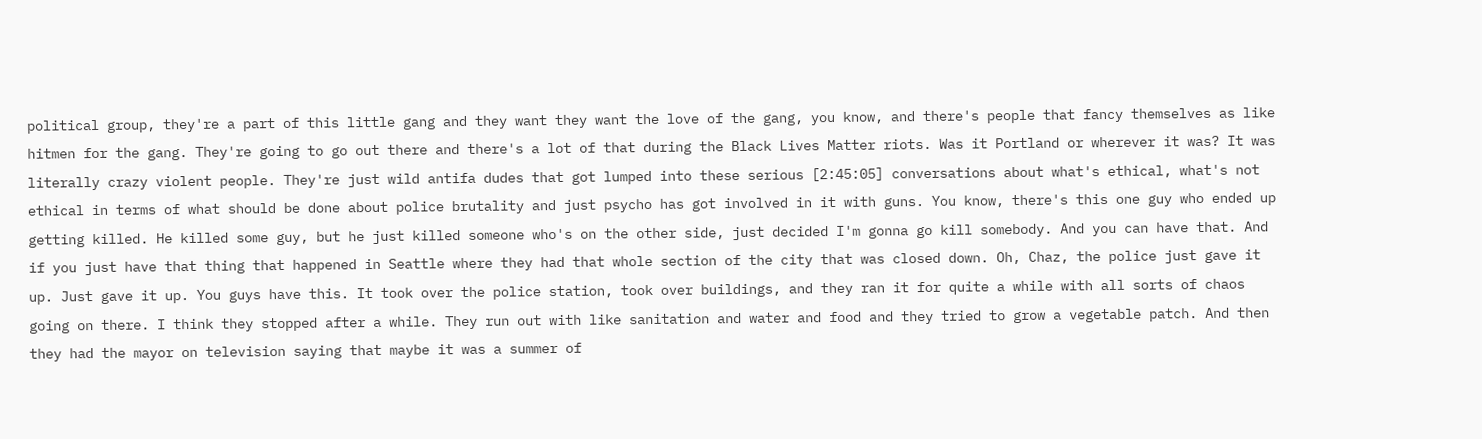political group, they're a part of this little gang and they want they want the love of the gang, you know, and there's people that fancy themselves as like hitmen for the gang. They're going to go out there and there's a lot of that during the Black Lives Matter riots. Was it Portland or wherever it was? It was literally crazy violent people. They're just wild antifa dudes that got lumped into these serious [2:45:05] conversations about what's ethical, what's not ethical in terms of what should be done about police brutality and just psycho has got involved in it with guns. You know, there's this one guy who ended up getting killed. He killed some guy, but he just killed someone who's on the other side, just decided I'm gonna go kill somebody. And you can have that. And if you just have that thing that happened in Seattle where they had that whole section of the city that was closed down. Oh, Chaz, the police just gave it up. Just gave it up. You guys have this. It took over the police station, took over buildings, and they ran it for quite a while with all sorts of chaos going on there. I think they stopped after a while. They run out with like sanitation and water and food and they tried to grow a vegetable patch. And then they had the mayor on television saying that maybe it was a summer of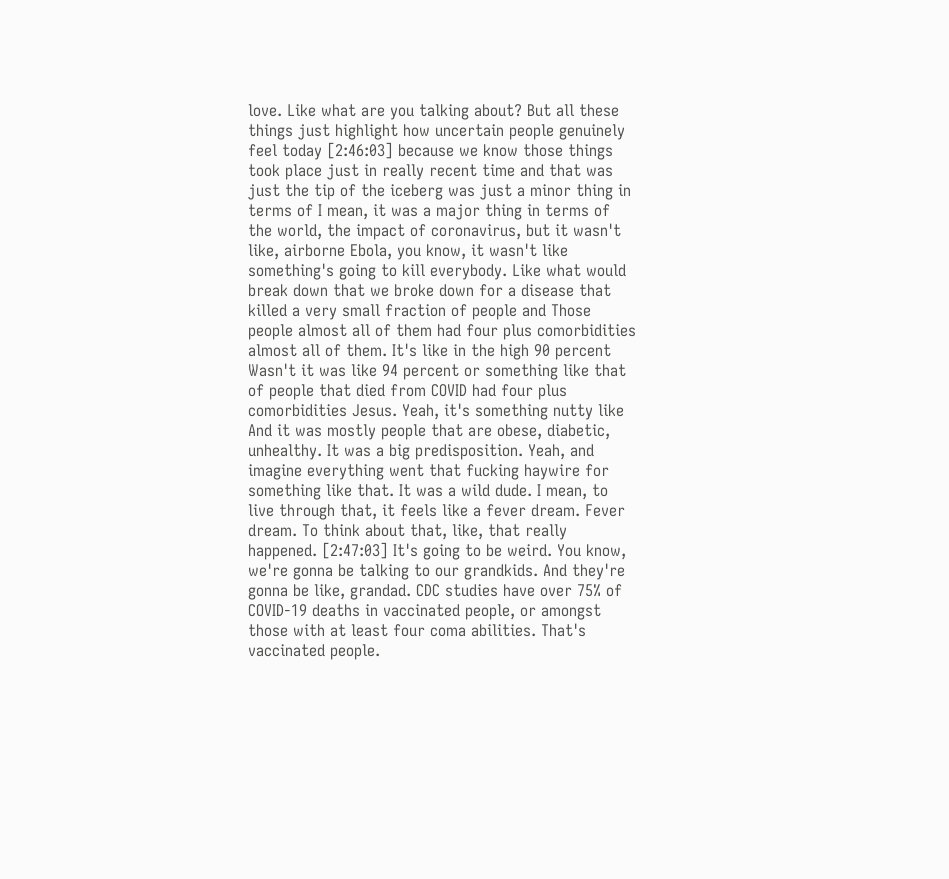love. Like what are you talking about? But all these things just highlight how uncertain people genuinely feel today [2:46:03] because we know those things took place just in really recent time and that was just the tip of the iceberg was just a minor thing in terms of I mean, it was a major thing in terms of the world, the impact of coronavirus, but it wasn't like, airborne Ebola, you know, it wasn't like something's going to kill everybody. Like what would break down that we broke down for a disease that killed a very small fraction of people and Those people almost all of them had four plus comorbidities almost all of them. It's like in the high 90 percent Wasn't it was like 94 percent or something like that of people that died from COVID had four plus comorbidities Jesus. Yeah, it's something nutty like And it was mostly people that are obese, diabetic, unhealthy. It was a big predisposition. Yeah, and imagine everything went that fucking haywire for something like that. It was a wild dude. I mean, to live through that, it feels like a fever dream. Fever dream. To think about that, like, that really happened. [2:47:03] It's going to be weird. You know, we're gonna be talking to our grandkids. And they're gonna be like, grandad. CDC studies have over 75% of COVID-19 deaths in vaccinated people, or amongst those with at least four coma abilities. That's vaccinated people.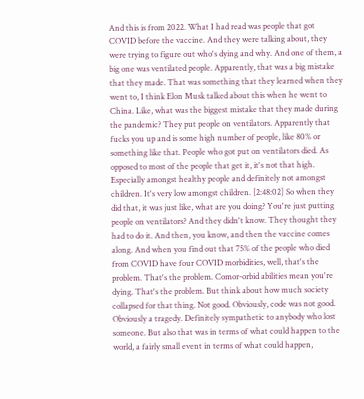And this is from 2022. What I had read was people that got COVID before the vaccine. And they were talking about, they were trying to figure out who's dying and why. And one of them, a big one was ventilated people. Apparently, that was a big mistake that they made. That was something that they learned when they went to, I think Elon Musk talked about this when he went to China. Like, what was the biggest mistake that they made during the pandemic? They put people on ventilators. Apparently that fucks you up and is some high number of people, like 80% or something like that. People who got put on ventilators died. As opposed to most of the people that get it, it's not that high. Especially amongst healthy people and definitely not amongst children. It's very low amongst children. [2:48:02] So when they did that, it was just like, what are you doing? You're just putting people on ventilators? And they didn't know. They thought they had to do it. And then, you know, and then the vaccine comes along. And when you find out that 75% of the people who died from COVID have four COVID morbidities, well, that's the problem. That's the problem. Comor-orbid abilities mean you're dying. That's the problem. But think about how much society collapsed for that thing. Not good. Obviously, code was not good. Obviously a tragedy. Definitely sympathetic to anybody who lost someone. But also that was in terms of what could happen to the world, a fairly small event in terms of what could happen,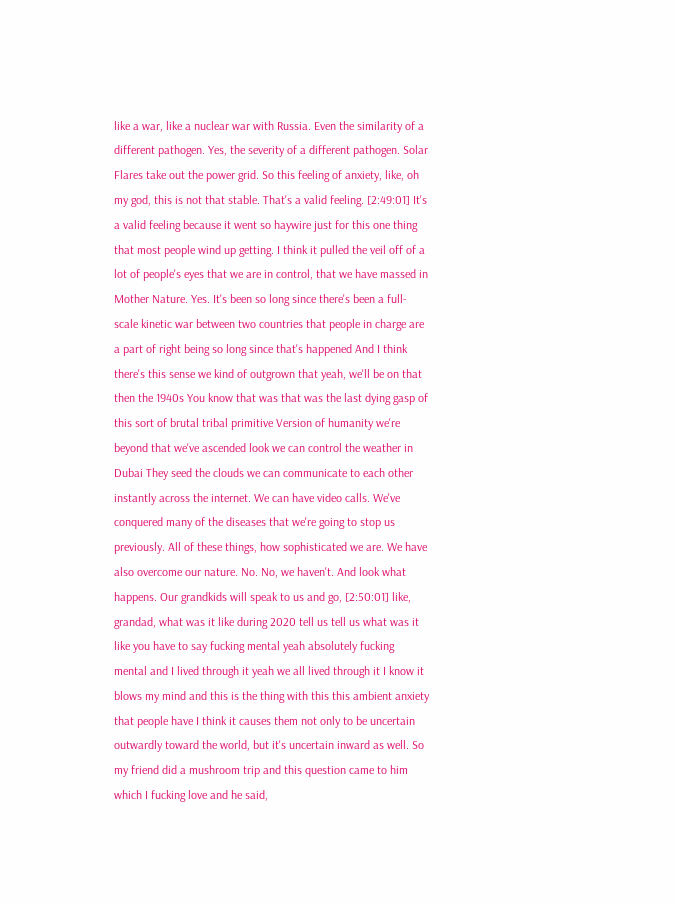like a war, like a nuclear war with Russia. Even the similarity of a different pathogen. Yes, the severity of a different pathogen. Solar Flares take out the power grid. So this feeling of anxiety, like, oh my god, this is not that stable. That's a valid feeling. [2:49:01] It's a valid feeling because it went so haywire just for this one thing that most people wind up getting. I think it pulled the veil off of a lot of people's eyes that we are in control, that we have massed in Mother Nature. Yes. It's been so long since there's been a full-scale kinetic war between two countries that people in charge are a part of right being so long since that's happened And I think there's this sense we kind of outgrown that yeah, we'll be on that then the 1940s You know that was that was the last dying gasp of this sort of brutal tribal primitive Version of humanity we're beyond that we've ascended look we can control the weather in Dubai They seed the clouds we can communicate to each other instantly across the internet. We can have video calls. We've conquered many of the diseases that we're going to stop us previously. All of these things, how sophisticated we are. We have also overcome our nature. No. No, we haven't. And look what happens. Our grandkids will speak to us and go, [2:50:01] like, grandad, what was it like during 2020 tell us tell us what was it like you have to say fucking mental yeah absolutely fucking mental and I lived through it yeah we all lived through it I know it blows my mind and this is the thing with this this ambient anxiety that people have I think it causes them not only to be uncertain outwardly toward the world, but it's uncertain inward as well. So my friend did a mushroom trip and this question came to him which I fucking love and he said,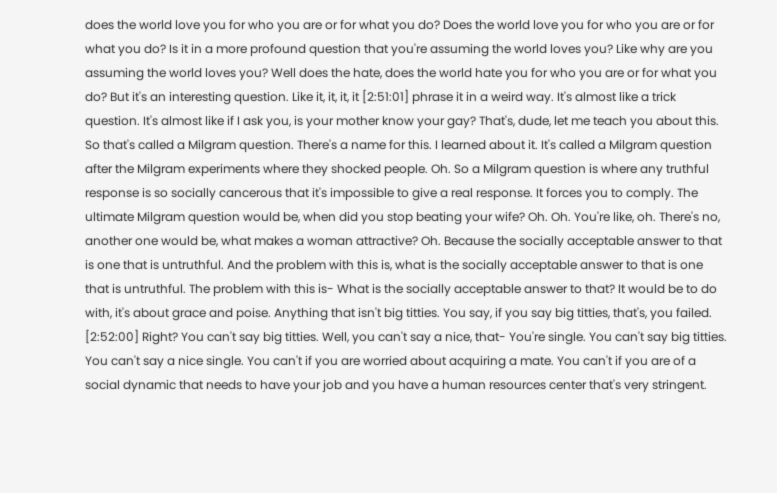does the world love you for who you are or for what you do? Does the world love you for who you are or for what you do? Is it in a more profound question that you're assuming the world loves you? Like why are you assuming the world loves you? Well does the hate, does the world hate you for who you are or for what you do? But it's an interesting question. Like it, it, it, it [2:51:01] phrase it in a weird way. It's almost like a trick question. It's almost like if I ask you, is your mother know your gay? That's, dude, let me teach you about this. So that's called a Milgram question. There's a name for this. I learned about it. It's called a Milgram question after the Milgram experiments where they shocked people. Oh. So a Milgram question is where any truthful response is so socially cancerous that it's impossible to give a real response. It forces you to comply. The ultimate Milgram question would be, when did you stop beating your wife? Oh. Oh. You're like, oh. There's no, another one would be, what makes a woman attractive? Oh. Because the socially acceptable answer to that is one that is untruthful. And the problem with this is, what is the socially acceptable answer to that is one that is untruthful. The problem with this is- What is the socially acceptable answer to that? It would be to do with, it's about grace and poise. Anything that isn't big titties. You say, if you say big titties, that's, you failed. [2:52:00] Right? You can't say big titties. Well, you can't say a nice, that- You're single. You can't say big titties. You can't say a nice single. You can't if you are worried about acquiring a mate. You can't if you are of a social dynamic that needs to have your job and you have a human resources center that's very stringent.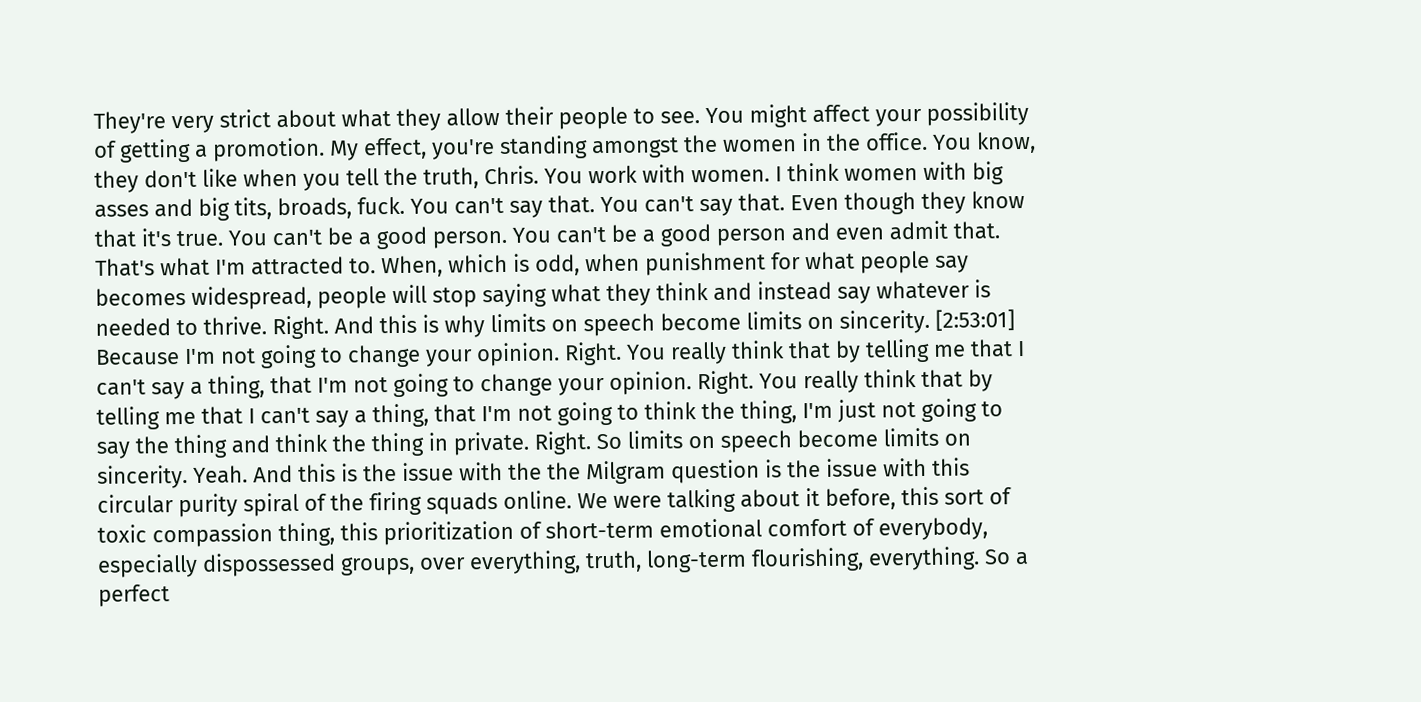They're very strict about what they allow their people to see. You might affect your possibility of getting a promotion. My effect, you're standing amongst the women in the office. You know, they don't like when you tell the truth, Chris. You work with women. I think women with big asses and big tits, broads, fuck. You can't say that. You can't say that. Even though they know that it's true. You can't be a good person. You can't be a good person and even admit that. That's what I'm attracted to. When, which is odd, when punishment for what people say becomes widespread, people will stop saying what they think and instead say whatever is needed to thrive. Right. And this is why limits on speech become limits on sincerity. [2:53:01] Because I'm not going to change your opinion. Right. You really think that by telling me that I can't say a thing, that I'm not going to change your opinion. Right. You really think that by telling me that I can't say a thing, that I'm not going to think the thing, I'm just not going to say the thing and think the thing in private. Right. So limits on speech become limits on sincerity. Yeah. And this is the issue with the the Milgram question is the issue with this circular purity spiral of the firing squads online. We were talking about it before, this sort of toxic compassion thing, this prioritization of short-term emotional comfort of everybody, especially dispossessed groups, over everything, truth, long-term flourishing, everything. So a perfect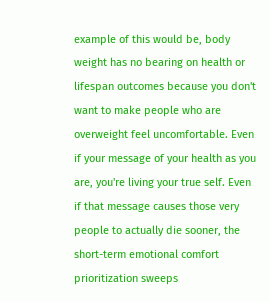example of this would be, body weight has no bearing on health or lifespan outcomes because you don't want to make people who are overweight feel uncomfortable. Even if your message of your health as you are, you're living your true self. Even if that message causes those very people to actually die sooner, the short-term emotional comfort prioritization sweeps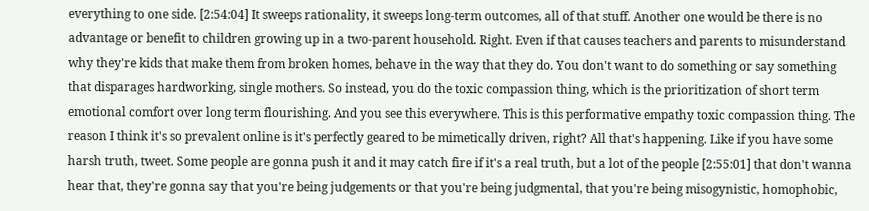everything to one side. [2:54:04] It sweeps rationality, it sweeps long-term outcomes, all of that stuff. Another one would be there is no advantage or benefit to children growing up in a two-parent household. Right. Even if that causes teachers and parents to misunderstand why they're kids that make them from broken homes, behave in the way that they do. You don't want to do something or say something that disparages hardworking, single mothers. So instead, you do the toxic compassion thing, which is the prioritization of short term emotional comfort over long term flourishing. And you see this everywhere. This is this performative empathy toxic compassion thing. The reason I think it's so prevalent online is it's perfectly geared to be mimetically driven, right? All that's happening. Like if you have some harsh truth, tweet. Some people are gonna push it and it may catch fire if it's a real truth, but a lot of the people [2:55:01] that don't wanna hear that, they're gonna say that you're being judgements or that you're being judgmental, that you're being misogynistic, homophobic,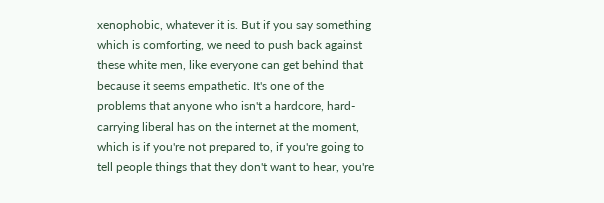xenophobic, whatever it is. But if you say something which is comforting, we need to push back against these white men, like everyone can get behind that because it seems empathetic. It's one of the problems that anyone who isn't a hardcore, hard-carrying liberal has on the internet at the moment, which is if you're not prepared to, if you're going to tell people things that they don't want to hear, you're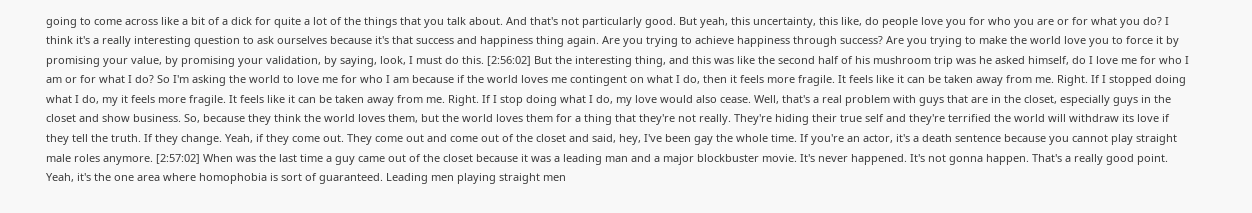going to come across like a bit of a dick for quite a lot of the things that you talk about. And that's not particularly good. But yeah, this uncertainty, this like, do people love you for who you are or for what you do? I think it's a really interesting question to ask ourselves because it's that success and happiness thing again. Are you trying to achieve happiness through success? Are you trying to make the world love you to force it by promising your value, by promising your validation, by saying, look, I must do this. [2:56:02] But the interesting thing, and this was like the second half of his mushroom trip was he asked himself, do I love me for who I am or for what I do? So I'm asking the world to love me for who I am because if the world loves me contingent on what I do, then it feels more fragile. It feels like it can be taken away from me. Right. If I stopped doing what I do, my it feels more fragile. It feels like it can be taken away from me. Right. If I stop doing what I do, my love would also cease. Well, that's a real problem with guys that are in the closet, especially guys in the closet and show business. So, because they think the world loves them, but the world loves them for a thing that they're not really. They're hiding their true self and they're terrified the world will withdraw its love if they tell the truth. If they change. Yeah, if they come out. They come out and come out of the closet and said, hey, I've been gay the whole time. If you're an actor, it's a death sentence because you cannot play straight male roles anymore. [2:57:02] When was the last time a guy came out of the closet because it was a leading man and a major blockbuster movie. It's never happened. It's not gonna happen. That's a really good point. Yeah, it's the one area where homophobia is sort of guaranteed. Leading men playing straight men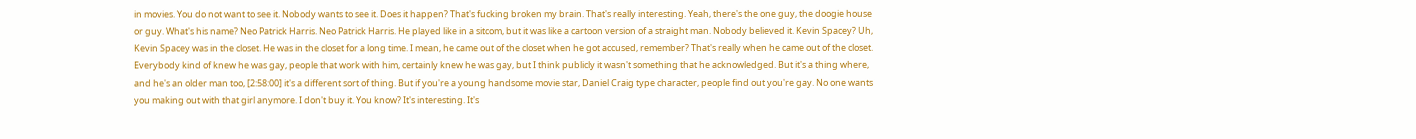in movies. You do not want to see it. Nobody wants to see it. Does it happen? That's fucking broken my brain. That's really interesting. Yeah, there's the one guy, the doogie house or guy. What's his name? Neo Patrick Harris. Neo Patrick Harris. He played like in a sitcom, but it was like a cartoon version of a straight man. Nobody believed it. Kevin Spacey? Uh, Kevin Spacey was in the closet. He was in the closet for a long time. I mean, he came out of the closet when he got accused, remember? That's really when he came out of the closet. Everybody kind of knew he was gay, people that work with him, certainly knew he was gay, but I think publicly it wasn't something that he acknowledged. But it's a thing where, and he's an older man too, [2:58:00] it's a different sort of thing. But if you're a young handsome movie star, Daniel Craig type character, people find out you're gay. No one wants you making out with that girl anymore. I don't buy it. You know? It's interesting. It's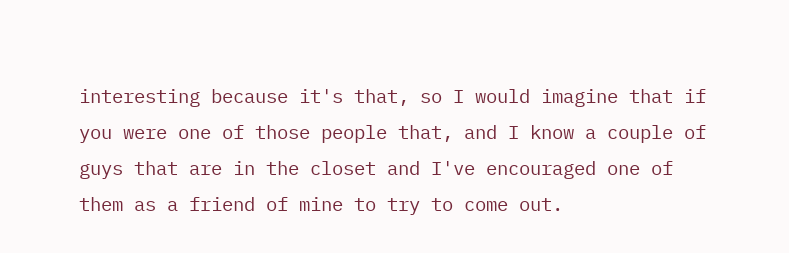interesting because it's that, so I would imagine that if you were one of those people that, and I know a couple of guys that are in the closet and I've encouraged one of them as a friend of mine to try to come out.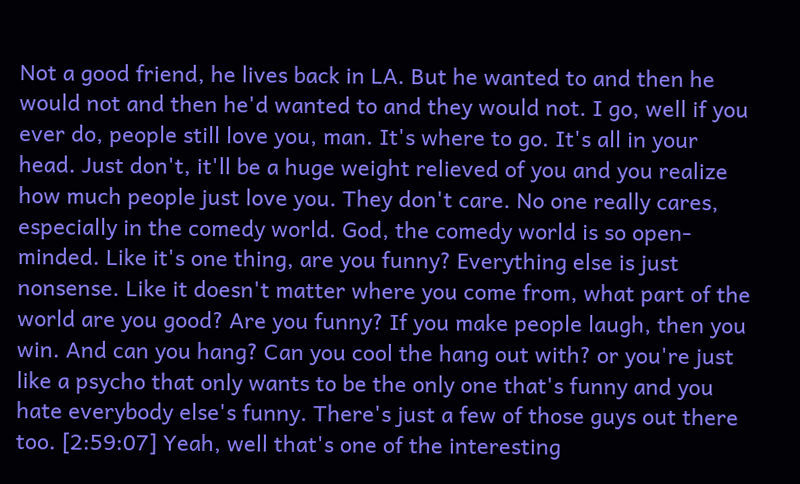Not a good friend, he lives back in LA. But he wanted to and then he would not and then he'd wanted to and they would not. I go, well if you ever do, people still love you, man. It's where to go. It's all in your head. Just don't, it'll be a huge weight relieved of you and you realize how much people just love you. They don't care. No one really cares, especially in the comedy world. God, the comedy world is so open-minded. Like it's one thing, are you funny? Everything else is just nonsense. Like it doesn't matter where you come from, what part of the world are you good? Are you funny? If you make people laugh, then you win. And can you hang? Can you cool the hang out with? or you're just like a psycho that only wants to be the only one that's funny and you hate everybody else's funny. There's just a few of those guys out there too. [2:59:07] Yeah, well that's one of the interesting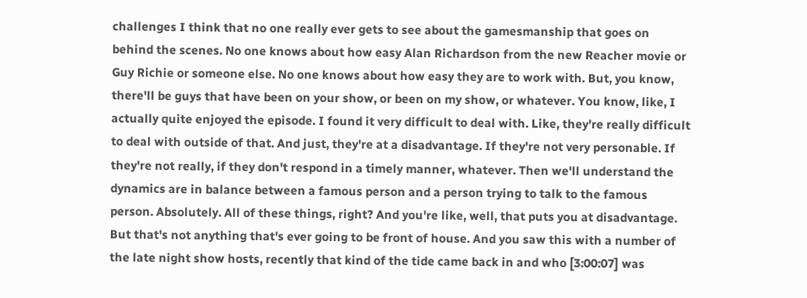challenges I think that no one really ever gets to see about the gamesmanship that goes on behind the scenes. No one knows about how easy Alan Richardson from the new Reacher movie or Guy Richie or someone else. No one knows about how easy they are to work with. But, you know, there'll be guys that have been on your show, or been on my show, or whatever. You know, like, I actually quite enjoyed the episode. I found it very difficult to deal with. Like, they're really difficult to deal with outside of that. And just, they're at a disadvantage. If they're not very personable. If they're not really, if they don't respond in a timely manner, whatever. Then we'll understand the dynamics are in balance between a famous person and a person trying to talk to the famous person. Absolutely. All of these things, right? And you're like, well, that puts you at disadvantage. But that's not anything that's ever going to be front of house. And you saw this with a number of the late night show hosts, recently that kind of the tide came back in and who [3:00:07] was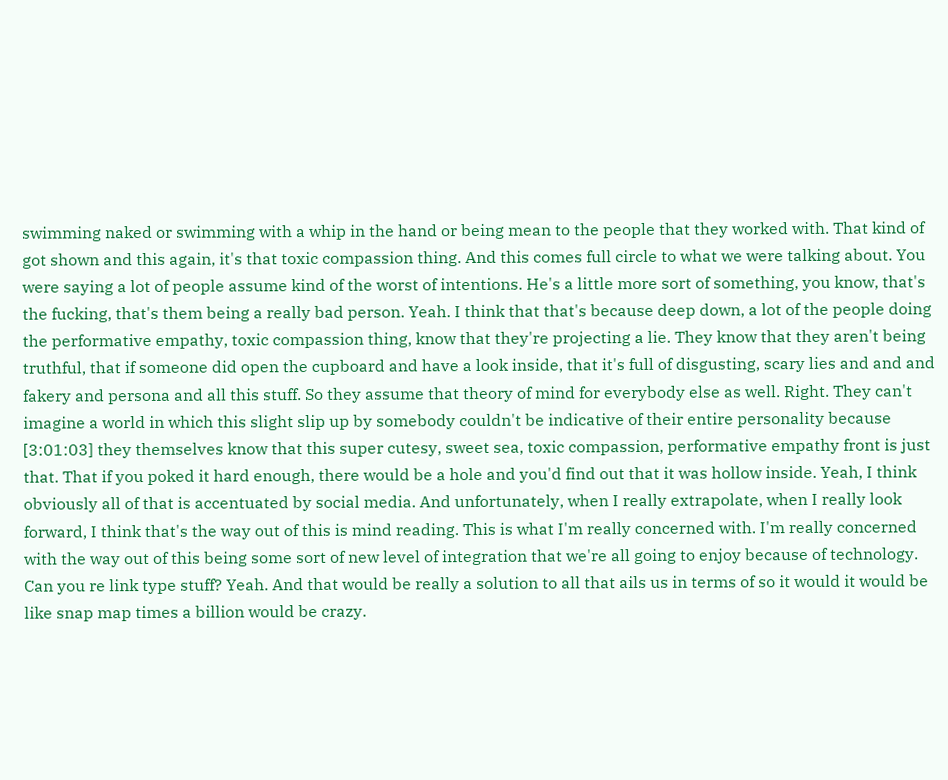swimming naked or swimming with a whip in the hand or being mean to the people that they worked with. That kind of got shown and this again, it's that toxic compassion thing. And this comes full circle to what we were talking about. You were saying a lot of people assume kind of the worst of intentions. He's a little more sort of something, you know, that's the fucking, that's them being a really bad person. Yeah. I think that that's because deep down, a lot of the people doing the performative empathy, toxic compassion thing, know that they're projecting a lie. They know that they aren't being truthful, that if someone did open the cupboard and have a look inside, that it's full of disgusting, scary lies and and and fakery and persona and all this stuff. So they assume that theory of mind for everybody else as well. Right. They can't imagine a world in which this slight slip up by somebody couldn't be indicative of their entire personality because [3:01:03] they themselves know that this super cutesy, sweet sea, toxic compassion, performative empathy front is just that. That if you poked it hard enough, there would be a hole and you'd find out that it was hollow inside. Yeah, I think obviously all of that is accentuated by social media. And unfortunately, when I really extrapolate, when I really look forward, I think that's the way out of this is mind reading. This is what I'm really concerned with. I'm really concerned with the way out of this being some sort of new level of integration that we're all going to enjoy because of technology. Can you re link type stuff? Yeah. And that would be really a solution to all that ails us in terms of so it would it would be like snap map times a billion would be crazy.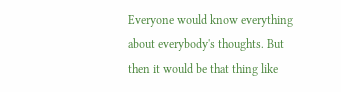Everyone would know everything about everybody's thoughts. But then it would be that thing like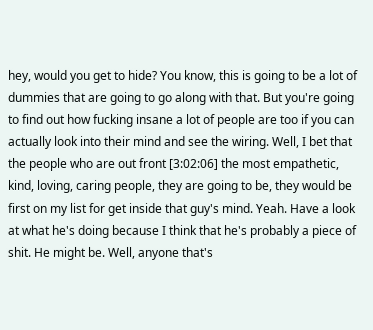hey, would you get to hide? You know, this is going to be a lot of dummies that are going to go along with that. But you're going to find out how fucking insane a lot of people are too if you can actually look into their mind and see the wiring. Well, I bet that the people who are out front [3:02:06] the most empathetic, kind, loving, caring people, they are going to be, they would be first on my list for get inside that guy's mind. Yeah. Have a look at what he's doing because I think that he's probably a piece of shit. He might be. Well, anyone that's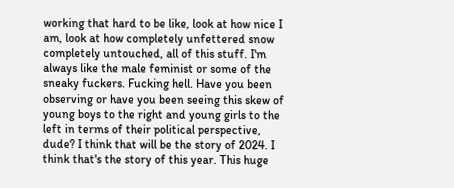working that hard to be like, look at how nice I am, look at how completely unfettered snow completely untouched, all of this stuff. I'm always like the male feminist or some of the sneaky fuckers. Fucking hell. Have you been observing or have you been seeing this skew of young boys to the right and young girls to the left in terms of their political perspective, dude? I think that will be the story of 2024. I think that's the story of this year. This huge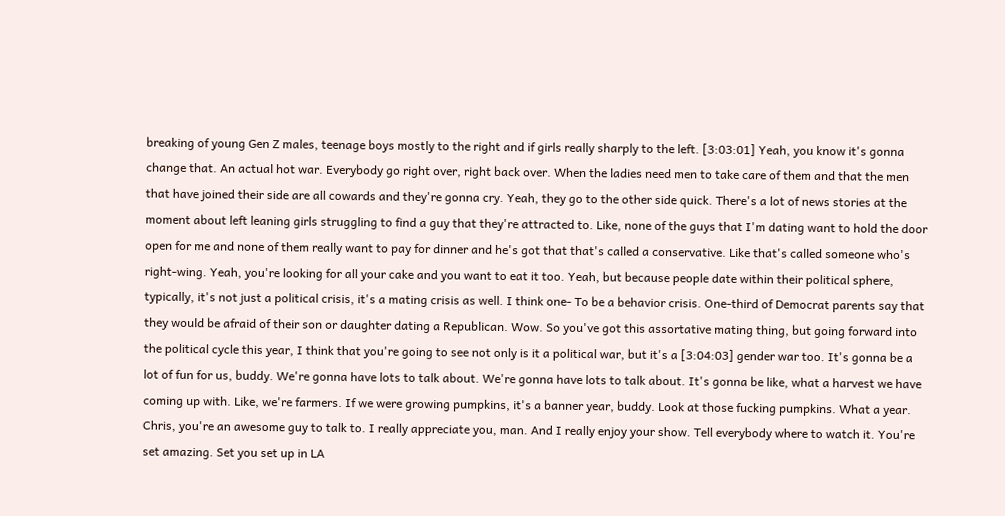breaking of young Gen Z males, teenage boys mostly to the right and if girls really sharply to the left. [3:03:01] Yeah, you know it's gonna change that. An actual hot war. Everybody go right over, right back over. When the ladies need men to take care of them and that the men that have joined their side are all cowards and they're gonna cry. Yeah, they go to the other side quick. There's a lot of news stories at the moment about left leaning girls struggling to find a guy that they're attracted to. Like, none of the guys that I'm dating want to hold the door open for me and none of them really want to pay for dinner and he's got that that's called a conservative. Like that's called someone who's right-wing. Yeah, you're looking for all your cake and you want to eat it too. Yeah, but because people date within their political sphere, typically, it's not just a political crisis, it's a mating crisis as well. I think one- To be a behavior crisis. One-third of Democrat parents say that they would be afraid of their son or daughter dating a Republican. Wow. So you've got this assortative mating thing, but going forward into the political cycle this year, I think that you're going to see not only is it a political war, but it's a [3:04:03] gender war too. It's gonna be a lot of fun for us, buddy. We're gonna have lots to talk about. We're gonna have lots to talk about. It's gonna be like, what a harvest we have coming up with. Like, we're farmers. If we were growing pumpkins, it's a banner year, buddy. Look at those fucking pumpkins. What a year. Chris, you're an awesome guy to talk to. I really appreciate you, man. And I really enjoy your show. Tell everybody where to watch it. You're set amazing. Set you set up in LA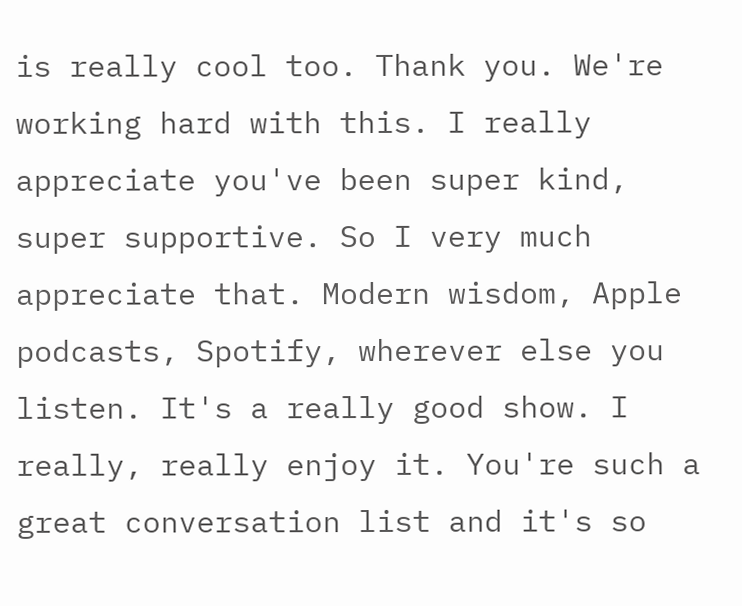is really cool too. Thank you. We're working hard with this. I really appreciate you've been super kind, super supportive. So I very much appreciate that. Modern wisdom, Apple podcasts, Spotify, wherever else you listen. It's a really good show. I really, really enjoy it. You're such a great conversation list and it's so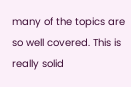many of the topics are so well covered. This is really solid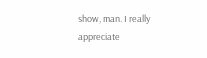show, man. I really appreciate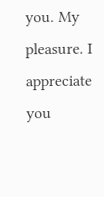you. My pleasure. I appreciate you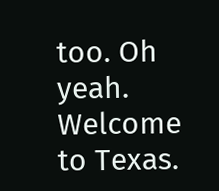too. Oh yeah. Welcome to Texas.